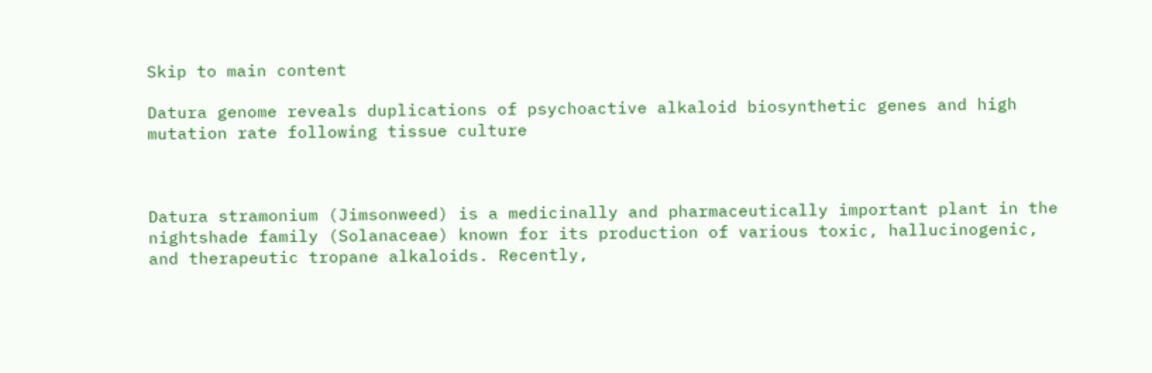Skip to main content

Datura genome reveals duplications of psychoactive alkaloid biosynthetic genes and high mutation rate following tissue culture



Datura stramonium (Jimsonweed) is a medicinally and pharmaceutically important plant in the nightshade family (Solanaceae) known for its production of various toxic, hallucinogenic, and therapeutic tropane alkaloids. Recently,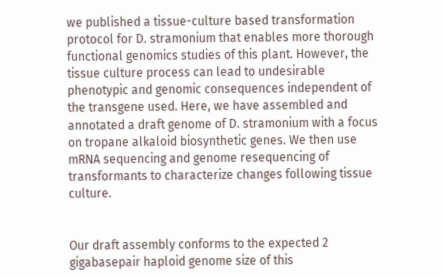we published a tissue-culture based transformation protocol for D. stramonium that enables more thorough functional genomics studies of this plant. However, the tissue culture process can lead to undesirable phenotypic and genomic consequences independent of the transgene used. Here, we have assembled and annotated a draft genome of D. stramonium with a focus on tropane alkaloid biosynthetic genes. We then use mRNA sequencing and genome resequencing of transformants to characterize changes following tissue culture.


Our draft assembly conforms to the expected 2 gigabasepair haploid genome size of this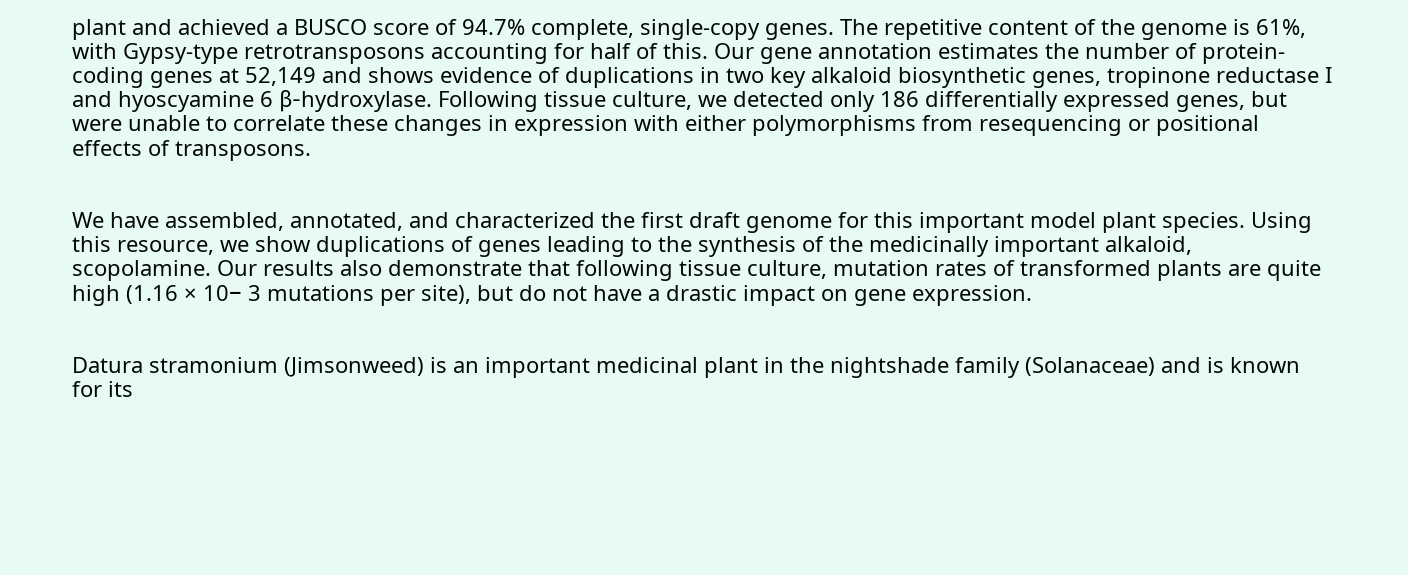plant and achieved a BUSCO score of 94.7% complete, single-copy genes. The repetitive content of the genome is 61%, with Gypsy-type retrotransposons accounting for half of this. Our gene annotation estimates the number of protein-coding genes at 52,149 and shows evidence of duplications in two key alkaloid biosynthetic genes, tropinone reductase I and hyoscyamine 6 β-hydroxylase. Following tissue culture, we detected only 186 differentially expressed genes, but were unable to correlate these changes in expression with either polymorphisms from resequencing or positional effects of transposons.


We have assembled, annotated, and characterized the first draft genome for this important model plant species. Using this resource, we show duplications of genes leading to the synthesis of the medicinally important alkaloid, scopolamine. Our results also demonstrate that following tissue culture, mutation rates of transformed plants are quite high (1.16 × 10− 3 mutations per site), but do not have a drastic impact on gene expression.


Datura stramonium (Jimsonweed) is an important medicinal plant in the nightshade family (Solanaceae) and is known for its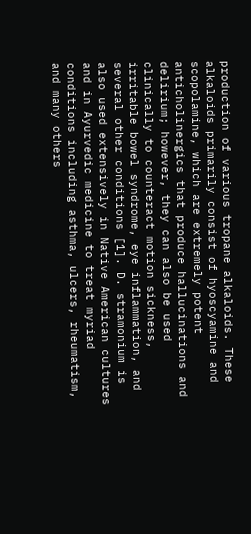production of various tropane alkaloids. These alkaloids primarily consist of hyoscyamine and scopolamine, which are extremely potent anticholinergics that produce hallucinations and delirium; however, they can also be used clinically to counteract motion sickness, irritable bowel syndrome, eye inflammation, and several other conditions [1]. D. stramonium is also used extensively in Native American cultures and in Ayurvedic medicine to treat myriad conditions including asthma, ulcers, rheumatism, and many others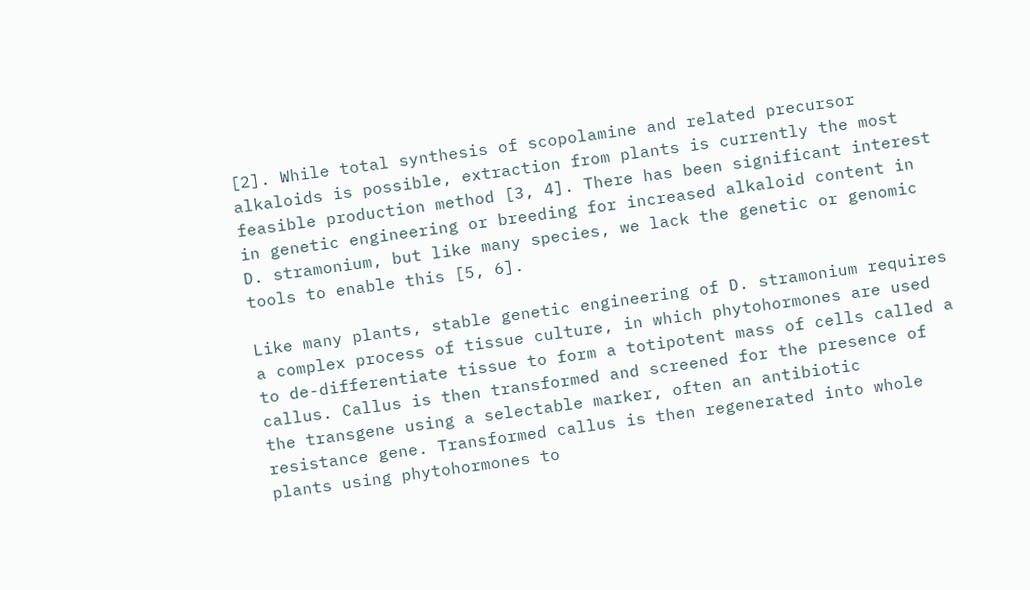[2]. While total synthesis of scopolamine and related precursor alkaloids is possible, extraction from plants is currently the most feasible production method [3, 4]. There has been significant interest in genetic engineering or breeding for increased alkaloid content in D. stramonium, but like many species, we lack the genetic or genomic tools to enable this [5, 6].

Like many plants, stable genetic engineering of D. stramonium requires a complex process of tissue culture, in which phytohormones are used to de-differentiate tissue to form a totipotent mass of cells called a callus. Callus is then transformed and screened for the presence of the transgene using a selectable marker, often an antibiotic resistance gene. Transformed callus is then regenerated into whole plants using phytohormones to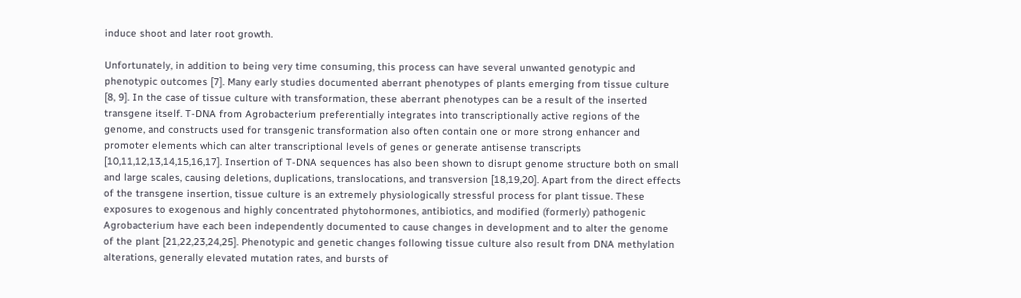induce shoot and later root growth.

Unfortunately, in addition to being very time consuming, this process can have several unwanted genotypic and phenotypic outcomes [7]. Many early studies documented aberrant phenotypes of plants emerging from tissue culture [8, 9]. In the case of tissue culture with transformation, these aberrant phenotypes can be a result of the inserted transgene itself. T-DNA from Agrobacterium preferentially integrates into transcriptionally active regions of the genome, and constructs used for transgenic transformation also often contain one or more strong enhancer and promoter elements which can alter transcriptional levels of genes or generate antisense transcripts [10,11,12,13,14,15,16,17]. Insertion of T-DNA sequences has also been shown to disrupt genome structure both on small and large scales, causing deletions, duplications, translocations, and transversion [18,19,20]. Apart from the direct effects of the transgene insertion, tissue culture is an extremely physiologically stressful process for plant tissue. These exposures to exogenous and highly concentrated phytohormones, antibiotics, and modified (formerly) pathogenic Agrobacterium have each been independently documented to cause changes in development and to alter the genome of the plant [21,22,23,24,25]. Phenotypic and genetic changes following tissue culture also result from DNA methylation alterations, generally elevated mutation rates, and bursts of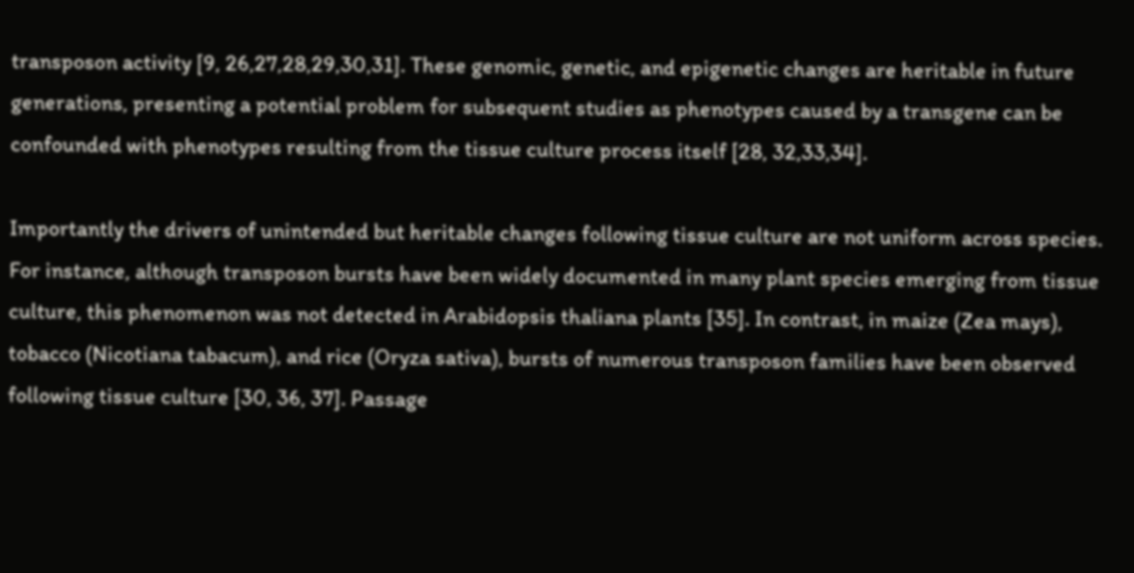transposon activity [9, 26,27,28,29,30,31]. These genomic, genetic, and epigenetic changes are heritable in future generations, presenting a potential problem for subsequent studies as phenotypes caused by a transgene can be confounded with phenotypes resulting from the tissue culture process itself [28, 32,33,34].

Importantly the drivers of unintended but heritable changes following tissue culture are not uniform across species. For instance, although transposon bursts have been widely documented in many plant species emerging from tissue culture, this phenomenon was not detected in Arabidopsis thaliana plants [35]. In contrast, in maize (Zea mays), tobacco (Nicotiana tabacum), and rice (Oryza sativa), bursts of numerous transposon families have been observed following tissue culture [30, 36, 37]. Passage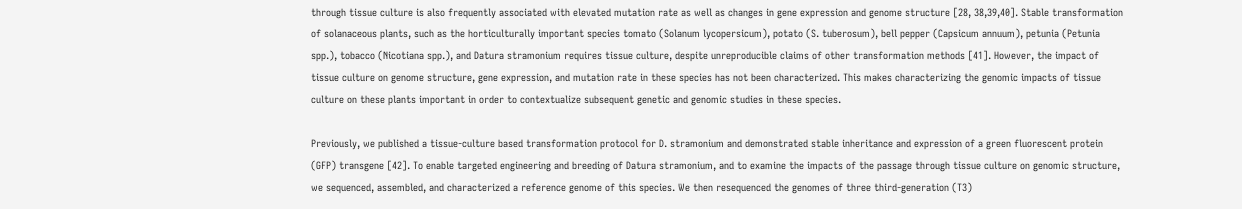through tissue culture is also frequently associated with elevated mutation rate as well as changes in gene expression and genome structure [28, 38,39,40]. Stable transformation of solanaceous plants, such as the horticulturally important species tomato (Solanum lycopersicum), potato (S. tuberosum), bell pepper (Capsicum annuum), petunia (Petunia spp.), tobacco (Nicotiana spp.), and Datura stramonium requires tissue culture, despite unreproducible claims of other transformation methods [41]. However, the impact of tissue culture on genome structure, gene expression, and mutation rate in these species has not been characterized. This makes characterizing the genomic impacts of tissue culture on these plants important in order to contextualize subsequent genetic and genomic studies in these species.

Previously, we published a tissue-culture based transformation protocol for D. stramonium and demonstrated stable inheritance and expression of a green fluorescent protein (GFP) transgene [42]. To enable targeted engineering and breeding of Datura stramonium, and to examine the impacts of the passage through tissue culture on genomic structure, we sequenced, assembled, and characterized a reference genome of this species. We then resequenced the genomes of three third-generation (T3)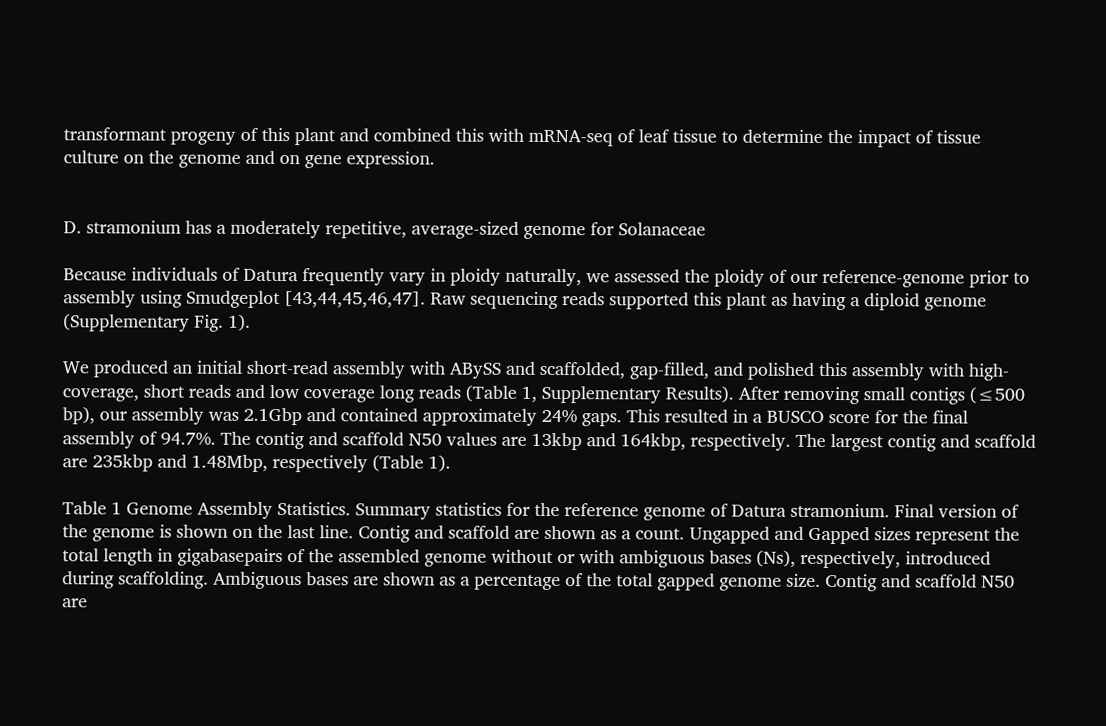transformant progeny of this plant and combined this with mRNA-seq of leaf tissue to determine the impact of tissue culture on the genome and on gene expression.


D. stramonium has a moderately repetitive, average-sized genome for Solanaceae

Because individuals of Datura frequently vary in ploidy naturally, we assessed the ploidy of our reference-genome prior to assembly using Smudgeplot [43,44,45,46,47]. Raw sequencing reads supported this plant as having a diploid genome (Supplementary Fig. 1).

We produced an initial short-read assembly with ABySS and scaffolded, gap-filled, and polished this assembly with high-coverage, short reads and low coverage long reads (Table 1, Supplementary Results). After removing small contigs (≤500 bp), our assembly was 2.1Gbp and contained approximately 24% gaps. This resulted in a BUSCO score for the final assembly of 94.7%. The contig and scaffold N50 values are 13kbp and 164kbp, respectively. The largest contig and scaffold are 235kbp and 1.48Mbp, respectively (Table 1).

Table 1 Genome Assembly Statistics. Summary statistics for the reference genome of Datura stramonium. Final version of the genome is shown on the last line. Contig and scaffold are shown as a count. Ungapped and Gapped sizes represent the total length in gigabasepairs of the assembled genome without or with ambiguous bases (Ns), respectively, introduced during scaffolding. Ambiguous bases are shown as a percentage of the total gapped genome size. Contig and scaffold N50 are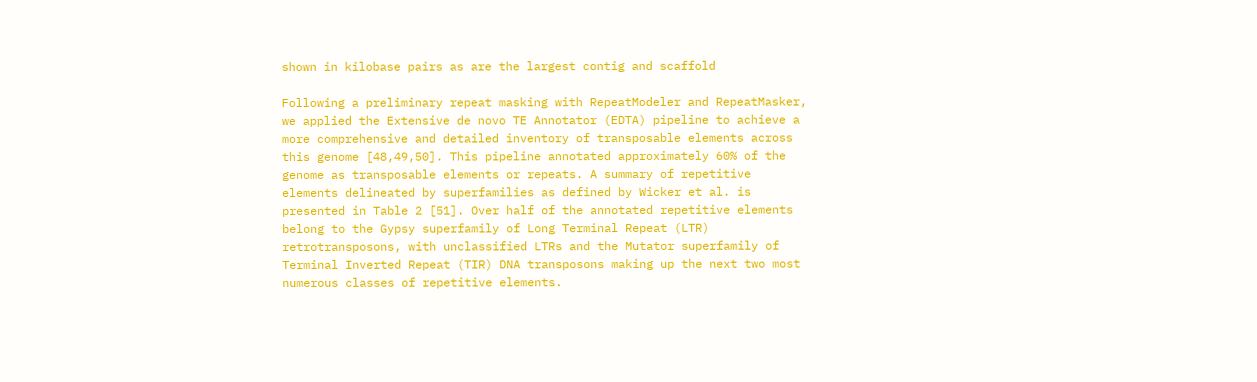shown in kilobase pairs as are the largest contig and scaffold

Following a preliminary repeat masking with RepeatModeler and RepeatMasker, we applied the Extensive de novo TE Annotator (EDTA) pipeline to achieve a more comprehensive and detailed inventory of transposable elements across this genome [48,49,50]. This pipeline annotated approximately 60% of the genome as transposable elements or repeats. A summary of repetitive elements delineated by superfamilies as defined by Wicker et al. is presented in Table 2 [51]. Over half of the annotated repetitive elements belong to the Gypsy superfamily of Long Terminal Repeat (LTR) retrotransposons, with unclassified LTRs and the Mutator superfamily of Terminal Inverted Repeat (TIR) DNA transposons making up the next two most numerous classes of repetitive elements.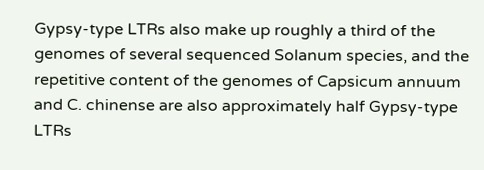Gypsy-type LTRs also make up roughly a third of the genomes of several sequenced Solanum species, and the repetitive content of the genomes of Capsicum annuum and C. chinense are also approximately half Gypsy-type LTRs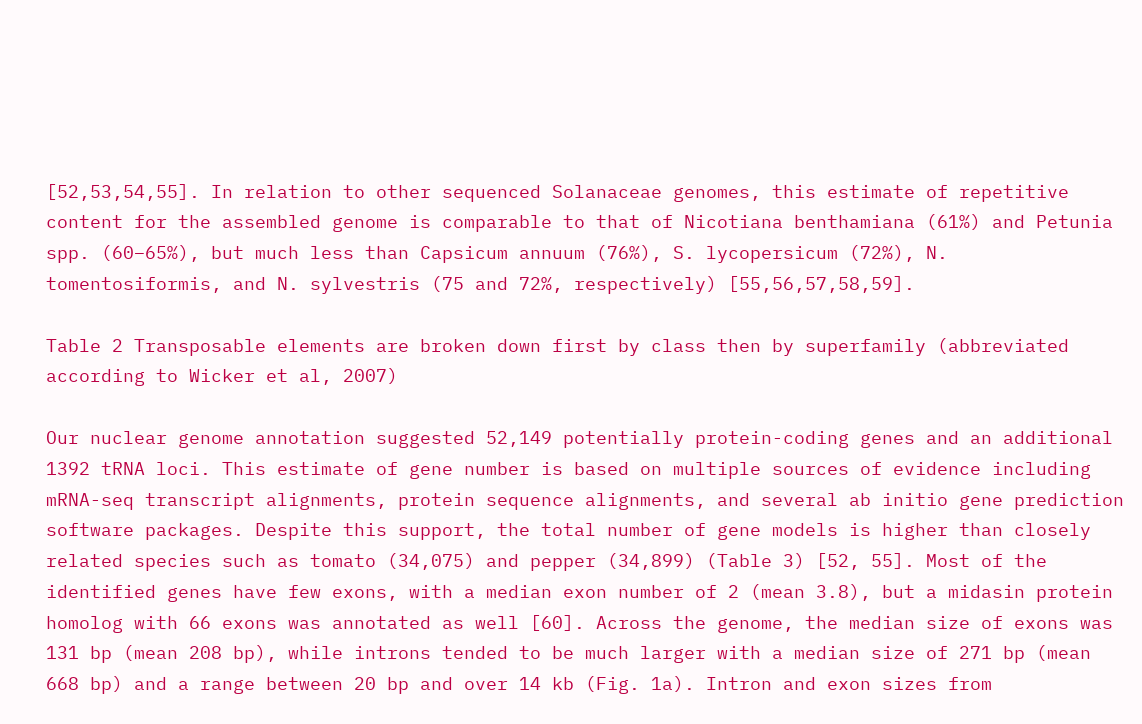[52,53,54,55]. In relation to other sequenced Solanaceae genomes, this estimate of repetitive content for the assembled genome is comparable to that of Nicotiana benthamiana (61%) and Petunia spp. (60–65%), but much less than Capsicum annuum (76%), S. lycopersicum (72%), N. tomentosiformis, and N. sylvestris (75 and 72%, respectively) [55,56,57,58,59].

Table 2 Transposable elements are broken down first by class then by superfamily (abbreviated according to Wicker et al, 2007)

Our nuclear genome annotation suggested 52,149 potentially protein-coding genes and an additional 1392 tRNA loci. This estimate of gene number is based on multiple sources of evidence including mRNA-seq transcript alignments, protein sequence alignments, and several ab initio gene prediction software packages. Despite this support, the total number of gene models is higher than closely related species such as tomato (34,075) and pepper (34,899) (Table 3) [52, 55]. Most of the identified genes have few exons, with a median exon number of 2 (mean 3.8), but a midasin protein homolog with 66 exons was annotated as well [60]. Across the genome, the median size of exons was 131 bp (mean 208 bp), while introns tended to be much larger with a median size of 271 bp (mean 668 bp) and a range between 20 bp and over 14 kb (Fig. 1a). Intron and exon sizes from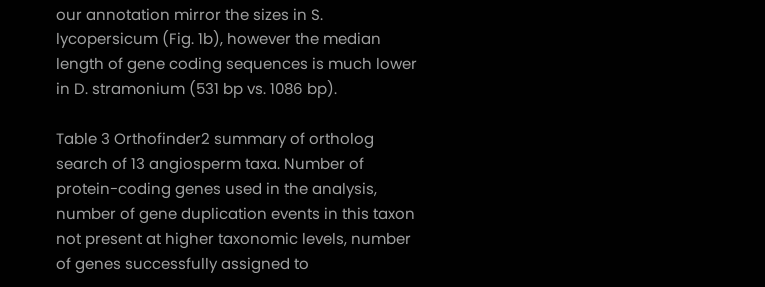our annotation mirror the sizes in S. lycopersicum (Fig. 1b), however the median length of gene coding sequences is much lower in D. stramonium (531 bp vs. 1086 bp).

Table 3 Orthofinder2 summary of ortholog search of 13 angiosperm taxa. Number of protein-coding genes used in the analysis, number of gene duplication events in this taxon not present at higher taxonomic levels, number of genes successfully assigned to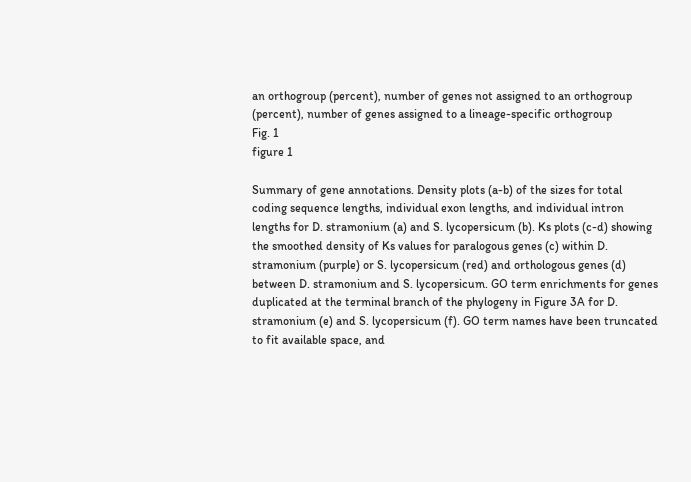an orthogroup (percent), number of genes not assigned to an orthogroup (percent), number of genes assigned to a lineage-specific orthogroup
Fig. 1
figure 1

Summary of gene annotations. Density plots (a-b) of the sizes for total coding sequence lengths, individual exon lengths, and individual intron lengths for D. stramonium (a) and S. lycopersicum (b). Ks plots (c-d) showing the smoothed density of Ks values for paralogous genes (c) within D. stramonium (purple) or S. lycopersicum (red) and orthologous genes (d) between D. stramonium and S. lycopersicum. GO term enrichments for genes duplicated at the terminal branch of the phylogeny in Figure 3A for D. stramonium (e) and S. lycopersicum (f). GO term names have been truncated to fit available space, and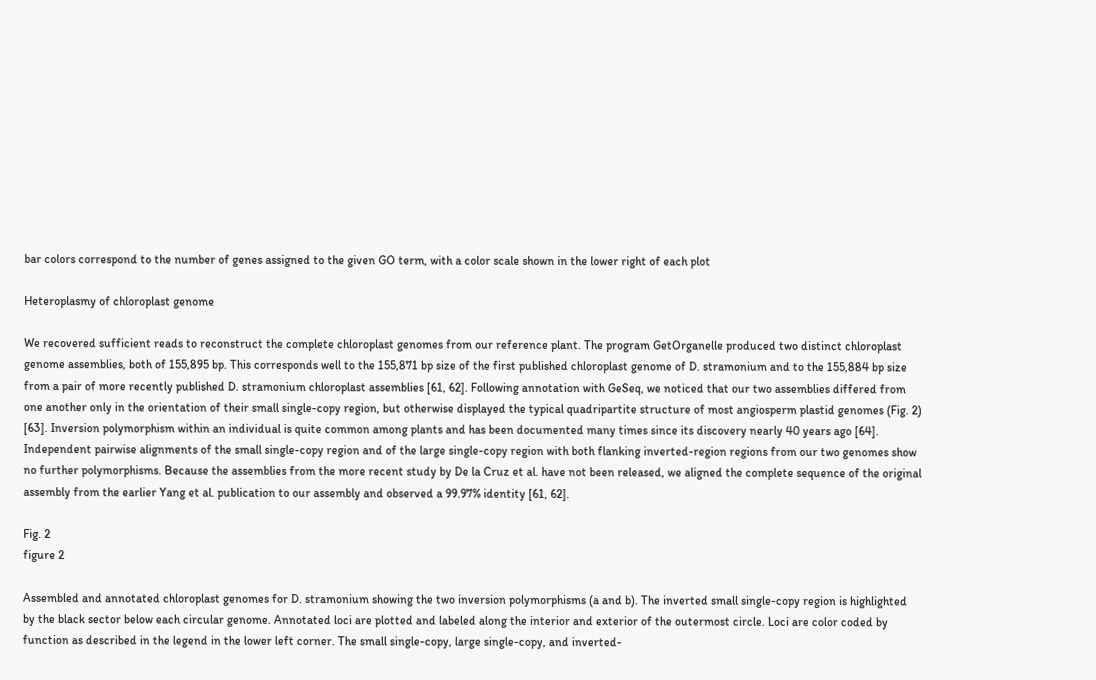bar colors correspond to the number of genes assigned to the given GO term, with a color scale shown in the lower right of each plot

Heteroplasmy of chloroplast genome

We recovered sufficient reads to reconstruct the complete chloroplast genomes from our reference plant. The program GetOrganelle produced two distinct chloroplast genome assemblies, both of 155,895 bp. This corresponds well to the 155,871 bp size of the first published chloroplast genome of D. stramonium and to the 155,884 bp size from a pair of more recently published D. stramonium chloroplast assemblies [61, 62]. Following annotation with GeSeq, we noticed that our two assemblies differed from one another only in the orientation of their small single-copy region, but otherwise displayed the typical quadripartite structure of most angiosperm plastid genomes (Fig. 2) [63]. Inversion polymorphism within an individual is quite common among plants and has been documented many times since its discovery nearly 40 years ago [64]. Independent pairwise alignments of the small single-copy region and of the large single-copy region with both flanking inverted-region regions from our two genomes show no further polymorphisms. Because the assemblies from the more recent study by De la Cruz et al. have not been released, we aligned the complete sequence of the original assembly from the earlier Yang et al. publication to our assembly and observed a 99.97% identity [61, 62].

Fig. 2
figure 2

Assembled and annotated chloroplast genomes for D. stramonium showing the two inversion polymorphisms (a and b). The inverted small single-copy region is highlighted by the black sector below each circular genome. Annotated loci are plotted and labeled along the interior and exterior of the outermost circle. Loci are color coded by function as described in the legend in the lower left corner. The small single-copy, large single-copy, and inverted-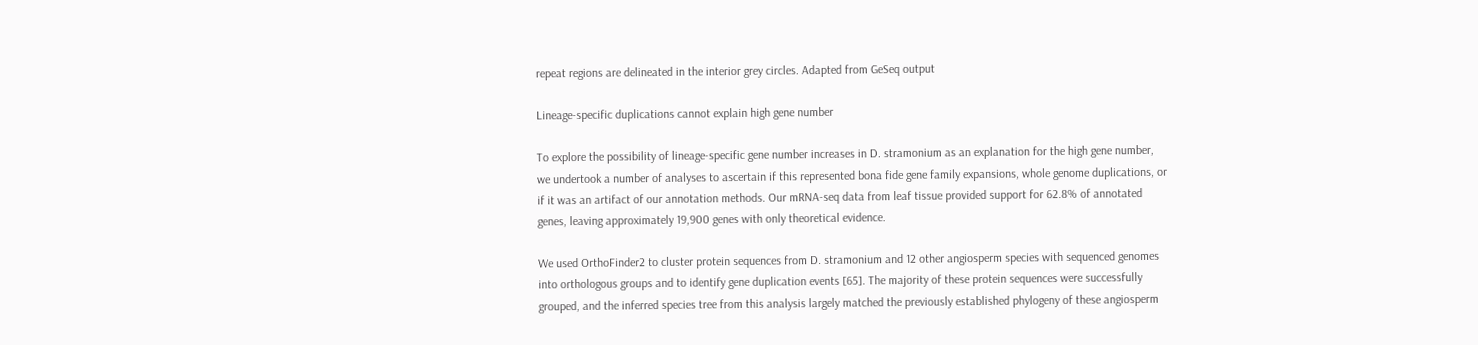repeat regions are delineated in the interior grey circles. Adapted from GeSeq output

Lineage-specific duplications cannot explain high gene number

To explore the possibility of lineage-specific gene number increases in D. stramonium as an explanation for the high gene number, we undertook a number of analyses to ascertain if this represented bona fide gene family expansions, whole genome duplications, or if it was an artifact of our annotation methods. Our mRNA-seq data from leaf tissue provided support for 62.8% of annotated genes, leaving approximately 19,900 genes with only theoretical evidence.

We used OrthoFinder2 to cluster protein sequences from D. stramonium and 12 other angiosperm species with sequenced genomes into orthologous groups and to identify gene duplication events [65]. The majority of these protein sequences were successfully grouped, and the inferred species tree from this analysis largely matched the previously established phylogeny of these angiosperm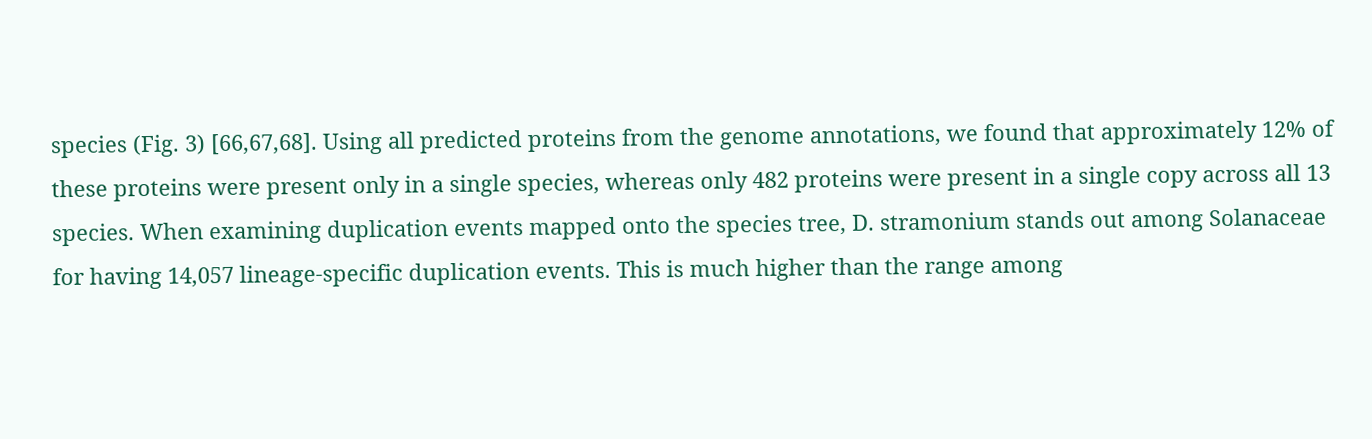species (Fig. 3) [66,67,68]. Using all predicted proteins from the genome annotations, we found that approximately 12% of these proteins were present only in a single species, whereas only 482 proteins were present in a single copy across all 13 species. When examining duplication events mapped onto the species tree, D. stramonium stands out among Solanaceae for having 14,057 lineage-specific duplication events. This is much higher than the range among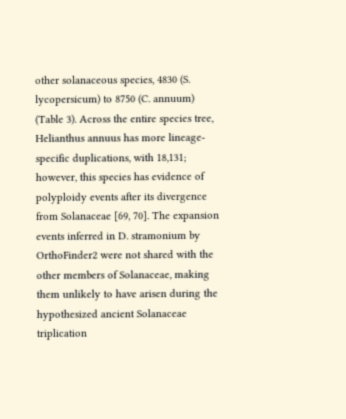other solanaceous species, 4830 (S. lycopersicum) to 8750 (C. annuum) (Table 3). Across the entire species tree, Helianthus annuus has more lineage-specific duplications, with 18,131; however, this species has evidence of polyploidy events after its divergence from Solanaceae [69, 70]. The expansion events inferred in D. stramonium by OrthoFinder2 were not shared with the other members of Solanaceae, making them unlikely to have arisen during the hypothesized ancient Solanaceae triplication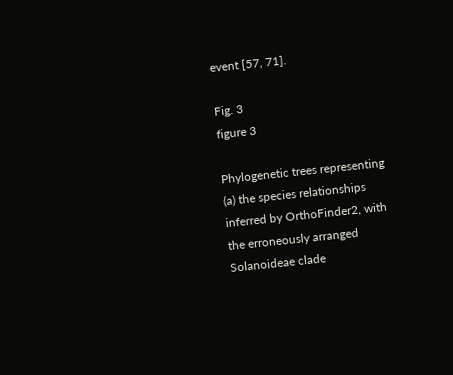event [57, 71].

Fig. 3
figure 3

Phylogenetic trees representing (a) the species relationships inferred by OrthoFinder2, with the erroneously arranged Solanoideae clade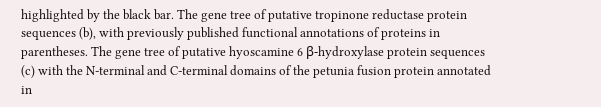highlighted by the black bar. The gene tree of putative tropinone reductase protein sequences (b), with previously published functional annotations of proteins in parentheses. The gene tree of putative hyoscamine 6 β-hydroxylase protein sequences (c) with the N-terminal and C-terminal domains of the petunia fusion protein annotated in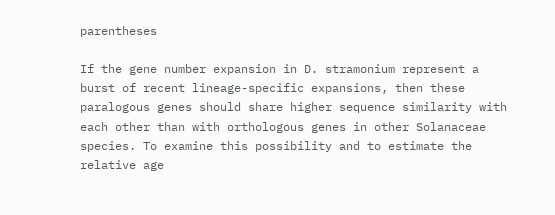parentheses

If the gene number expansion in D. stramonium represent a burst of recent lineage-specific expansions, then these paralogous genes should share higher sequence similarity with each other than with orthologous genes in other Solanaceae species. To examine this possibility and to estimate the relative age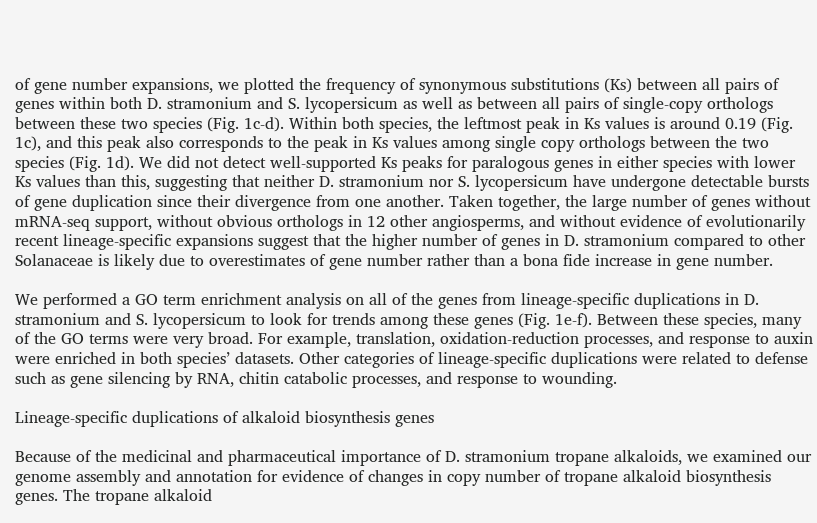of gene number expansions, we plotted the frequency of synonymous substitutions (Ks) between all pairs of genes within both D. stramonium and S. lycopersicum as well as between all pairs of single-copy orthologs between these two species (Fig. 1c-d). Within both species, the leftmost peak in Ks values is around 0.19 (Fig. 1c), and this peak also corresponds to the peak in Ks values among single copy orthologs between the two species (Fig. 1d). We did not detect well-supported Ks peaks for paralogous genes in either species with lower Ks values than this, suggesting that neither D. stramonium nor S. lycopersicum have undergone detectable bursts of gene duplication since their divergence from one another. Taken together, the large number of genes without mRNA-seq support, without obvious orthologs in 12 other angiosperms, and without evidence of evolutionarily recent lineage-specific expansions suggest that the higher number of genes in D. stramonium compared to other Solanaceae is likely due to overestimates of gene number rather than a bona fide increase in gene number.

We performed a GO term enrichment analysis on all of the genes from lineage-specific duplications in D. stramonium and S. lycopersicum to look for trends among these genes (Fig. 1e-f). Between these species, many of the GO terms were very broad. For example, translation, oxidation-reduction processes, and response to auxin were enriched in both species’ datasets. Other categories of lineage-specific duplications were related to defense such as gene silencing by RNA, chitin catabolic processes, and response to wounding.

Lineage-specific duplications of alkaloid biosynthesis genes

Because of the medicinal and pharmaceutical importance of D. stramonium tropane alkaloids, we examined our genome assembly and annotation for evidence of changes in copy number of tropane alkaloid biosynthesis genes. The tropane alkaloid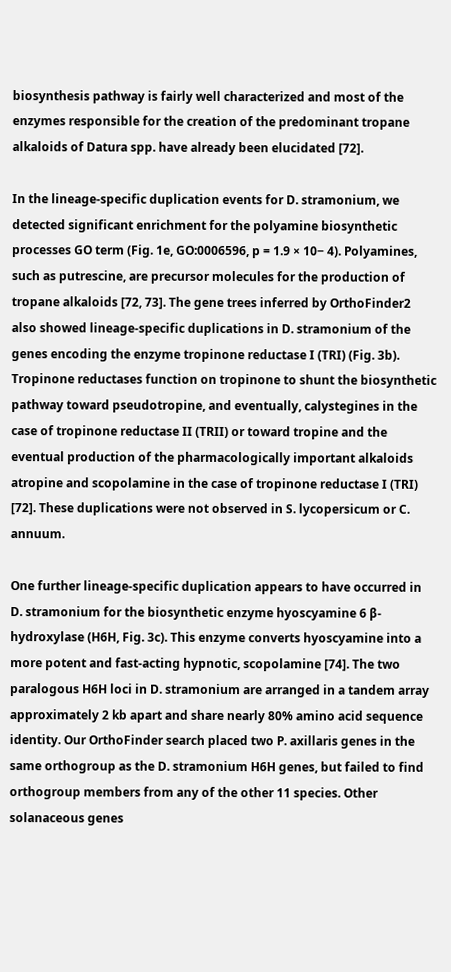biosynthesis pathway is fairly well characterized and most of the enzymes responsible for the creation of the predominant tropane alkaloids of Datura spp. have already been elucidated [72].

In the lineage-specific duplication events for D. stramonium, we detected significant enrichment for the polyamine biosynthetic processes GO term (Fig. 1e, GO:0006596, p = 1.9 × 10− 4). Polyamines, such as putrescine, are precursor molecules for the production of tropane alkaloids [72, 73]. The gene trees inferred by OrthoFinder2 also showed lineage-specific duplications in D. stramonium of the genes encoding the enzyme tropinone reductase I (TRI) (Fig. 3b). Tropinone reductases function on tropinone to shunt the biosynthetic pathway toward pseudotropine, and eventually, calystegines in the case of tropinone reductase II (TRII) or toward tropine and the eventual production of the pharmacologically important alkaloids atropine and scopolamine in the case of tropinone reductase I (TRI) [72]. These duplications were not observed in S. lycopersicum or C. annuum.

One further lineage-specific duplication appears to have occurred in D. stramonium for the biosynthetic enzyme hyoscyamine 6 β-hydroxylase (H6H, Fig. 3c). This enzyme converts hyoscyamine into a more potent and fast-acting hypnotic, scopolamine [74]. The two paralogous H6H loci in D. stramonium are arranged in a tandem array approximately 2 kb apart and share nearly 80% amino acid sequence identity. Our OrthoFinder search placed two P. axillaris genes in the same orthogroup as the D. stramonium H6H genes, but failed to find orthogroup members from any of the other 11 species. Other solanaceous genes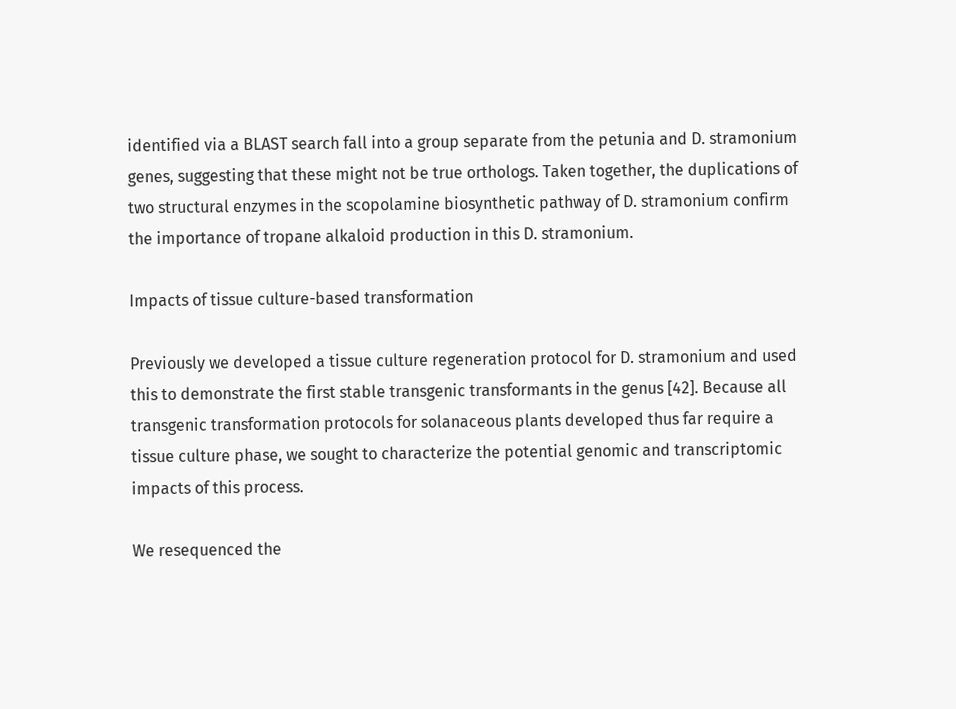identified via a BLAST search fall into a group separate from the petunia and D. stramonium genes, suggesting that these might not be true orthologs. Taken together, the duplications of two structural enzymes in the scopolamine biosynthetic pathway of D. stramonium confirm the importance of tropane alkaloid production in this D. stramonium.

Impacts of tissue culture-based transformation

Previously we developed a tissue culture regeneration protocol for D. stramonium and used this to demonstrate the first stable transgenic transformants in the genus [42]. Because all transgenic transformation protocols for solanaceous plants developed thus far require a tissue culture phase, we sought to characterize the potential genomic and transcriptomic impacts of this process.

We resequenced the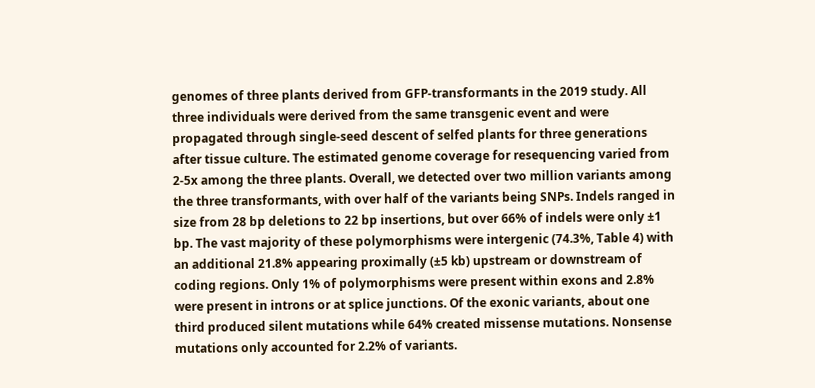genomes of three plants derived from GFP-transformants in the 2019 study. All three individuals were derived from the same transgenic event and were propagated through single-seed descent of selfed plants for three generations after tissue culture. The estimated genome coverage for resequencing varied from 2-5x among the three plants. Overall, we detected over two million variants among the three transformants, with over half of the variants being SNPs. Indels ranged in size from 28 bp deletions to 22 bp insertions, but over 66% of indels were only ±1 bp. The vast majority of these polymorphisms were intergenic (74.3%, Table 4) with an additional 21.8% appearing proximally (±5 kb) upstream or downstream of coding regions. Only 1% of polymorphisms were present within exons and 2.8% were present in introns or at splice junctions. Of the exonic variants, about one third produced silent mutations while 64% created missense mutations. Nonsense mutations only accounted for 2.2% of variants.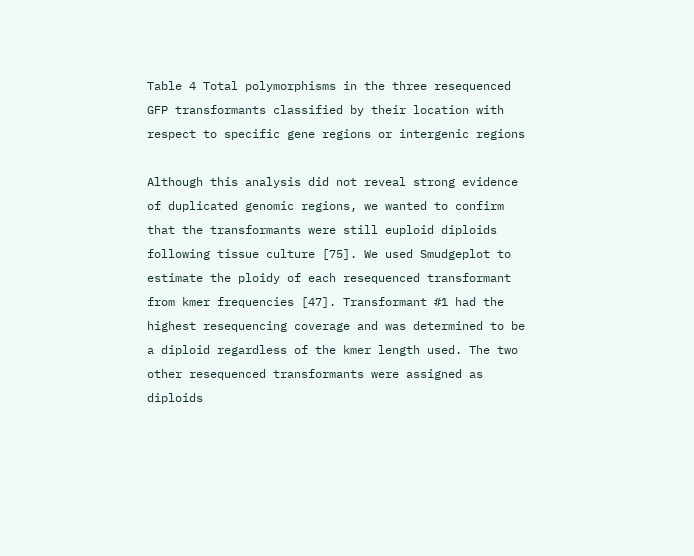Table 4 Total polymorphisms in the three resequenced GFP transformants classified by their location with respect to specific gene regions or intergenic regions

Although this analysis did not reveal strong evidence of duplicated genomic regions, we wanted to confirm that the transformants were still euploid diploids following tissue culture [75]. We used Smudgeplot to estimate the ploidy of each resequenced transformant from kmer frequencies [47]. Transformant #1 had the highest resequencing coverage and was determined to be a diploid regardless of the kmer length used. The two other resequenced transformants were assigned as diploids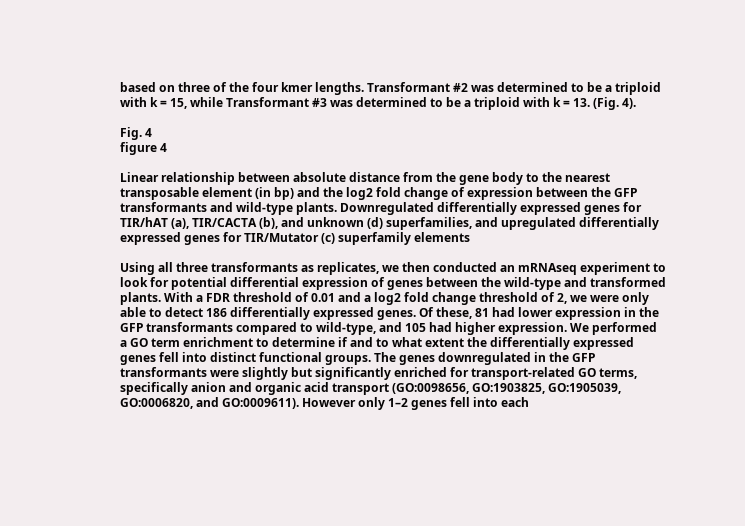based on three of the four kmer lengths. Transformant #2 was determined to be a triploid with k = 15, while Transformant #3 was determined to be a triploid with k = 13. (Fig. 4).

Fig. 4
figure 4

Linear relationship between absolute distance from the gene body to the nearest transposable element (in bp) and the log2 fold change of expression between the GFP transformants and wild-type plants. Downregulated differentially expressed genes for TIR/hAT (a), TIR/CACTA (b), and unknown (d) superfamilies, and upregulated differentially expressed genes for TIR/Mutator (c) superfamily elements

Using all three transformants as replicates, we then conducted an mRNAseq experiment to look for potential differential expression of genes between the wild-type and transformed plants. With a FDR threshold of 0.01 and a log2 fold change threshold of 2, we were only able to detect 186 differentially expressed genes. Of these, 81 had lower expression in the GFP transformants compared to wild-type, and 105 had higher expression. We performed a GO term enrichment to determine if and to what extent the differentially expressed genes fell into distinct functional groups. The genes downregulated in the GFP transformants were slightly but significantly enriched for transport-related GO terms, specifically anion and organic acid transport (GO:0098656, GO:1903825, GO:1905039, GO:0006820, and GO:0009611). However only 1–2 genes fell into each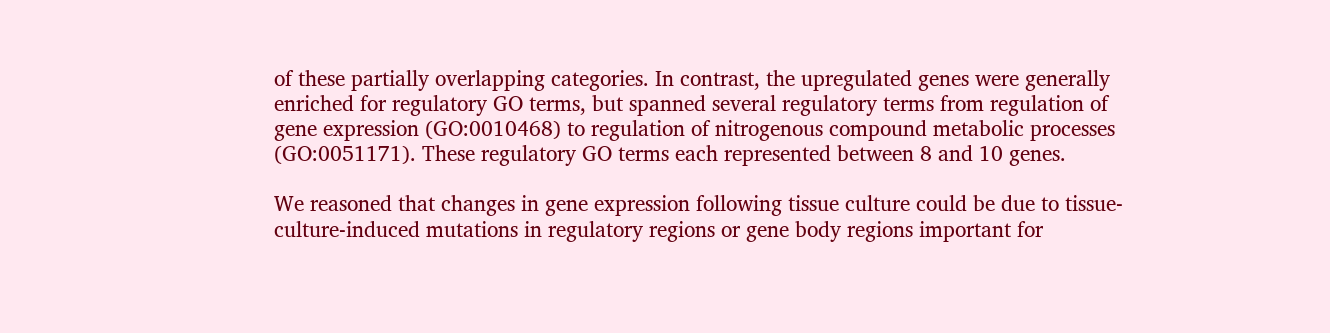of these partially overlapping categories. In contrast, the upregulated genes were generally enriched for regulatory GO terms, but spanned several regulatory terms from regulation of gene expression (GO:0010468) to regulation of nitrogenous compound metabolic processes (GO:0051171). These regulatory GO terms each represented between 8 and 10 genes.

We reasoned that changes in gene expression following tissue culture could be due to tissue-culture-induced mutations in regulatory regions or gene body regions important for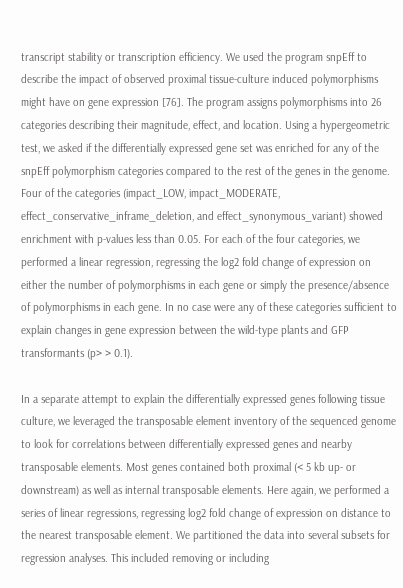transcript stability or transcription efficiency. We used the program snpEff to describe the impact of observed proximal tissue-culture induced polymorphisms might have on gene expression [76]. The program assigns polymorphisms into 26 categories describing their magnitude, effect, and location. Using a hypergeometric test, we asked if the differentially expressed gene set was enriched for any of the snpEff polymorphism categories compared to the rest of the genes in the genome. Four of the categories (impact_LOW, impact_MODERATE, effect_conservative_inframe_deletion, and effect_synonymous_variant) showed enrichment with p-values less than 0.05. For each of the four categories, we performed a linear regression, regressing the log2 fold change of expression on either the number of polymorphisms in each gene or simply the presence/absence of polymorphisms in each gene. In no case were any of these categories sufficient to explain changes in gene expression between the wild-type plants and GFP transformants (p> > 0.1).

In a separate attempt to explain the differentially expressed genes following tissue culture, we leveraged the transposable element inventory of the sequenced genome to look for correlations between differentially expressed genes and nearby transposable elements. Most genes contained both proximal (< 5 kb up- or downstream) as well as internal transposable elements. Here again, we performed a series of linear regressions, regressing log2 fold change of expression on distance to the nearest transposable element. We partitioned the data into several subsets for regression analyses. This included removing or including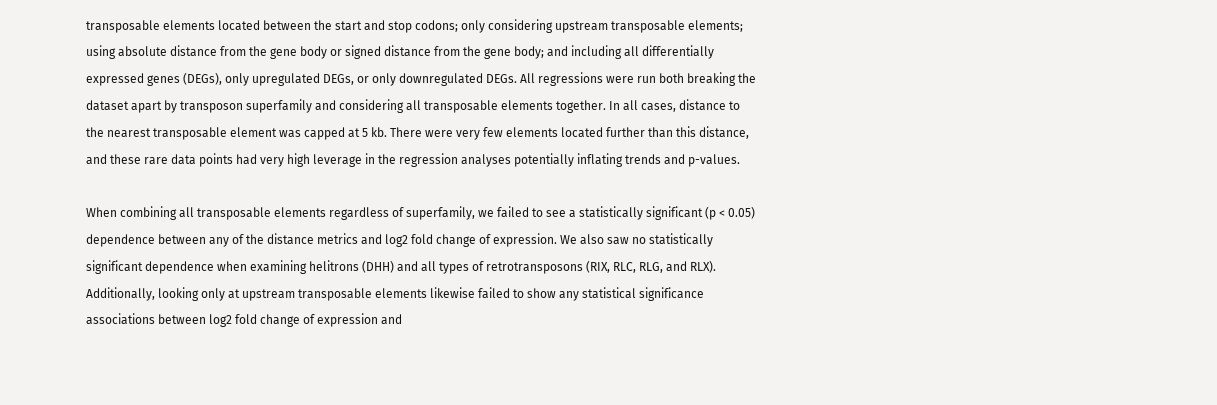transposable elements located between the start and stop codons; only considering upstream transposable elements; using absolute distance from the gene body or signed distance from the gene body; and including all differentially expressed genes (DEGs), only upregulated DEGs, or only downregulated DEGs. All regressions were run both breaking the dataset apart by transposon superfamily and considering all transposable elements together. In all cases, distance to the nearest transposable element was capped at 5 kb. There were very few elements located further than this distance, and these rare data points had very high leverage in the regression analyses potentially inflating trends and p-values.

When combining all transposable elements regardless of superfamily, we failed to see a statistically significant (p < 0.05) dependence between any of the distance metrics and log2 fold change of expression. We also saw no statistically significant dependence when examining helitrons (DHH) and all types of retrotransposons (RIX, RLC, RLG, and RLX). Additionally, looking only at upstream transposable elements likewise failed to show any statistical significance associations between log2 fold change of expression and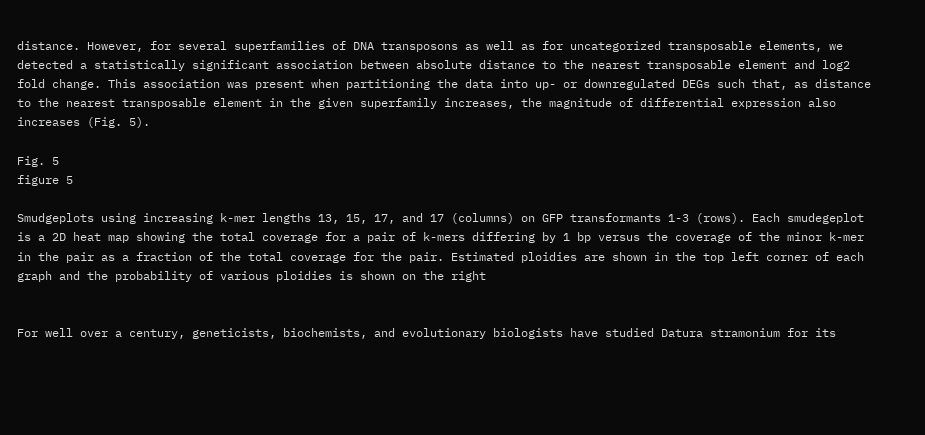distance. However, for several superfamilies of DNA transposons as well as for uncategorized transposable elements, we detected a statistically significant association between absolute distance to the nearest transposable element and log2 fold change. This association was present when partitioning the data into up- or downregulated DEGs such that, as distance to the nearest transposable element in the given superfamily increases, the magnitude of differential expression also increases (Fig. 5).

Fig. 5
figure 5

Smudgeplots using increasing k-mer lengths 13, 15, 17, and 17 (columns) on GFP transformants 1-3 (rows). Each smudegeplot is a 2D heat map showing the total coverage for a pair of k-mers differing by 1 bp versus the coverage of the minor k-mer in the pair as a fraction of the total coverage for the pair. Estimated ploidies are shown in the top left corner of each graph and the probability of various ploidies is shown on the right


For well over a century, geneticists, biochemists, and evolutionary biologists have studied Datura stramonium for its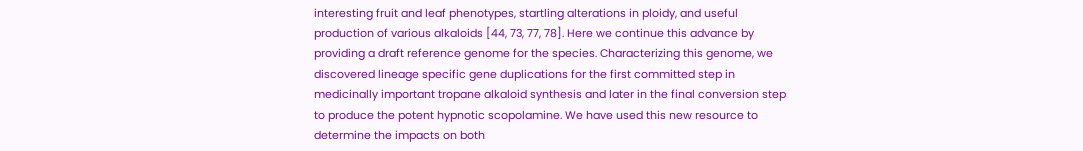interesting fruit and leaf phenotypes, startling alterations in ploidy, and useful production of various alkaloids [44, 73, 77, 78]. Here we continue this advance by providing a draft reference genome for the species. Characterizing this genome, we discovered lineage specific gene duplications for the first committed step in medicinally important tropane alkaloid synthesis and later in the final conversion step to produce the potent hypnotic scopolamine. We have used this new resource to determine the impacts on both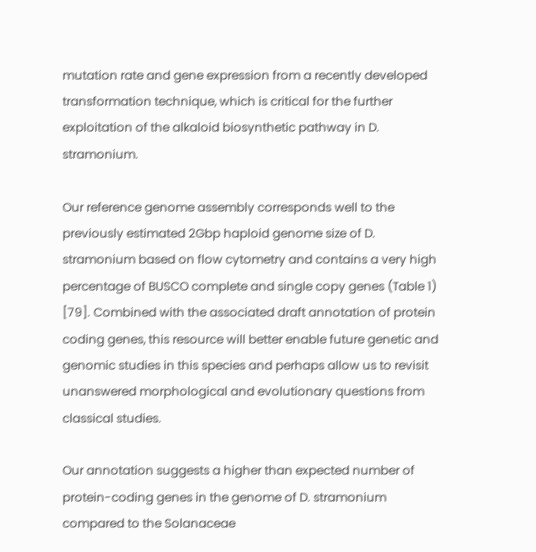mutation rate and gene expression from a recently developed transformation technique, which is critical for the further exploitation of the alkaloid biosynthetic pathway in D. stramonium.

Our reference genome assembly corresponds well to the previously estimated 2Gbp haploid genome size of D. stramonium based on flow cytometry and contains a very high percentage of BUSCO complete and single copy genes (Table 1) [79]. Combined with the associated draft annotation of protein coding genes, this resource will better enable future genetic and genomic studies in this species and perhaps allow us to revisit unanswered morphological and evolutionary questions from classical studies.

Our annotation suggests a higher than expected number of protein-coding genes in the genome of D. stramonium compared to the Solanaceae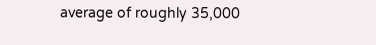average of roughly 35,000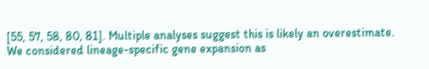[55, 57, 58, 80, 81]. Multiple analyses suggest this is likely an overestimate. We considered lineage-specific gene expansion as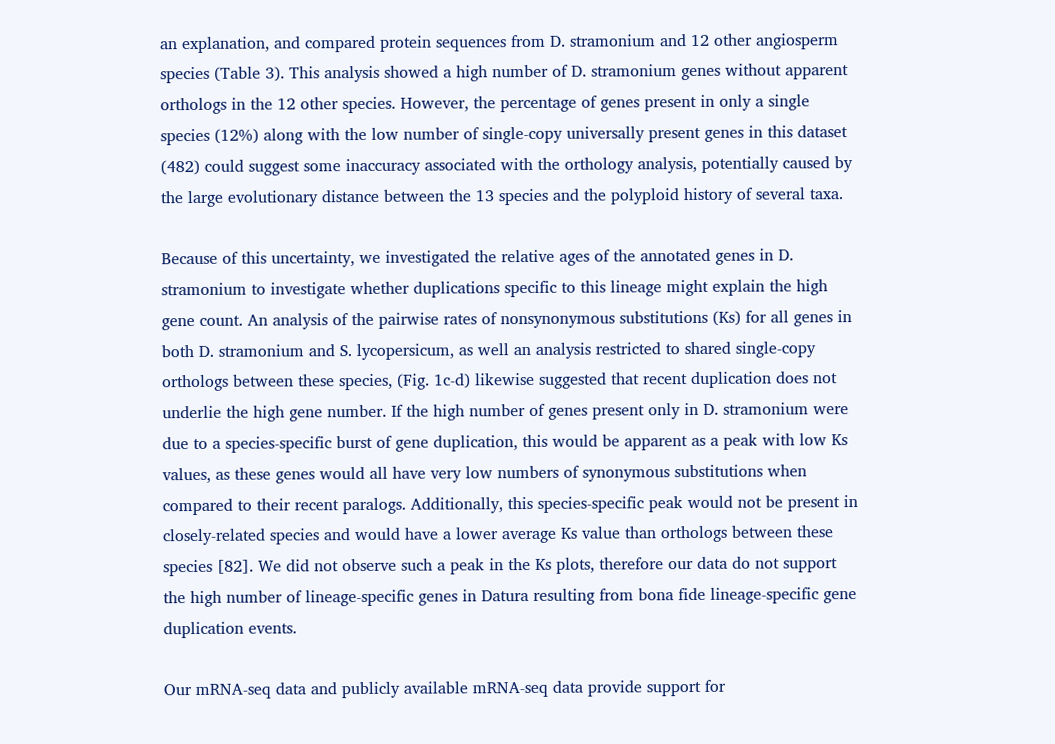an explanation, and compared protein sequences from D. stramonium and 12 other angiosperm species (Table 3). This analysis showed a high number of D. stramonium genes without apparent orthologs in the 12 other species. However, the percentage of genes present in only a single species (12%) along with the low number of single-copy universally present genes in this dataset (482) could suggest some inaccuracy associated with the orthology analysis, potentially caused by the large evolutionary distance between the 13 species and the polyploid history of several taxa.

Because of this uncertainty, we investigated the relative ages of the annotated genes in D. stramonium to investigate whether duplications specific to this lineage might explain the high gene count. An analysis of the pairwise rates of nonsynonymous substitutions (Ks) for all genes in both D. stramonium and S. lycopersicum, as well an analysis restricted to shared single-copy orthologs between these species, (Fig. 1c-d) likewise suggested that recent duplication does not underlie the high gene number. If the high number of genes present only in D. stramonium were due to a species-specific burst of gene duplication, this would be apparent as a peak with low Ks values, as these genes would all have very low numbers of synonymous substitutions when compared to their recent paralogs. Additionally, this species-specific peak would not be present in closely-related species and would have a lower average Ks value than orthologs between these species [82]. We did not observe such a peak in the Ks plots, therefore our data do not support the high number of lineage-specific genes in Datura resulting from bona fide lineage-specific gene duplication events.

Our mRNA-seq data and publicly available mRNA-seq data provide support for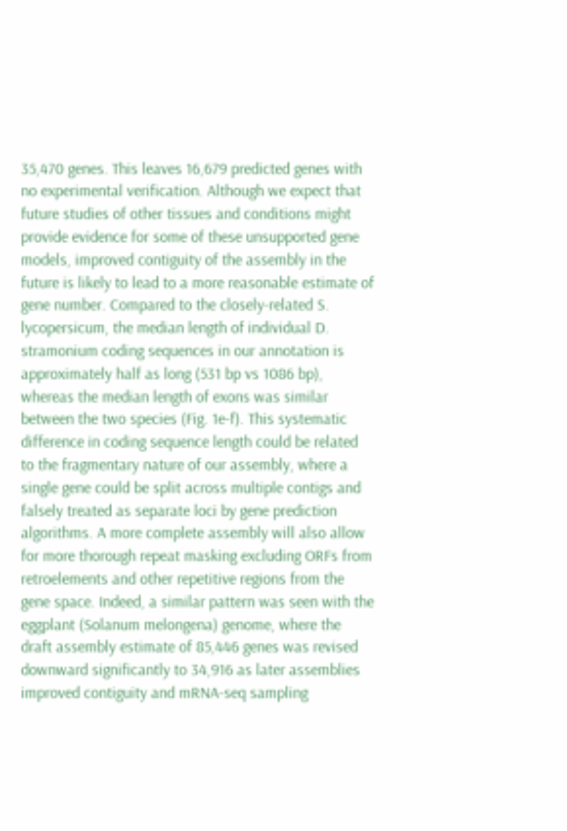35,470 genes. This leaves 16,679 predicted genes with no experimental verification. Although we expect that future studies of other tissues and conditions might provide evidence for some of these unsupported gene models, improved contiguity of the assembly in the future is likely to lead to a more reasonable estimate of gene number. Compared to the closely-related S. lycopersicum, the median length of individual D. stramonium coding sequences in our annotation is approximately half as long (531 bp vs 1086 bp), whereas the median length of exons was similar between the two species (Fig. 1e-f). This systematic difference in coding sequence length could be related to the fragmentary nature of our assembly, where a single gene could be split across multiple contigs and falsely treated as separate loci by gene prediction algorithms. A more complete assembly will also allow for more thorough repeat masking excluding ORFs from retroelements and other repetitive regions from the gene space. Indeed, a similar pattern was seen with the eggplant (Solanum melongena) genome, where the draft assembly estimate of 85,446 genes was revised downward significantly to 34,916 as later assemblies improved contiguity and mRNA-seq sampling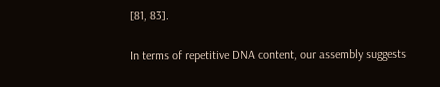[81, 83].

In terms of repetitive DNA content, our assembly suggests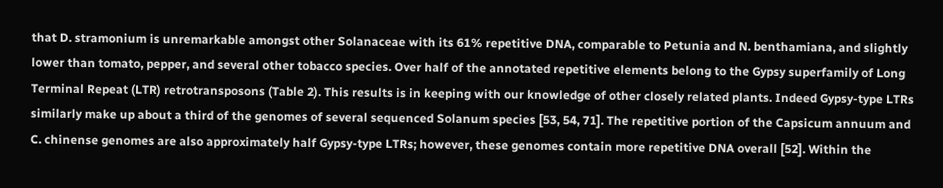that D. stramonium is unremarkable amongst other Solanaceae with its 61% repetitive DNA, comparable to Petunia and N. benthamiana, and slightly lower than tomato, pepper, and several other tobacco species. Over half of the annotated repetitive elements belong to the Gypsy superfamily of Long Terminal Repeat (LTR) retrotransposons (Table 2). This results is in keeping with our knowledge of other closely related plants. Indeed Gypsy-type LTRs similarly make up about a third of the genomes of several sequenced Solanum species [53, 54, 71]. The repetitive portion of the Capsicum annuum and C. chinense genomes are also approximately half Gypsy-type LTRs; however, these genomes contain more repetitive DNA overall [52]. Within the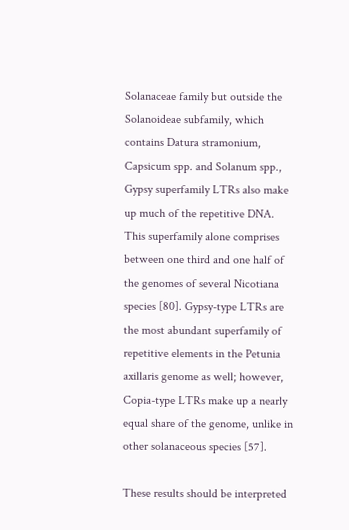Solanaceae family but outside the Solanoideae subfamily, which contains Datura stramonium, Capsicum spp. and Solanum spp., Gypsy superfamily LTRs also make up much of the repetitive DNA. This superfamily alone comprises between one third and one half of the genomes of several Nicotiana species [80]. Gypsy-type LTRs are the most abundant superfamily of repetitive elements in the Petunia axillaris genome as well; however, Copia-type LTRs make up a nearly equal share of the genome, unlike in other solanaceous species [57].

These results should be interpreted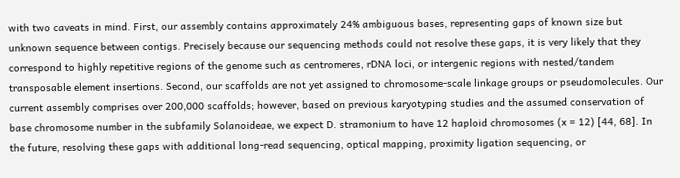with two caveats in mind. First, our assembly contains approximately 24% ambiguous bases, representing gaps of known size but unknown sequence between contigs. Precisely because our sequencing methods could not resolve these gaps, it is very likely that they correspond to highly repetitive regions of the genome such as centromeres, rDNA loci, or intergenic regions with nested/tandem transposable element insertions. Second, our scaffolds are not yet assigned to chromosome-scale linkage groups or pseudomolecules. Our current assembly comprises over 200,000 scaffolds; however, based on previous karyotyping studies and the assumed conservation of base chromosome number in the subfamily Solanoideae, we expect D. stramonium to have 12 haploid chromosomes (x = 12) [44, 68]. In the future, resolving these gaps with additional long-read sequencing, optical mapping, proximity ligation sequencing, or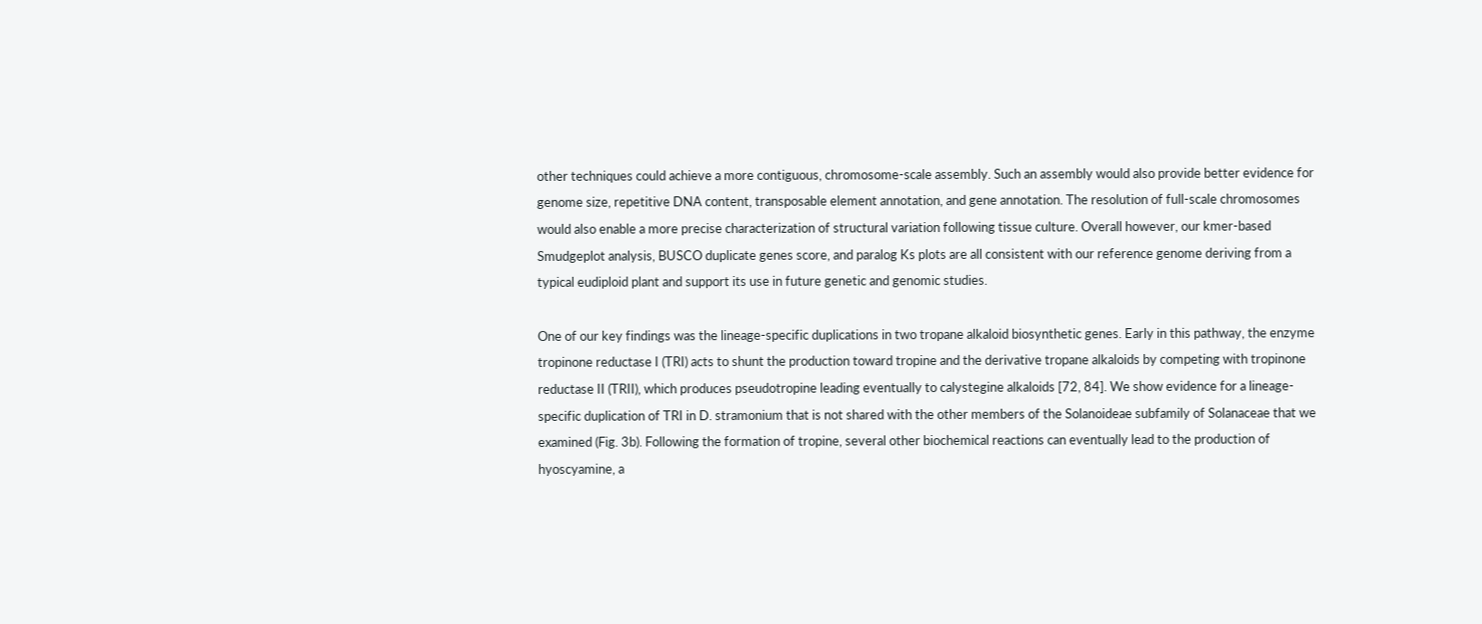other techniques could achieve a more contiguous, chromosome-scale assembly. Such an assembly would also provide better evidence for genome size, repetitive DNA content, transposable element annotation, and gene annotation. The resolution of full-scale chromosomes would also enable a more precise characterization of structural variation following tissue culture. Overall however, our kmer-based Smudgeplot analysis, BUSCO duplicate genes score, and paralog Ks plots are all consistent with our reference genome deriving from a typical eudiploid plant and support its use in future genetic and genomic studies.

One of our key findings was the lineage-specific duplications in two tropane alkaloid biosynthetic genes. Early in this pathway, the enzyme tropinone reductase I (TRI) acts to shunt the production toward tropine and the derivative tropane alkaloids by competing with tropinone reductase II (TRII), which produces pseudotropine leading eventually to calystegine alkaloids [72, 84]. We show evidence for a lineage-specific duplication of TRI in D. stramonium that is not shared with the other members of the Solanoideae subfamily of Solanaceae that we examined (Fig. 3b). Following the formation of tropine, several other biochemical reactions can eventually lead to the production of hyoscyamine, a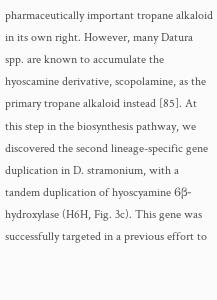pharmaceutically important tropane alkaloid in its own right. However, many Datura spp. are known to accumulate the hyoscamine derivative, scopolamine, as the primary tropane alkaloid instead [85]. At this step in the biosynthesis pathway, we discovered the second lineage-specific gene duplication in D. stramonium, with a tandem duplication of hyoscyamine 6β-hydroxylase (H6H, Fig. 3c). This gene was successfully targeted in a previous effort to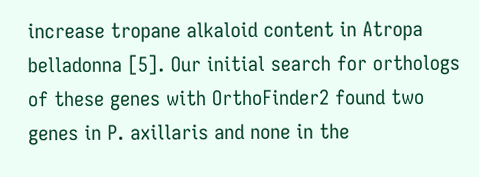increase tropane alkaloid content in Atropa belladonna [5]. Our initial search for orthologs of these genes with OrthoFinder2 found two genes in P. axillaris and none in the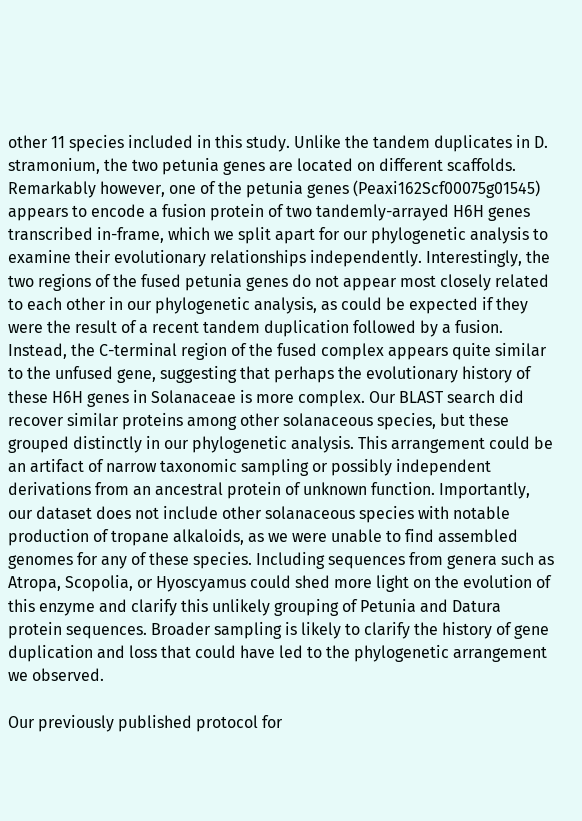other 11 species included in this study. Unlike the tandem duplicates in D. stramonium, the two petunia genes are located on different scaffolds. Remarkably however, one of the petunia genes (Peaxi162Scf00075g01545) appears to encode a fusion protein of two tandemly-arrayed H6H genes transcribed in-frame, which we split apart for our phylogenetic analysis to examine their evolutionary relationships independently. Interestingly, the two regions of the fused petunia genes do not appear most closely related to each other in our phylogenetic analysis, as could be expected if they were the result of a recent tandem duplication followed by a fusion. Instead, the C-terminal region of the fused complex appears quite similar to the unfused gene, suggesting that perhaps the evolutionary history of these H6H genes in Solanaceae is more complex. Our BLAST search did recover similar proteins among other solanaceous species, but these grouped distinctly in our phylogenetic analysis. This arrangement could be an artifact of narrow taxonomic sampling or possibly independent derivations from an ancestral protein of unknown function. Importantly, our dataset does not include other solanaceous species with notable production of tropane alkaloids, as we were unable to find assembled genomes for any of these species. Including sequences from genera such as Atropa, Scopolia, or Hyoscyamus could shed more light on the evolution of this enzyme and clarify this unlikely grouping of Petunia and Datura protein sequences. Broader sampling is likely to clarify the history of gene duplication and loss that could have led to the phylogenetic arrangement we observed.

Our previously published protocol for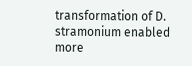transformation of D. stramonium enabled more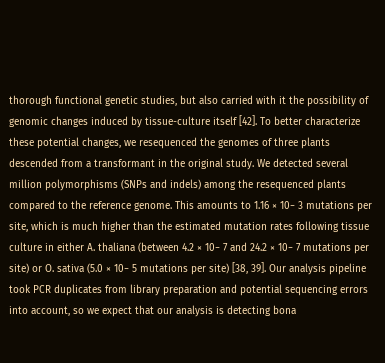thorough functional genetic studies, but also carried with it the possibility of genomic changes induced by tissue-culture itself [42]. To better characterize these potential changes, we resequenced the genomes of three plants descended from a transformant in the original study. We detected several million polymorphisms (SNPs and indels) among the resequenced plants compared to the reference genome. This amounts to 1.16 × 10− 3 mutations per site, which is much higher than the estimated mutation rates following tissue culture in either A. thaliana (between 4.2 × 10− 7 and 24.2 × 10− 7 mutations per site) or O. sativa (5.0 × 10− 5 mutations per site) [38, 39]. Our analysis pipeline took PCR duplicates from library preparation and potential sequencing errors into account, so we expect that our analysis is detecting bona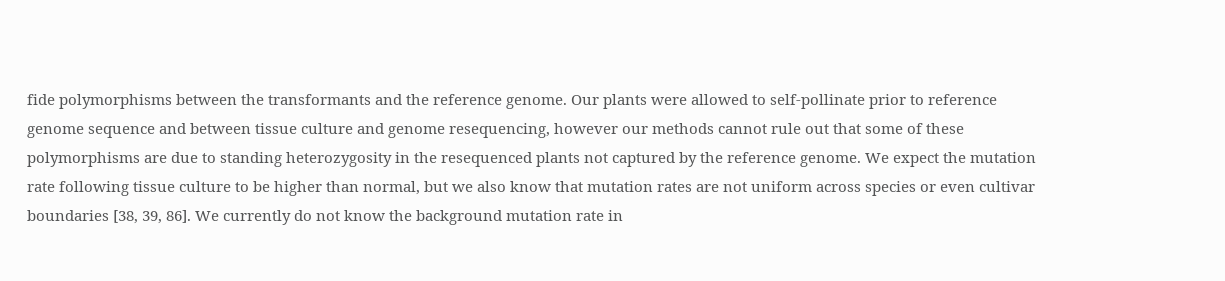fide polymorphisms between the transformants and the reference genome. Our plants were allowed to self-pollinate prior to reference genome sequence and between tissue culture and genome resequencing, however our methods cannot rule out that some of these polymorphisms are due to standing heterozygosity in the resequenced plants not captured by the reference genome. We expect the mutation rate following tissue culture to be higher than normal, but we also know that mutation rates are not uniform across species or even cultivar boundaries [38, 39, 86]. We currently do not know the background mutation rate in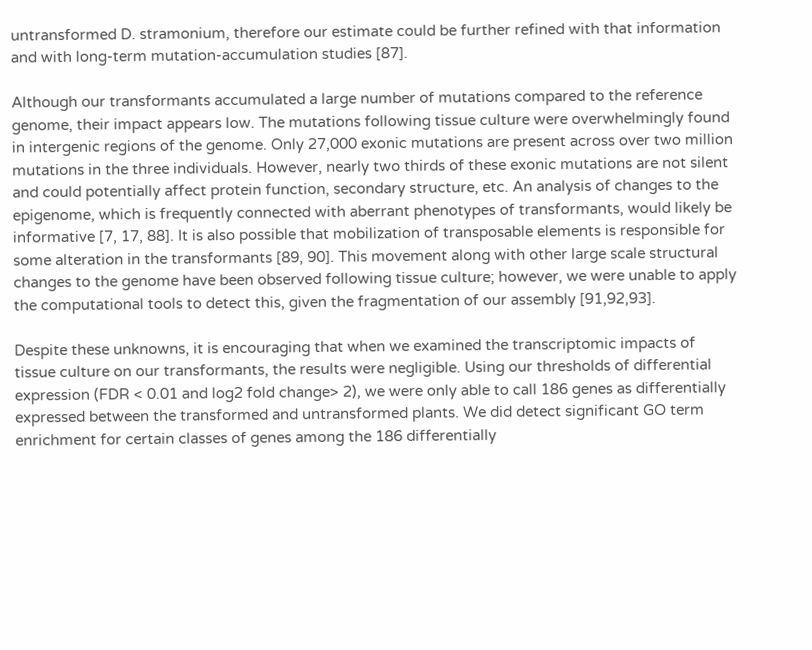untransformed D. stramonium, therefore our estimate could be further refined with that information and with long-term mutation-accumulation studies [87].

Although our transformants accumulated a large number of mutations compared to the reference genome, their impact appears low. The mutations following tissue culture were overwhelmingly found in intergenic regions of the genome. Only 27,000 exonic mutations are present across over two million mutations in the three individuals. However, nearly two thirds of these exonic mutations are not silent and could potentially affect protein function, secondary structure, etc. An analysis of changes to the epigenome, which is frequently connected with aberrant phenotypes of transformants, would likely be informative [7, 17, 88]. It is also possible that mobilization of transposable elements is responsible for some alteration in the transformants [89, 90]. This movement along with other large scale structural changes to the genome have been observed following tissue culture; however, we were unable to apply the computational tools to detect this, given the fragmentation of our assembly [91,92,93].

Despite these unknowns, it is encouraging that when we examined the transcriptomic impacts of tissue culture on our transformants, the results were negligible. Using our thresholds of differential expression (FDR < 0.01 and log2 fold change> 2), we were only able to call 186 genes as differentially expressed between the transformed and untransformed plants. We did detect significant GO term enrichment for certain classes of genes among the 186 differentially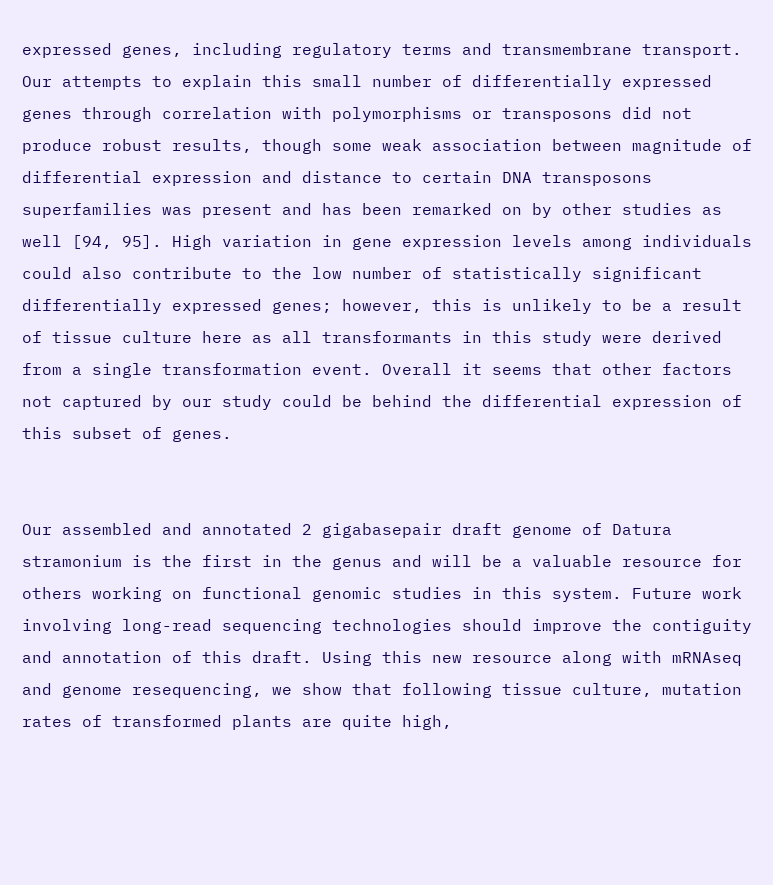expressed genes, including regulatory terms and transmembrane transport. Our attempts to explain this small number of differentially expressed genes through correlation with polymorphisms or transposons did not produce robust results, though some weak association between magnitude of differential expression and distance to certain DNA transposons superfamilies was present and has been remarked on by other studies as well [94, 95]. High variation in gene expression levels among individuals could also contribute to the low number of statistically significant differentially expressed genes; however, this is unlikely to be a result of tissue culture here as all transformants in this study were derived from a single transformation event. Overall it seems that other factors not captured by our study could be behind the differential expression of this subset of genes.


Our assembled and annotated 2 gigabasepair draft genome of Datura stramonium is the first in the genus and will be a valuable resource for others working on functional genomic studies in this system. Future work involving long-read sequencing technologies should improve the contiguity and annotation of this draft. Using this new resource along with mRNAseq and genome resequencing, we show that following tissue culture, mutation rates of transformed plants are quite high,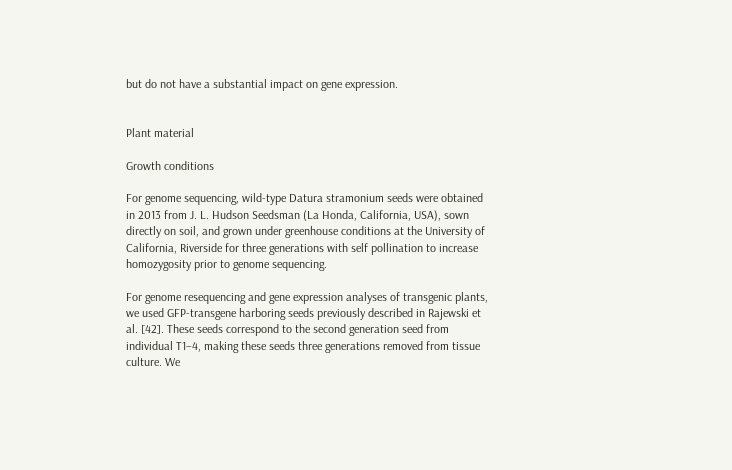but do not have a substantial impact on gene expression.


Plant material

Growth conditions

For genome sequencing, wild-type Datura stramonium seeds were obtained in 2013 from J. L. Hudson Seedsman (La Honda, California, USA), sown directly on soil, and grown under greenhouse conditions at the University of California, Riverside for three generations with self pollination to increase homozygosity prior to genome sequencing.

For genome resequencing and gene expression analyses of transgenic plants, we used GFP-transgene harboring seeds previously described in Rajewski et al. [42]. These seeds correspond to the second generation seed from individual T1–4, making these seeds three generations removed from tissue culture. We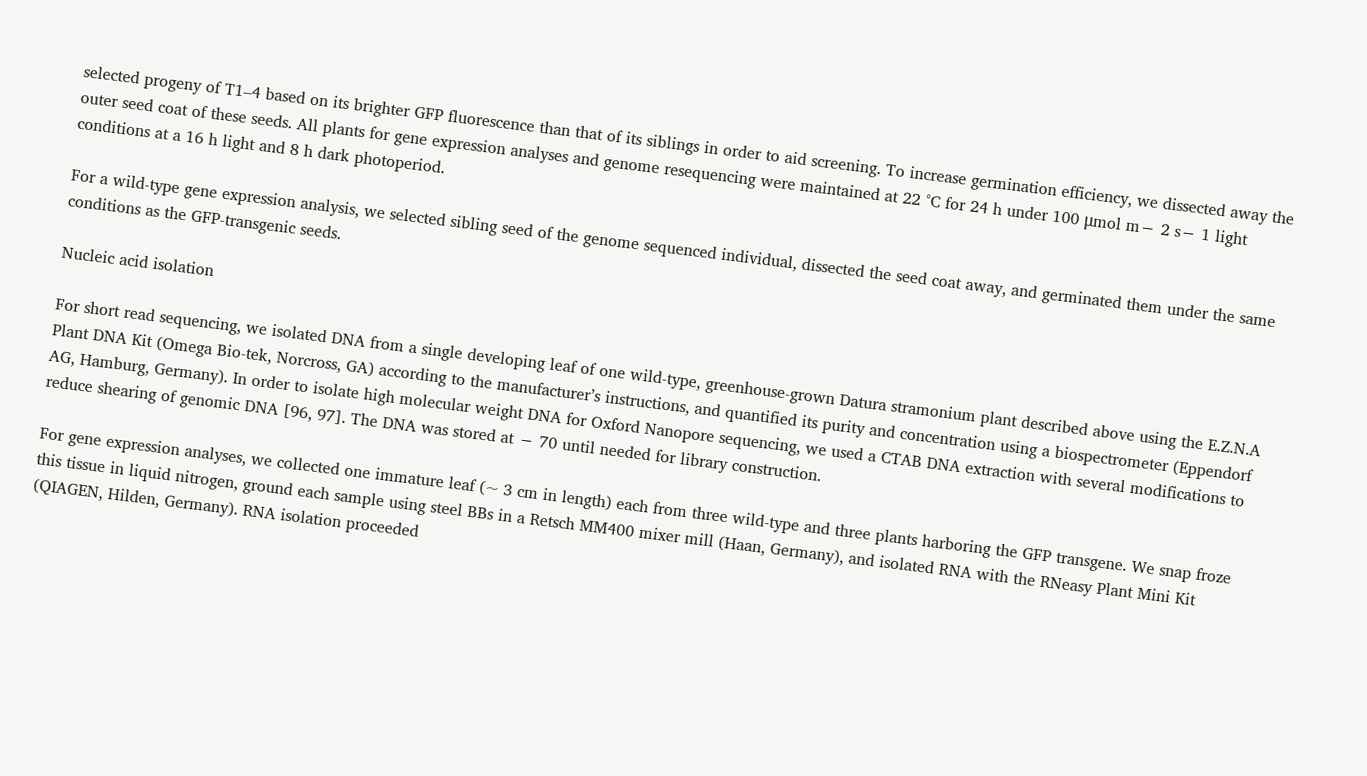selected progeny of T1–4 based on its brighter GFP fluorescence than that of its siblings in order to aid screening. To increase germination efficiency, we dissected away the outer seed coat of these seeds. All plants for gene expression analyses and genome resequencing were maintained at 22 °C for 24 h under 100 μmol m− 2 s− 1 light conditions at a 16 h light and 8 h dark photoperiod.

For a wild-type gene expression analysis, we selected sibling seed of the genome sequenced individual, dissected the seed coat away, and germinated them under the same conditions as the GFP-transgenic seeds.

Nucleic acid isolation

For short read sequencing, we isolated DNA from a single developing leaf of one wild-type, greenhouse-grown Datura stramonium plant described above using the E.Z.N.A Plant DNA Kit (Omega Bio-tek, Norcross, GA) according to the manufacturer’s instructions, and quantified its purity and concentration using a biospectrometer (Eppendorf AG, Hamburg, Germany). In order to isolate high molecular weight DNA for Oxford Nanopore sequencing, we used a CTAB DNA extraction with several modifications to reduce shearing of genomic DNA [96, 97]. The DNA was stored at − 70 until needed for library construction.

For gene expression analyses, we collected one immature leaf (~ 3 cm in length) each from three wild-type and three plants harboring the GFP transgene. We snap froze this tissue in liquid nitrogen, ground each sample using steel BBs in a Retsch MM400 mixer mill (Haan, Germany), and isolated RNA with the RNeasy Plant Mini Kit (QIAGEN, Hilden, Germany). RNA isolation proceeded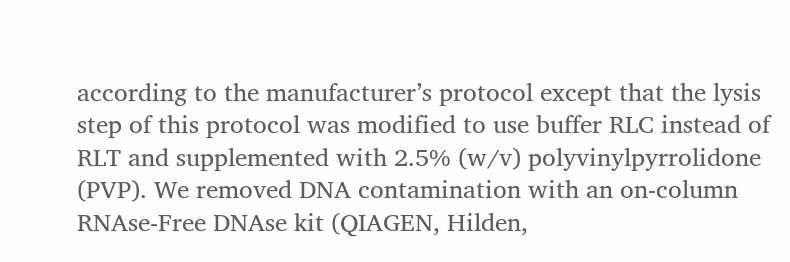according to the manufacturer’s protocol except that the lysis step of this protocol was modified to use buffer RLC instead of RLT and supplemented with 2.5% (w/v) polyvinylpyrrolidone (PVP). We removed DNA contamination with an on-column RNAse-Free DNAse kit (QIAGEN, Hilden,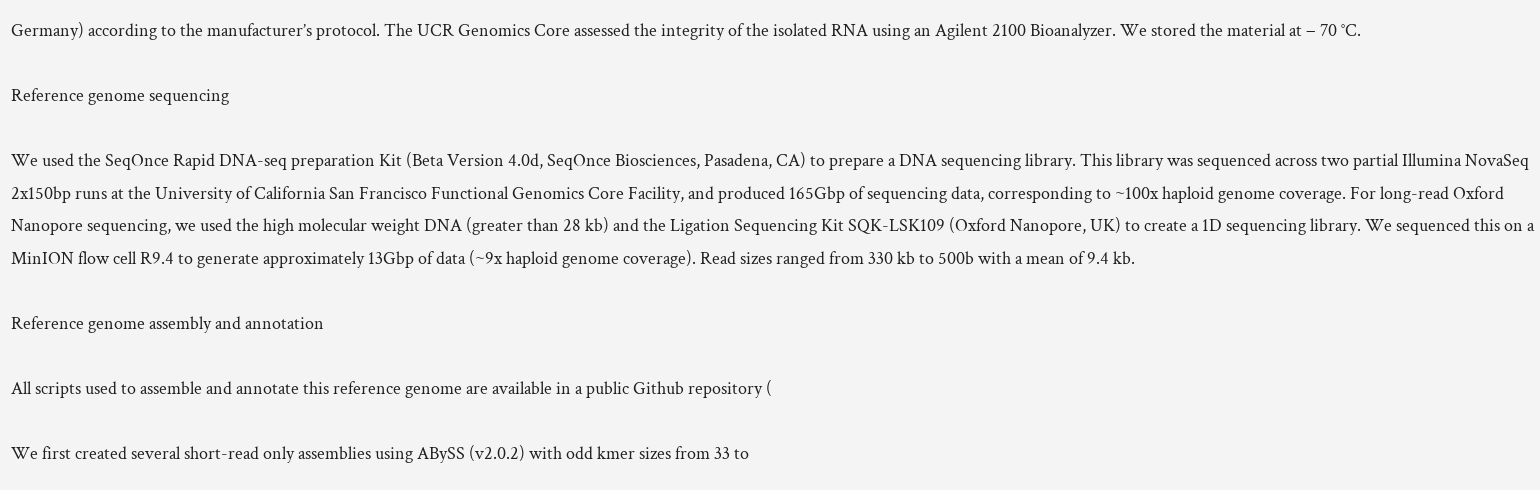Germany) according to the manufacturer’s protocol. The UCR Genomics Core assessed the integrity of the isolated RNA using an Agilent 2100 Bioanalyzer. We stored the material at − 70 °C.

Reference genome sequencing

We used the SeqOnce Rapid DNA-seq preparation Kit (Beta Version 4.0d, SeqOnce Biosciences, Pasadena, CA) to prepare a DNA sequencing library. This library was sequenced across two partial Illumina NovaSeq 2x150bp runs at the University of California San Francisco Functional Genomics Core Facility, and produced 165Gbp of sequencing data, corresponding to ~100x haploid genome coverage. For long-read Oxford Nanopore sequencing, we used the high molecular weight DNA (greater than 28 kb) and the Ligation Sequencing Kit SQK-LSK109 (Oxford Nanopore, UK) to create a 1D sequencing library. We sequenced this on a MinION flow cell R9.4 to generate approximately 13Gbp of data (~9x haploid genome coverage). Read sizes ranged from 330 kb to 500b with a mean of 9.4 kb.

Reference genome assembly and annotation

All scripts used to assemble and annotate this reference genome are available in a public Github repository (

We first created several short-read only assemblies using ABySS (v2.0.2) with odd kmer sizes from 33 to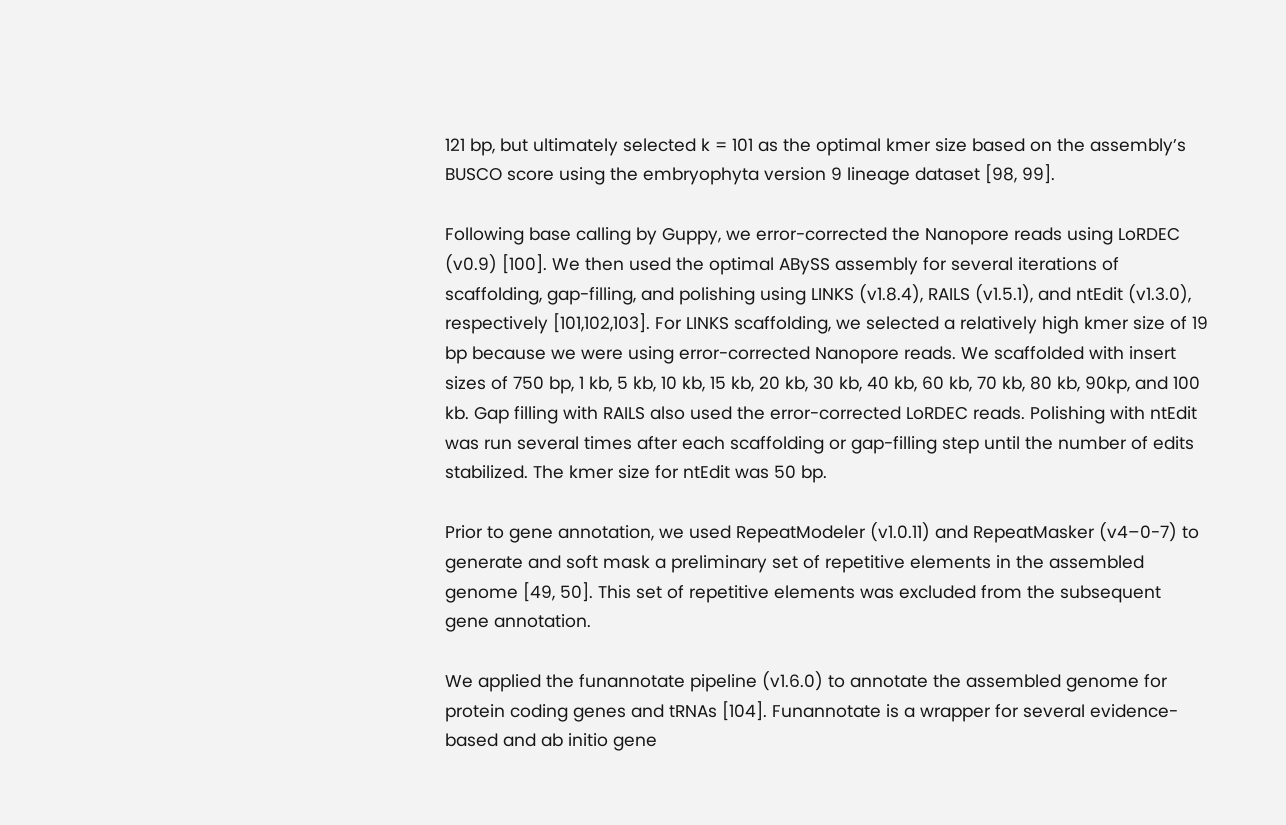121 bp, but ultimately selected k = 101 as the optimal kmer size based on the assembly’s BUSCO score using the embryophyta version 9 lineage dataset [98, 99].

Following base calling by Guppy, we error-corrected the Nanopore reads using LoRDEC (v0.9) [100]. We then used the optimal ABySS assembly for several iterations of scaffolding, gap-filling, and polishing using LINKS (v1.8.4), RAILS (v1.5.1), and ntEdit (v1.3.0), respectively [101,102,103]. For LINKS scaffolding, we selected a relatively high kmer size of 19 bp because we were using error-corrected Nanopore reads. We scaffolded with insert sizes of 750 bp, 1 kb, 5 kb, 10 kb, 15 kb, 20 kb, 30 kb, 40 kb, 60 kb, 70 kb, 80 kb, 90kp, and 100 kb. Gap filling with RAILS also used the error-corrected LoRDEC reads. Polishing with ntEdit was run several times after each scaffolding or gap-filling step until the number of edits stabilized. The kmer size for ntEdit was 50 bp.

Prior to gene annotation, we used RepeatModeler (v1.0.11) and RepeatMasker (v4–0-7) to generate and soft mask a preliminary set of repetitive elements in the assembled genome [49, 50]. This set of repetitive elements was excluded from the subsequent gene annotation.

We applied the funannotate pipeline (v1.6.0) to annotate the assembled genome for protein coding genes and tRNAs [104]. Funannotate is a wrapper for several evidence-based and ab initio gene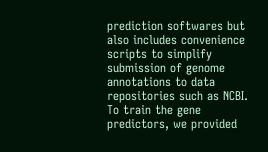prediction softwares but also includes convenience scripts to simplify submission of genome annotations to data repositories such as NCBI. To train the gene predictors, we provided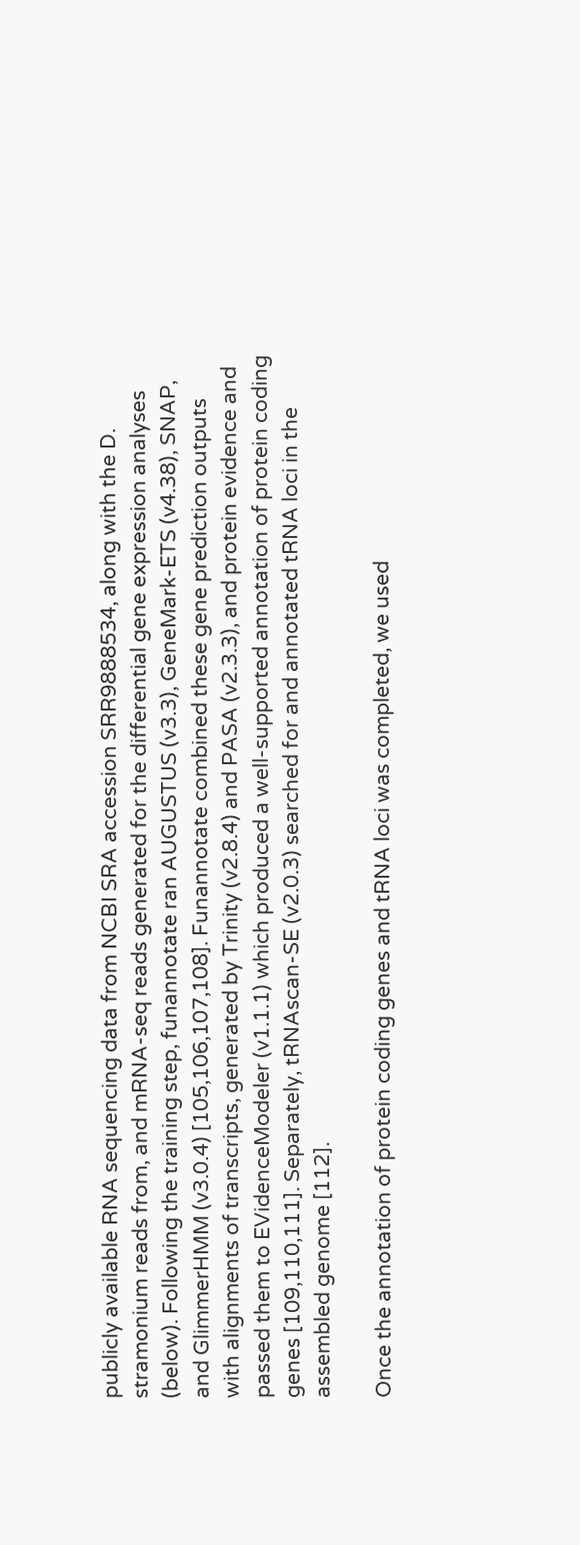publicly available RNA sequencing data from NCBI SRA accession SRR9888534, along with the D. stramonium reads from, and mRNA-seq reads generated for the differential gene expression analyses (below). Following the training step, funannotate ran AUGUSTUS (v3.3), GeneMark-ETS (v4.38), SNAP, and GlimmerHMM (v3.0.4) [105,106,107,108]. Funannotate combined these gene prediction outputs with alignments of transcripts, generated by Trinity (v2.8.4) and PASA (v2.3.3), and protein evidence and passed them to EVidenceModeler (v1.1.1) which produced a well-supported annotation of protein coding genes [109,110,111]. Separately, tRNAscan-SE (v2.0.3) searched for and annotated tRNA loci in the assembled genome [112].

Once the annotation of protein coding genes and tRNA loci was completed, we used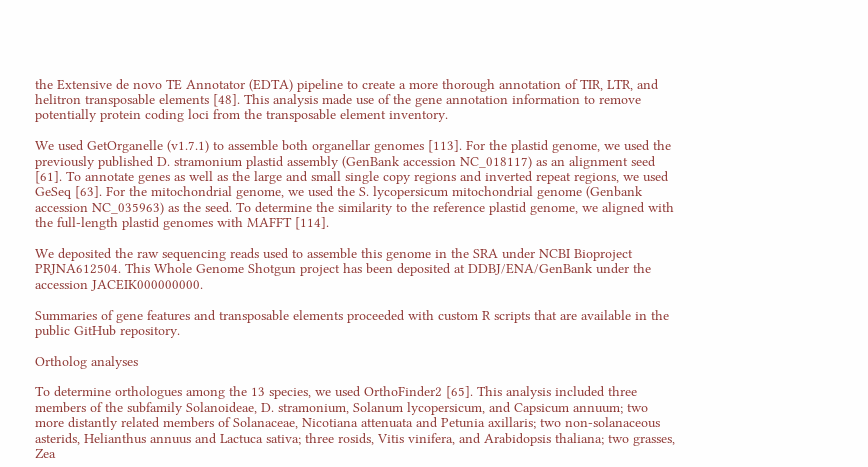the Extensive de novo TE Annotator (EDTA) pipeline to create a more thorough annotation of TIR, LTR, and helitron transposable elements [48]. This analysis made use of the gene annotation information to remove potentially protein coding loci from the transposable element inventory.

We used GetOrganelle (v1.7.1) to assemble both organellar genomes [113]. For the plastid genome, we used the previously published D. stramonium plastid assembly (GenBank accession NC_018117) as an alignment seed [61]. To annotate genes as well as the large and small single copy regions and inverted repeat regions, we used GeSeq [63]. For the mitochondrial genome, we used the S. lycopersicum mitochondrial genome (Genbank accession NC_035963) as the seed. To determine the similarity to the reference plastid genome, we aligned with the full-length plastid genomes with MAFFT [114].

We deposited the raw sequencing reads used to assemble this genome in the SRA under NCBI Bioproject PRJNA612504. This Whole Genome Shotgun project has been deposited at DDBJ/ENA/GenBank under the accession JACEIK000000000.

Summaries of gene features and transposable elements proceeded with custom R scripts that are available in the public GitHub repository.

Ortholog analyses

To determine orthologues among the 13 species, we used OrthoFinder2 [65]. This analysis included three members of the subfamily Solanoideae, D. stramonium, Solanum lycopersicum, and Capsicum annuum; two more distantly related members of Solanaceae, Nicotiana attenuata and Petunia axillaris; two non-solanaceous asterids, Helianthus annuus and Lactuca sativa; three rosids, Vitis vinifera, and Arabidopsis thaliana; two grasses, Zea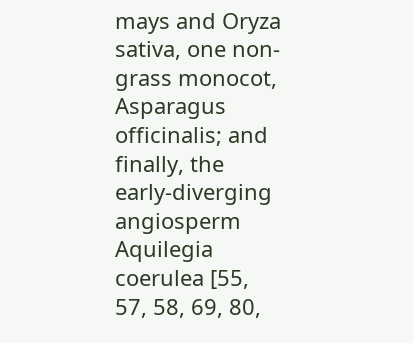mays and Oryza sativa, one non-grass monocot, Asparagus officinalis; and finally, the early-diverging angiosperm Aquilegia coerulea [55, 57, 58, 69, 80,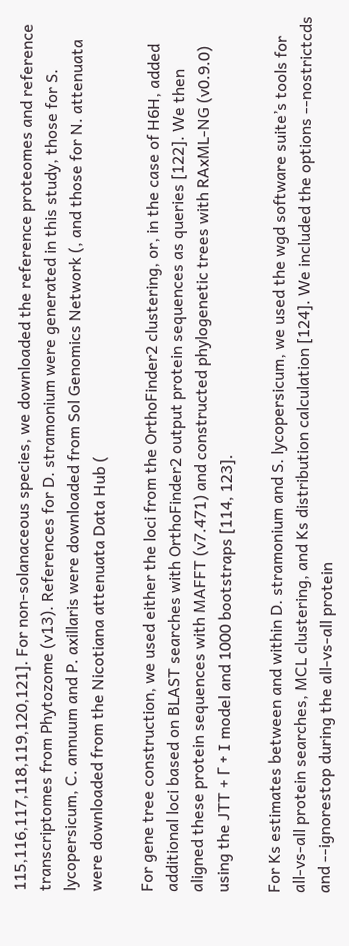115,116,117,118,119,120,121]. For non-solanaceous species, we downloaded the reference proteomes and reference transcriptomes from Phytozome (v13). References for D. stramonium were generated in this study, those for S. lycopersicum, C. annuum and P. axillaris were downloaded from Sol Genomics Network (, and those for N. attenuata were downloaded from the Nicotiana attenuata Data Hub (

For gene tree construction, we used either the loci from the OrthoFinder2 clustering, or, in the case of H6H, added additional loci based on BLAST searches with OrthoFinder2 output protein sequences as queries [122]. We then aligned these protein sequences with MAFFT (v7.471) and constructed phylogenetic trees with RAxML-NG (v0.9.0) using the JTT + Γ + I model and 1000 bootstraps [114, 123].

For Ks estimates between and within D. stramonium and S. lycopersicum, we used the wgd software suite’s tools for all-vs-all protein searches, MCL clustering, and Ks distribution calculation [124]. We included the options --nostrictcds and --ignorestop during the all-vs-all protein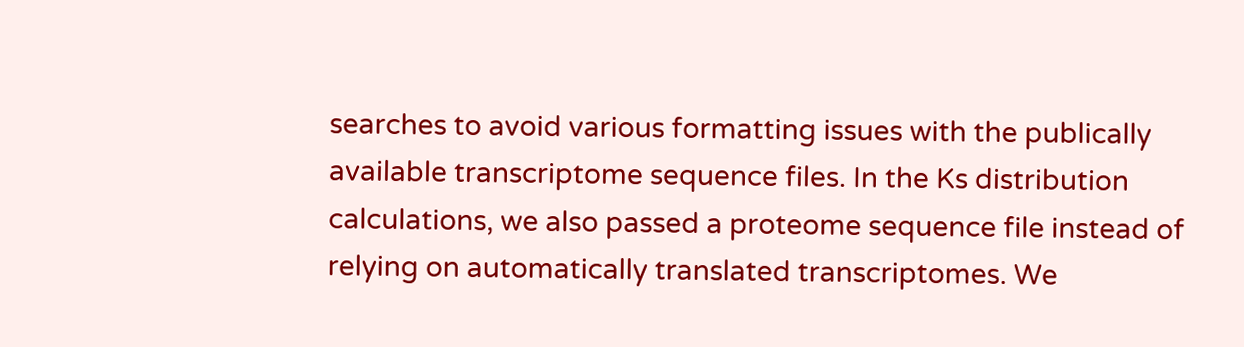searches to avoid various formatting issues with the publically available transcriptome sequence files. In the Ks distribution calculations, we also passed a proteome sequence file instead of relying on automatically translated transcriptomes. We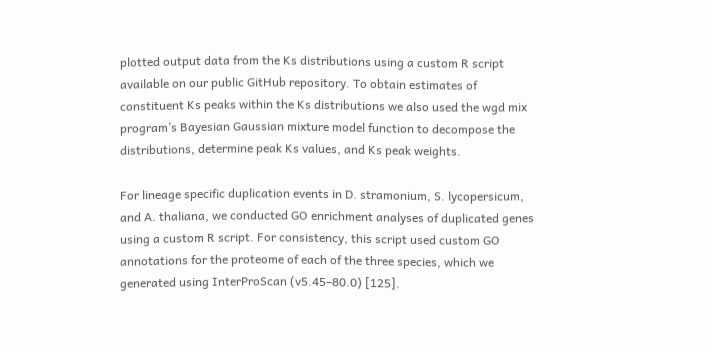plotted output data from the Ks distributions using a custom R script available on our public GitHub repository. To obtain estimates of constituent Ks peaks within the Ks distributions we also used the wgd mix program’s Bayesian Gaussian mixture model function to decompose the distributions, determine peak Ks values, and Ks peak weights.

For lineage specific duplication events in D. stramonium, S. lycopersicum, and A. thaliana, we conducted GO enrichment analyses of duplicated genes using a custom R script. For consistency, this script used custom GO annotations for the proteome of each of the three species, which we generated using InterProScan (v5.45–80.0) [125].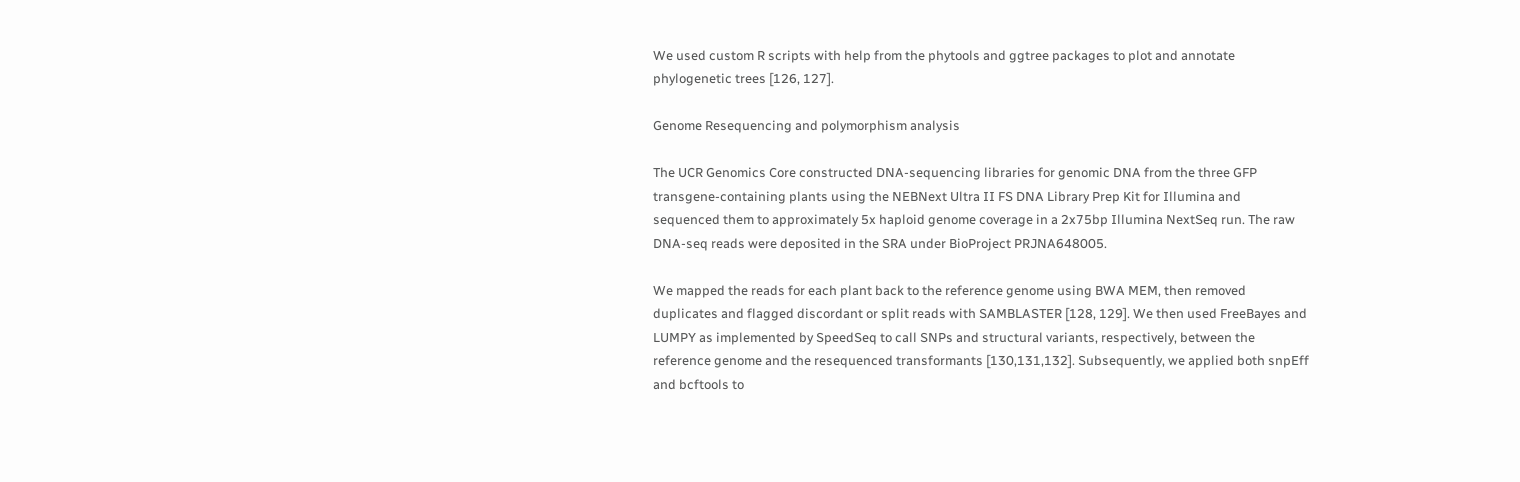We used custom R scripts with help from the phytools and ggtree packages to plot and annotate phylogenetic trees [126, 127].

Genome Resequencing and polymorphism analysis

The UCR Genomics Core constructed DNA-sequencing libraries for genomic DNA from the three GFP transgene-containing plants using the NEBNext Ultra II FS DNA Library Prep Kit for Illumina and sequenced them to approximately 5x haploid genome coverage in a 2x75bp Illumina NextSeq run. The raw DNA-seq reads were deposited in the SRA under BioProject PRJNA648005.

We mapped the reads for each plant back to the reference genome using BWA MEM, then removed duplicates and flagged discordant or split reads with SAMBLASTER [128, 129]. We then used FreeBayes and LUMPY as implemented by SpeedSeq to call SNPs and structural variants, respectively, between the reference genome and the resequenced transformants [130,131,132]. Subsequently, we applied both snpEff and bcftools to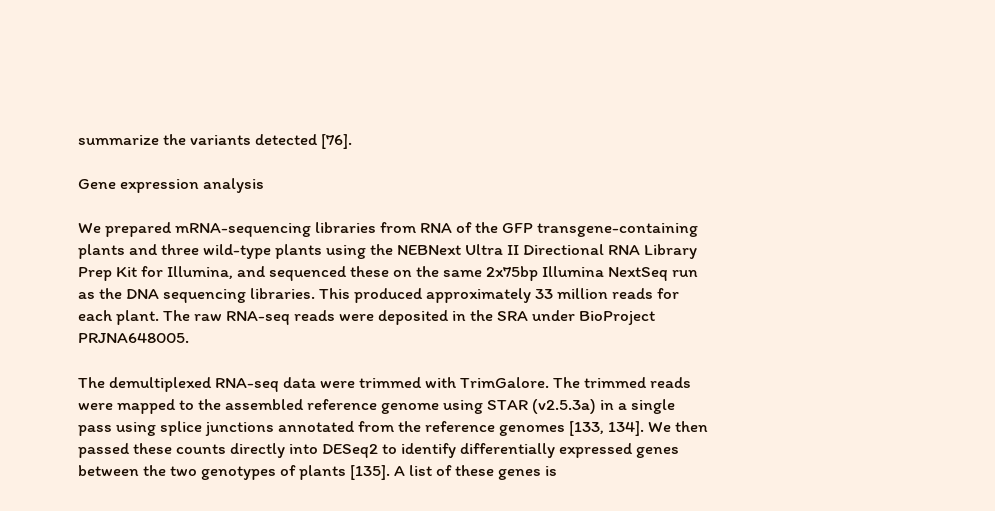summarize the variants detected [76].

Gene expression analysis

We prepared mRNA-sequencing libraries from RNA of the GFP transgene-containing plants and three wild-type plants using the NEBNext Ultra II Directional RNA Library Prep Kit for Illumina, and sequenced these on the same 2x75bp Illumina NextSeq run as the DNA sequencing libraries. This produced approximately 33 million reads for each plant. The raw RNA-seq reads were deposited in the SRA under BioProject PRJNA648005.

The demultiplexed RNA-seq data were trimmed with TrimGalore. The trimmed reads were mapped to the assembled reference genome using STAR (v2.5.3a) in a single pass using splice junctions annotated from the reference genomes [133, 134]. We then passed these counts directly into DESeq2 to identify differentially expressed genes between the two genotypes of plants [135]. A list of these genes is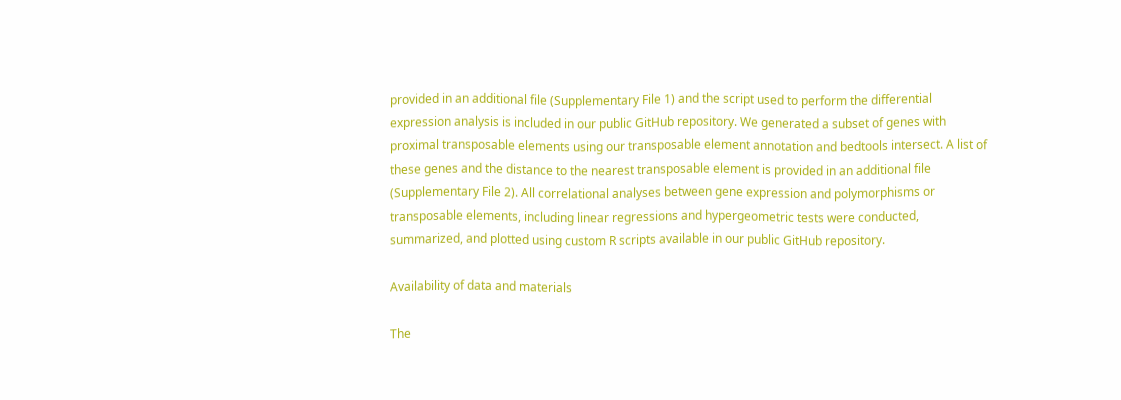provided in an additional file (Supplementary File 1) and the script used to perform the differential expression analysis is included in our public GitHub repository. We generated a subset of genes with proximal transposable elements using our transposable element annotation and bedtools intersect. A list of these genes and the distance to the nearest transposable element is provided in an additional file (Supplementary File 2). All correlational analyses between gene expression and polymorphisms or transposable elements, including linear regressions and hypergeometric tests were conducted, summarized, and plotted using custom R scripts available in our public GitHub repository.

Availability of data and materials

The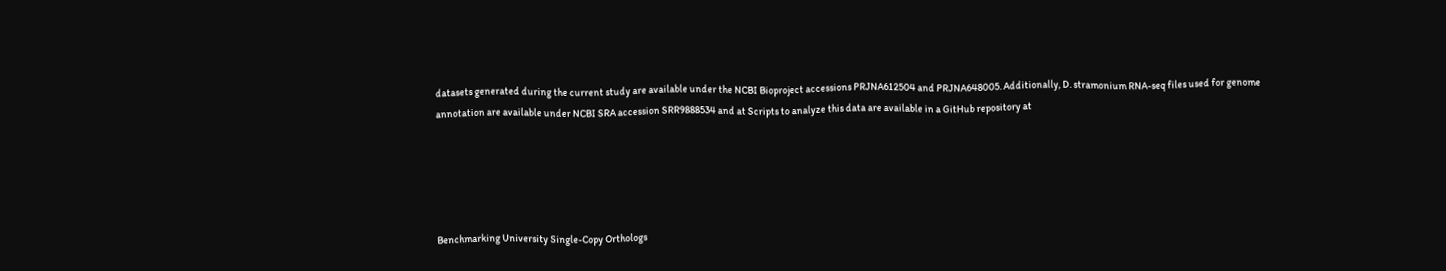datasets generated during the current study are available under the NCBI Bioproject accessions PRJNA612504 and PRJNA648005. Additionally, D. stramonium RNA-seq files used for genome annotation are available under NCBI SRA accession SRR9888534 and at Scripts to analyze this data are available in a GitHub repository at





Benchmarking University Single-Copy Orthologs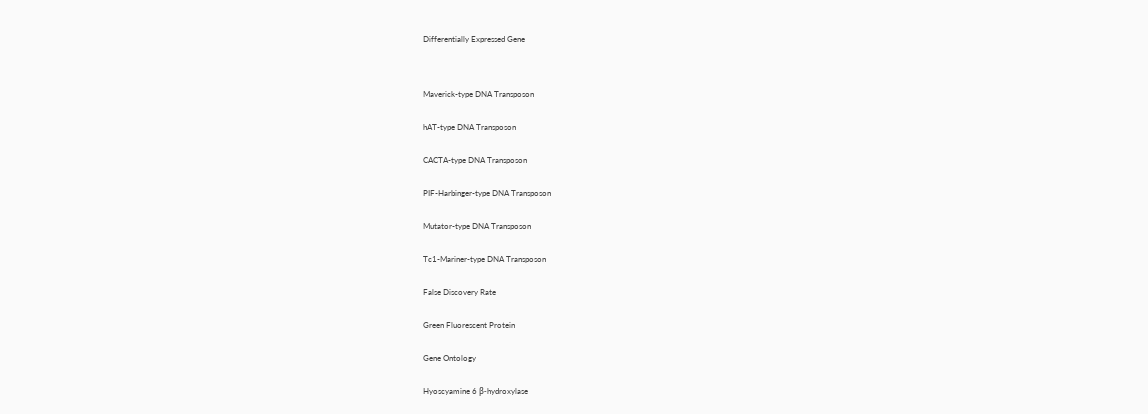Differentially Expressed Gene




Maverick-type DNA Transposon


hAT-type DNA Transposon


CACTA-type DNA Transposon


PIF-Harbinger-type DNA Transposon


Mutator-type DNA Transposon


Tc1-Mariner-type DNA Transposon


False Discovery Rate


Green Fluorescent Protein


Gene Ontology


Hyoscyamine 6 β-hydroxylase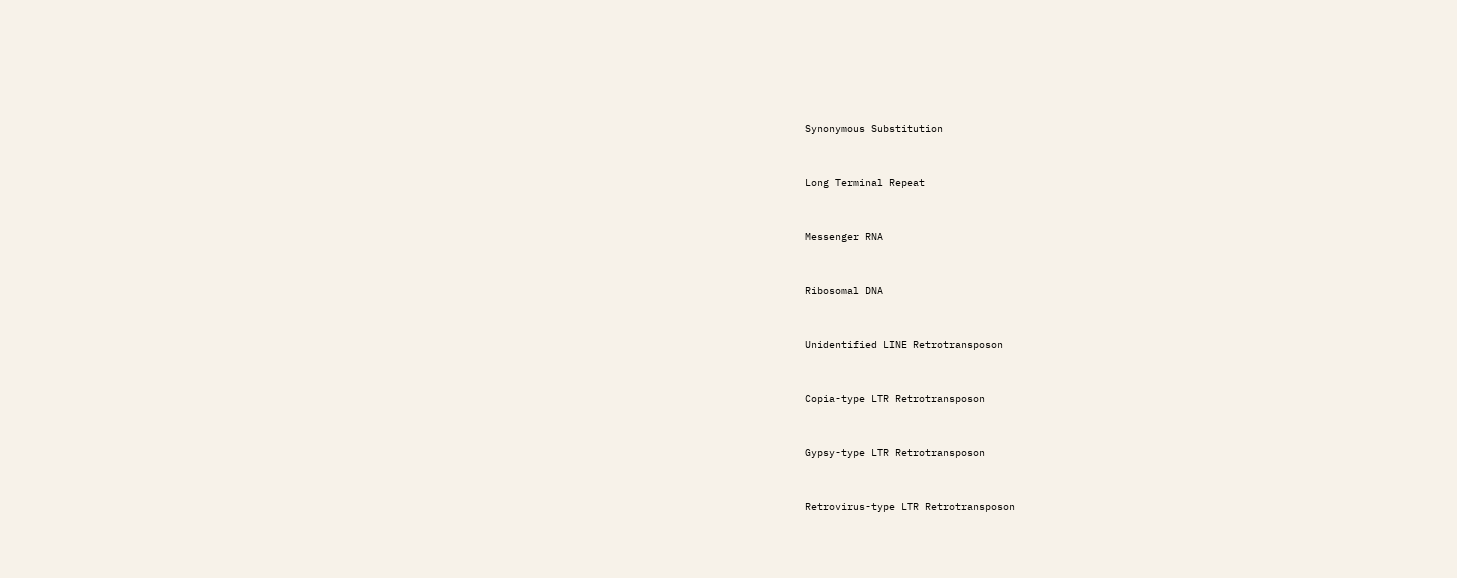Synonymous Substitution


Long Terminal Repeat


Messenger RNA


Ribosomal DNA


Unidentified LINE Retrotransposon


Copia-type LTR Retrotransposon


Gypsy-type LTR Retrotransposon


Retrovirus-type LTR Retrotransposon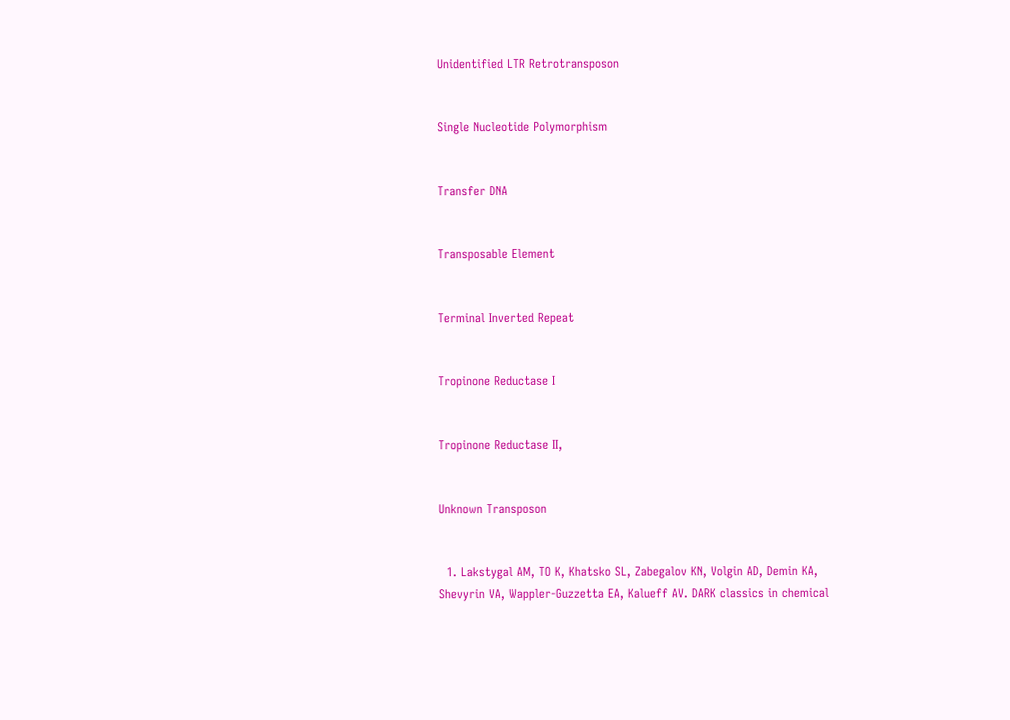Unidentified LTR Retrotransposon


Single Nucleotide Polymorphism


Transfer DNA


Transposable Element


Terminal Inverted Repeat


Tropinone Reductase I


Tropinone Reductase II,


Unknown Transposon


  1. Lakstygal AM, TO K, Khatsko SL, Zabegalov KN, Volgin AD, Demin KA, Shevyrin VA, Wappler-Guzzetta EA, Kalueff AV. DARK classics in chemical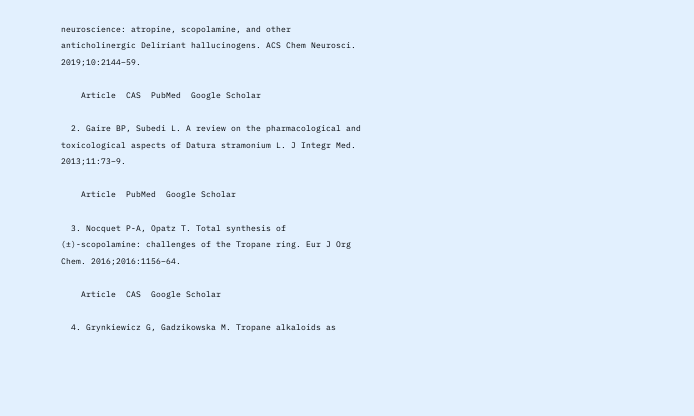neuroscience: atropine, scopolamine, and other anticholinergic Deliriant hallucinogens. ACS Chem Neurosci. 2019;10:2144–59.

    Article  CAS  PubMed  Google Scholar

  2. Gaire BP, Subedi L. A review on the pharmacological and toxicological aspects of Datura stramonium L. J Integr Med. 2013;11:73–9.

    Article  PubMed  Google Scholar

  3. Nocquet P-A, Opatz T. Total synthesis of (±)-scopolamine: challenges of the Tropane ring. Eur J Org Chem. 2016;2016:1156–64.

    Article  CAS  Google Scholar

  4. Grynkiewicz G, Gadzikowska M. Tropane alkaloids as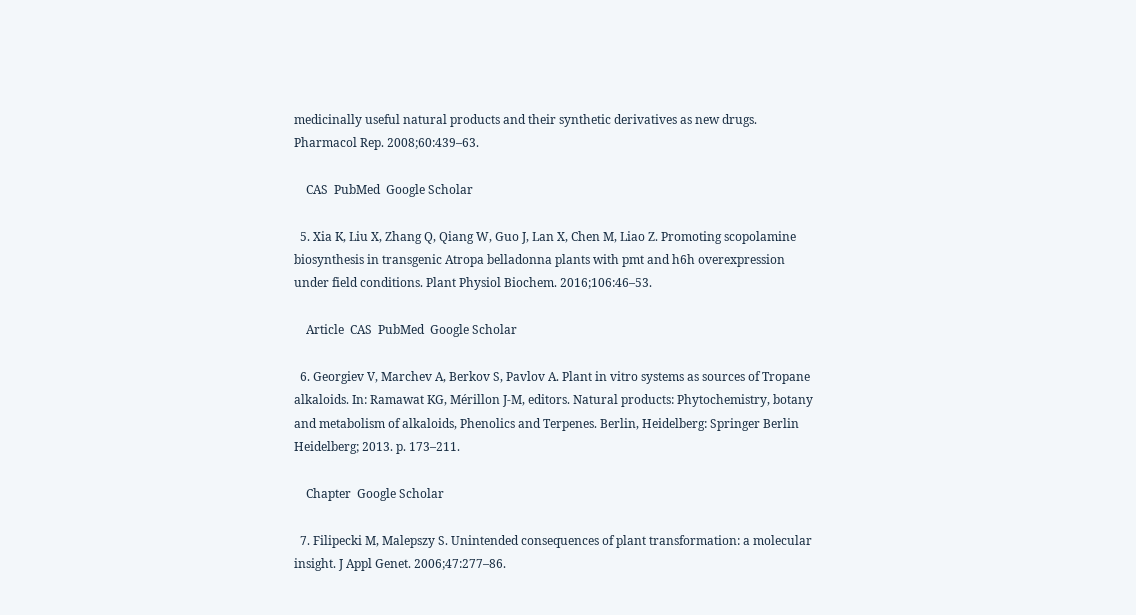medicinally useful natural products and their synthetic derivatives as new drugs. Pharmacol Rep. 2008;60:439–63.

    CAS  PubMed  Google Scholar

  5. Xia K, Liu X, Zhang Q, Qiang W, Guo J, Lan X, Chen M, Liao Z. Promoting scopolamine biosynthesis in transgenic Atropa belladonna plants with pmt and h6h overexpression under field conditions. Plant Physiol Biochem. 2016;106:46–53.

    Article  CAS  PubMed  Google Scholar

  6. Georgiev V, Marchev A, Berkov S, Pavlov A. Plant in vitro systems as sources of Tropane alkaloids. In: Ramawat KG, Mérillon J-M, editors. Natural products: Phytochemistry, botany and metabolism of alkaloids, Phenolics and Terpenes. Berlin, Heidelberg: Springer Berlin Heidelberg; 2013. p. 173–211.

    Chapter  Google Scholar

  7. Filipecki M, Malepszy S. Unintended consequences of plant transformation: a molecular insight. J Appl Genet. 2006;47:277–86.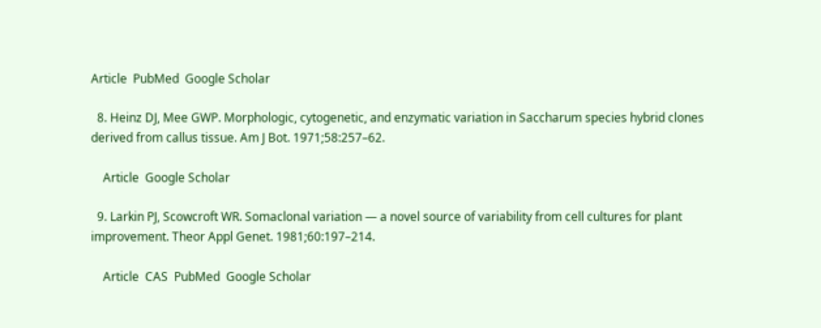Article  PubMed  Google Scholar

  8. Heinz DJ, Mee GWP. Morphologic, cytogenetic, and enzymatic variation in Saccharum species hybrid clones derived from callus tissue. Am J Bot. 1971;58:257–62.

    Article  Google Scholar

  9. Larkin PJ, Scowcroft WR. Somaclonal variation — a novel source of variability from cell cultures for plant improvement. Theor Appl Genet. 1981;60:197–214.

    Article  CAS  PubMed  Google Scholar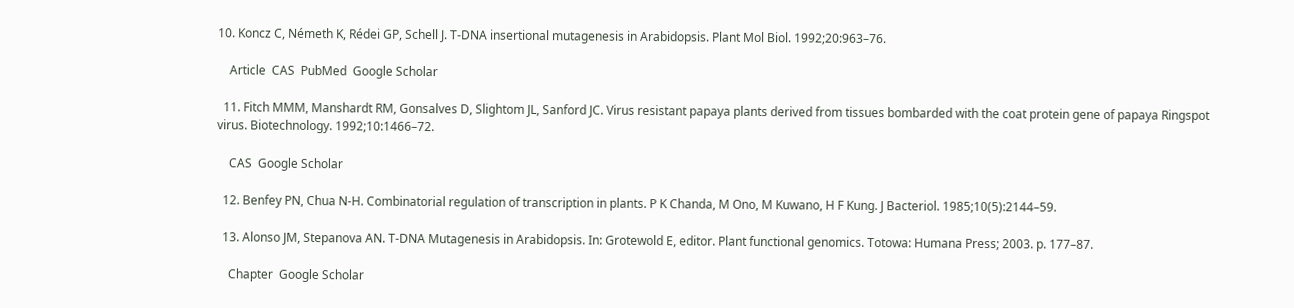10. Koncz C, Németh K, Rédei GP, Schell J. T-DNA insertional mutagenesis in Arabidopsis. Plant Mol Biol. 1992;20:963–76.

    Article  CAS  PubMed  Google Scholar

  11. Fitch MMM, Manshardt RM, Gonsalves D, Slightom JL, Sanford JC. Virus resistant papaya plants derived from tissues bombarded with the coat protein gene of papaya Ringspot virus. Biotechnology. 1992;10:1466–72.

    CAS  Google Scholar

  12. Benfey PN, Chua N-H. Combinatorial regulation of transcription in plants. P K Chanda, M Ono, M Kuwano, H F Kung. J Bacteriol. 1985;10(5):2144–59.

  13. Alonso JM, Stepanova AN. T-DNA Mutagenesis in Arabidopsis. In: Grotewold E, editor. Plant functional genomics. Totowa: Humana Press; 2003. p. 177–87.

    Chapter  Google Scholar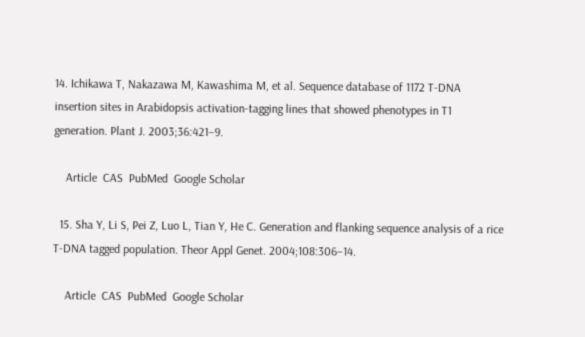14. Ichikawa T, Nakazawa M, Kawashima M, et al. Sequence database of 1172 T-DNA insertion sites in Arabidopsis activation-tagging lines that showed phenotypes in T1 generation. Plant J. 2003;36:421–9.

    Article  CAS  PubMed  Google Scholar

  15. Sha Y, Li S, Pei Z, Luo L, Tian Y, He C. Generation and flanking sequence analysis of a rice T-DNA tagged population. Theor Appl Genet. 2004;108:306–14.

    Article  CAS  PubMed  Google Scholar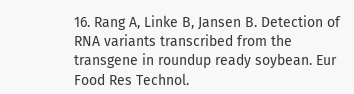16. Rang A, Linke B, Jansen B. Detection of RNA variants transcribed from the transgene in roundup ready soybean. Eur Food Res Technol.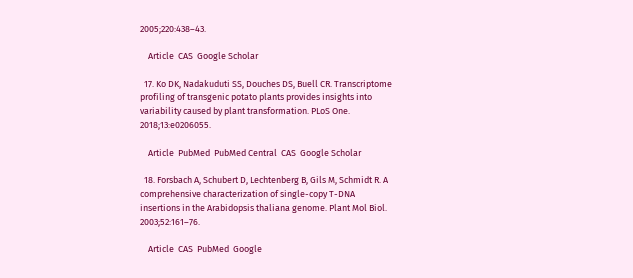2005;220:438–43.

    Article  CAS  Google Scholar

  17. Ko DK, Nadakuduti SS, Douches DS, Buell CR. Transcriptome profiling of transgenic potato plants provides insights into variability caused by plant transformation. PLoS One. 2018;13:e0206055.

    Article  PubMed  PubMed Central  CAS  Google Scholar

  18. Forsbach A, Schubert D, Lechtenberg B, Gils M, Schmidt R. A comprehensive characterization of single-copy T-DNA insertions in the Arabidopsis thaliana genome. Plant Mol Biol. 2003;52:161–76.

    Article  CAS  PubMed  Google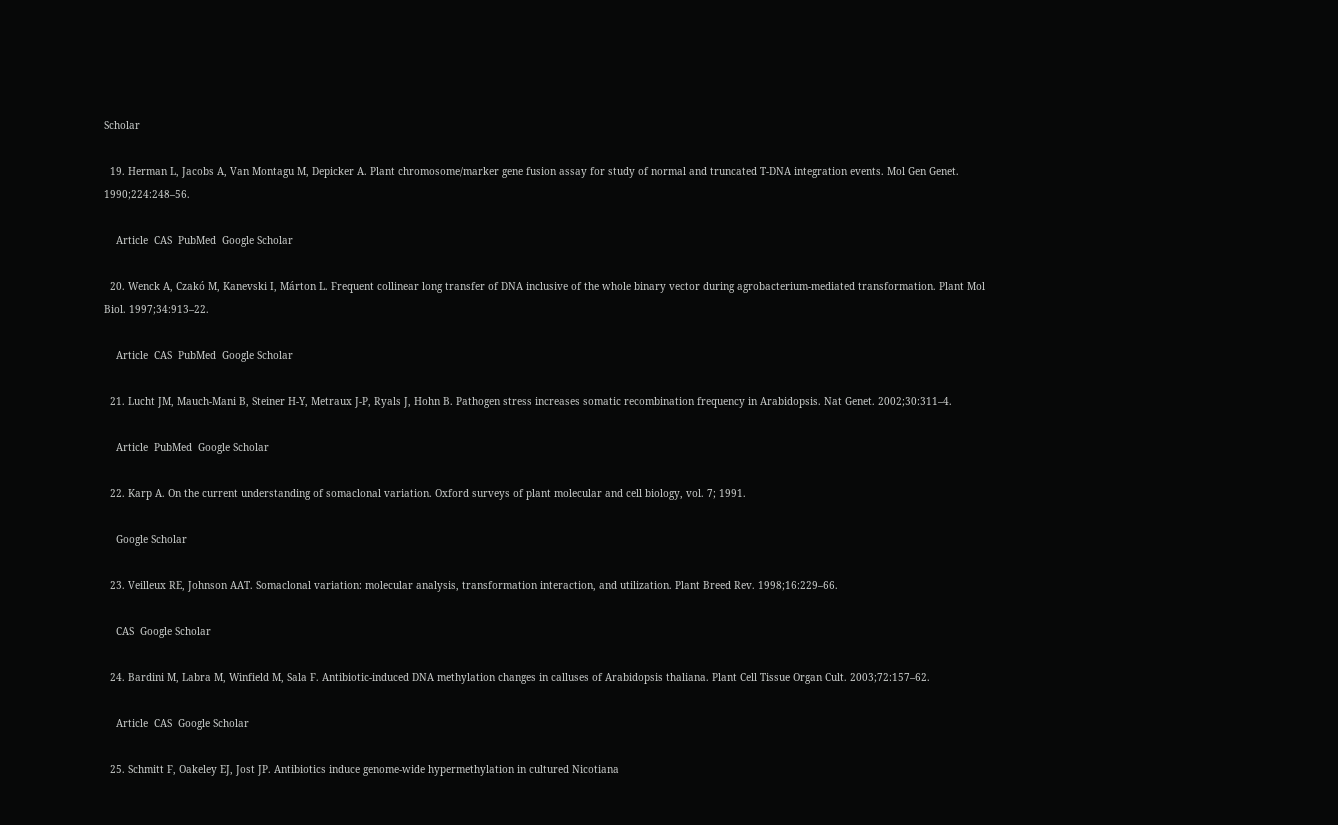Scholar

  19. Herman L, Jacobs A, Van Montagu M, Depicker A. Plant chromosome/marker gene fusion assay for study of normal and truncated T-DNA integration events. Mol Gen Genet. 1990;224:248–56.

    Article  CAS  PubMed  Google Scholar

  20. Wenck A, Czakó M, Kanevski I, Márton L. Frequent collinear long transfer of DNA inclusive of the whole binary vector during agrobacterium-mediated transformation. Plant Mol Biol. 1997;34:913–22.

    Article  CAS  PubMed  Google Scholar

  21. Lucht JM, Mauch-Mani B, Steiner H-Y, Metraux J-P, Ryals J, Hohn B. Pathogen stress increases somatic recombination frequency in Arabidopsis. Nat Genet. 2002;30:311–4.

    Article  PubMed  Google Scholar

  22. Karp A. On the current understanding of somaclonal variation. Oxford surveys of plant molecular and cell biology, vol. 7; 1991.

    Google Scholar

  23. Veilleux RE, Johnson AAT. Somaclonal variation: molecular analysis, transformation interaction, and utilization. Plant Breed Rev. 1998;16:229–66.

    CAS  Google Scholar

  24. Bardini M, Labra M, Winfield M, Sala F. Antibiotic-induced DNA methylation changes in calluses of Arabidopsis thaliana. Plant Cell Tissue Organ Cult. 2003;72:157–62.

    Article  CAS  Google Scholar

  25. Schmitt F, Oakeley EJ, Jost JP. Antibiotics induce genome-wide hypermethylation in cultured Nicotiana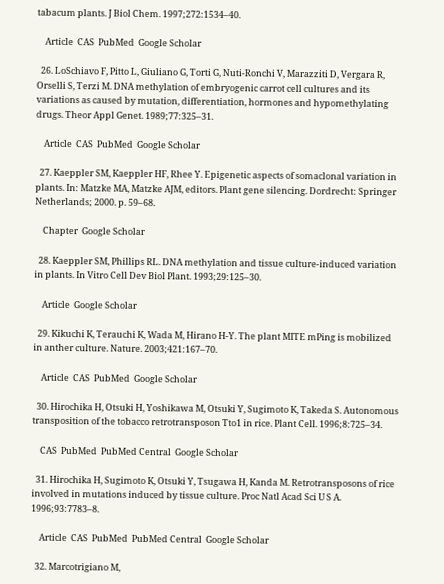tabacum plants. J Biol Chem. 1997;272:1534–40.

    Article  CAS  PubMed  Google Scholar

  26. LoSchiavo F, Pitto L, Giuliano G, Torti G, Nuti-Ronchi V, Marazziti D, Vergara R, Orselli S, Terzi M. DNA methylation of embryogenic carrot cell cultures and its variations as caused by mutation, differentiation, hormones and hypomethylating drugs. Theor Appl Genet. 1989;77:325–31.

    Article  CAS  PubMed  Google Scholar

  27. Kaeppler SM, Kaeppler HF, Rhee Y. Epigenetic aspects of somaclonal variation in plants. In: Matzke MA, Matzke AJM, editors. Plant gene silencing. Dordrecht: Springer Netherlands; 2000. p. 59–68.

    Chapter  Google Scholar

  28. Kaeppler SM, Phillips RL. DNA methylation and tissue culture-induced variation in plants. In Vitro Cell Dev Biol Plant. 1993;29:125–30.

    Article  Google Scholar

  29. Kikuchi K, Terauchi K, Wada M, Hirano H-Y. The plant MITE mPing is mobilized in anther culture. Nature. 2003;421:167–70.

    Article  CAS  PubMed  Google Scholar

  30. Hirochika H, Otsuki H, Yoshikawa M, Otsuki Y, Sugimoto K, Takeda S. Autonomous transposition of the tobacco retrotransposon Tto1 in rice. Plant Cell. 1996;8:725–34.

    CAS  PubMed  PubMed Central  Google Scholar

  31. Hirochika H, Sugimoto K, Otsuki Y, Tsugawa H, Kanda M. Retrotransposons of rice involved in mutations induced by tissue culture. Proc Natl Acad Sci U S A. 1996;93:7783–8.

    Article  CAS  PubMed  PubMed Central  Google Scholar

  32. Marcotrigiano M,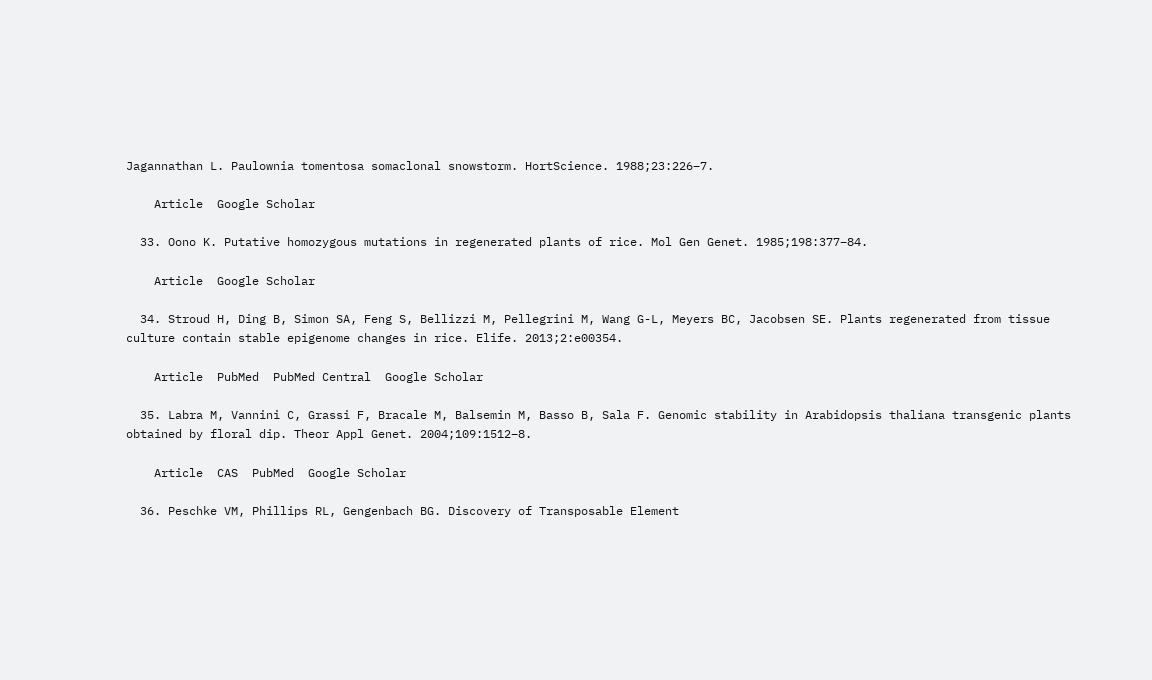Jagannathan L. Paulownia tomentosa somaclonal snowstorm. HortScience. 1988;23:226–7.

    Article  Google Scholar

  33. Oono K. Putative homozygous mutations in regenerated plants of rice. Mol Gen Genet. 1985;198:377–84.

    Article  Google Scholar

  34. Stroud H, Ding B, Simon SA, Feng S, Bellizzi M, Pellegrini M, Wang G-L, Meyers BC, Jacobsen SE. Plants regenerated from tissue culture contain stable epigenome changes in rice. Elife. 2013;2:e00354.

    Article  PubMed  PubMed Central  Google Scholar

  35. Labra M, Vannini C, Grassi F, Bracale M, Balsemin M, Basso B, Sala F. Genomic stability in Arabidopsis thaliana transgenic plants obtained by floral dip. Theor Appl Genet. 2004;109:1512–8.

    Article  CAS  PubMed  Google Scholar

  36. Peschke VM, Phillips RL, Gengenbach BG. Discovery of Transposable Element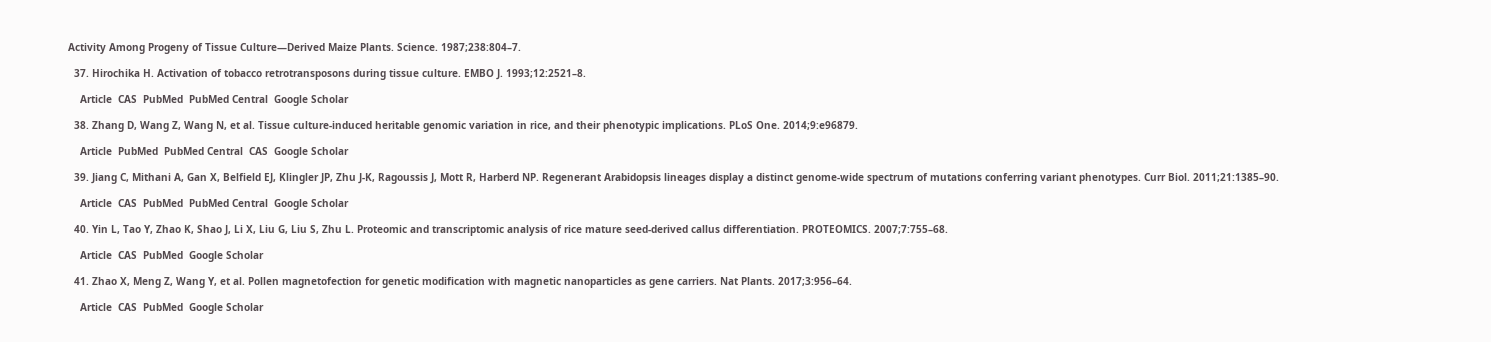Activity Among Progeny of Tissue Culture—Derived Maize Plants. Science. 1987;238:804–7.

  37. Hirochika H. Activation of tobacco retrotransposons during tissue culture. EMBO J. 1993;12:2521–8.

    Article  CAS  PubMed  PubMed Central  Google Scholar

  38. Zhang D, Wang Z, Wang N, et al. Tissue culture-induced heritable genomic variation in rice, and their phenotypic implications. PLoS One. 2014;9:e96879.

    Article  PubMed  PubMed Central  CAS  Google Scholar

  39. Jiang C, Mithani A, Gan X, Belfield EJ, Klingler JP, Zhu J-K, Ragoussis J, Mott R, Harberd NP. Regenerant Arabidopsis lineages display a distinct genome-wide spectrum of mutations conferring variant phenotypes. Curr Biol. 2011;21:1385–90.

    Article  CAS  PubMed  PubMed Central  Google Scholar

  40. Yin L, Tao Y, Zhao K, Shao J, Li X, Liu G, Liu S, Zhu L. Proteomic and transcriptomic analysis of rice mature seed-derived callus differentiation. PROTEOMICS. 2007;7:755–68.

    Article  CAS  PubMed  Google Scholar

  41. Zhao X, Meng Z, Wang Y, et al. Pollen magnetofection for genetic modification with magnetic nanoparticles as gene carriers. Nat Plants. 2017;3:956–64.

    Article  CAS  PubMed  Google Scholar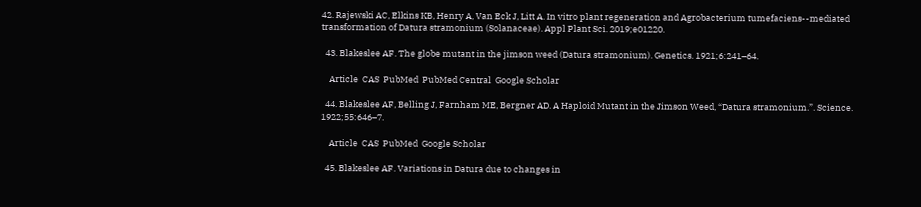42. Rajewski AC, Elkins KB, Henry A, Van Eck J, Litt A. In vitro plant regeneration and Agrobacterium tumefaciens--mediated transformation of Datura stramonium (Solanaceae). Appl Plant Sci. 2019;e01220.

  43. Blakeslee AF. The globe mutant in the jimson weed (Datura stramonium). Genetics. 1921;6:241–64.

    Article  CAS  PubMed  PubMed Central  Google Scholar

  44. Blakeslee AF, Belling J, Farnham ME, Bergner AD. A Haploid Mutant in the Jimson Weed, “Datura stramonium.”. Science. 1922;55:646–7.

    Article  CAS  PubMed  Google Scholar

  45. Blakeslee AF. Variations in Datura due to changes in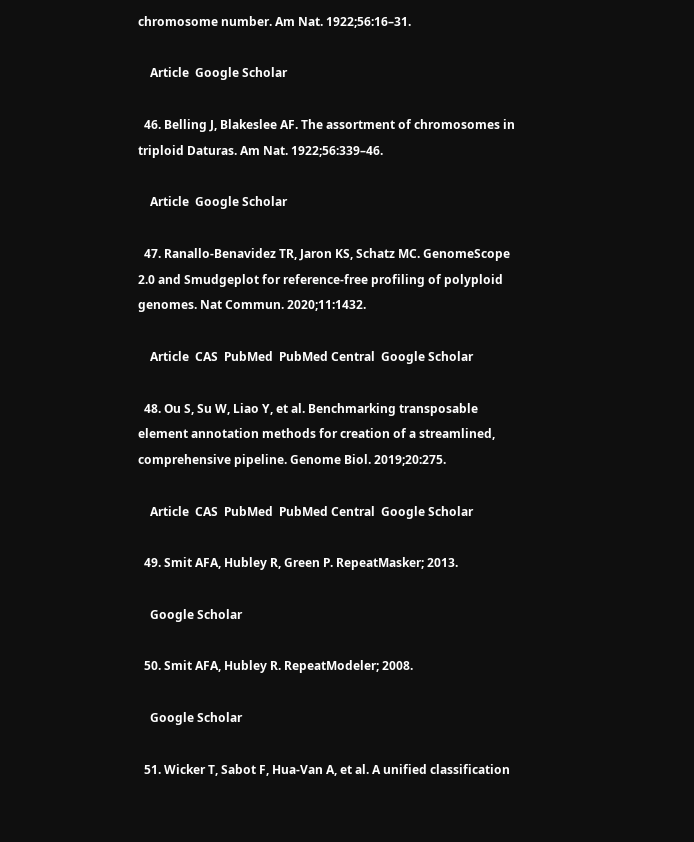chromosome number. Am Nat. 1922;56:16–31.

    Article  Google Scholar

  46. Belling J, Blakeslee AF. The assortment of chromosomes in triploid Daturas. Am Nat. 1922;56:339–46.

    Article  Google Scholar

  47. Ranallo-Benavidez TR, Jaron KS, Schatz MC. GenomeScope 2.0 and Smudgeplot for reference-free profiling of polyploid genomes. Nat Commun. 2020;11:1432.

    Article  CAS  PubMed  PubMed Central  Google Scholar

  48. Ou S, Su W, Liao Y, et al. Benchmarking transposable element annotation methods for creation of a streamlined, comprehensive pipeline. Genome Biol. 2019;20:275.

    Article  CAS  PubMed  PubMed Central  Google Scholar

  49. Smit AFA, Hubley R, Green P. RepeatMasker; 2013.

    Google Scholar

  50. Smit AFA, Hubley R. RepeatModeler; 2008.

    Google Scholar

  51. Wicker T, Sabot F, Hua-Van A, et al. A unified classification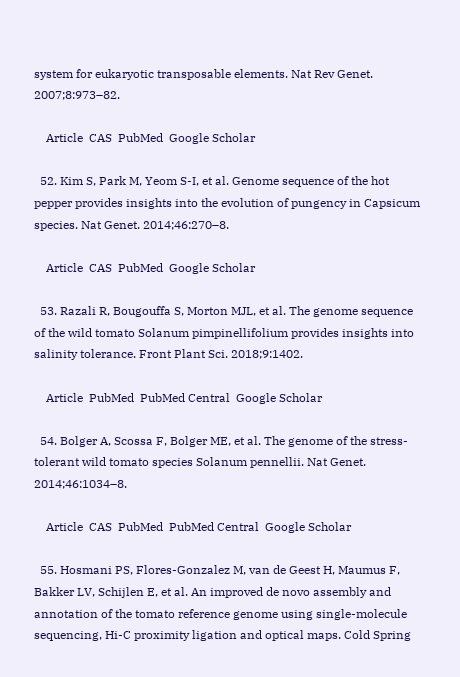system for eukaryotic transposable elements. Nat Rev Genet. 2007;8:973–82.

    Article  CAS  PubMed  Google Scholar

  52. Kim S, Park M, Yeom S-I, et al. Genome sequence of the hot pepper provides insights into the evolution of pungency in Capsicum species. Nat Genet. 2014;46:270–8.

    Article  CAS  PubMed  Google Scholar

  53. Razali R, Bougouffa S, Morton MJL, et al. The genome sequence of the wild tomato Solanum pimpinellifolium provides insights into salinity tolerance. Front Plant Sci. 2018;9:1402.

    Article  PubMed  PubMed Central  Google Scholar

  54. Bolger A, Scossa F, Bolger ME, et al. The genome of the stress-tolerant wild tomato species Solanum pennellii. Nat Genet. 2014;46:1034–8.

    Article  CAS  PubMed  PubMed Central  Google Scholar

  55. Hosmani PS, Flores-Gonzalez M, van de Geest H, Maumus F, Bakker LV, Schijlen E, et al. An improved de novo assembly and annotation of the tomato reference genome using single-molecule sequencing, Hi-C proximity ligation and optical maps. Cold Spring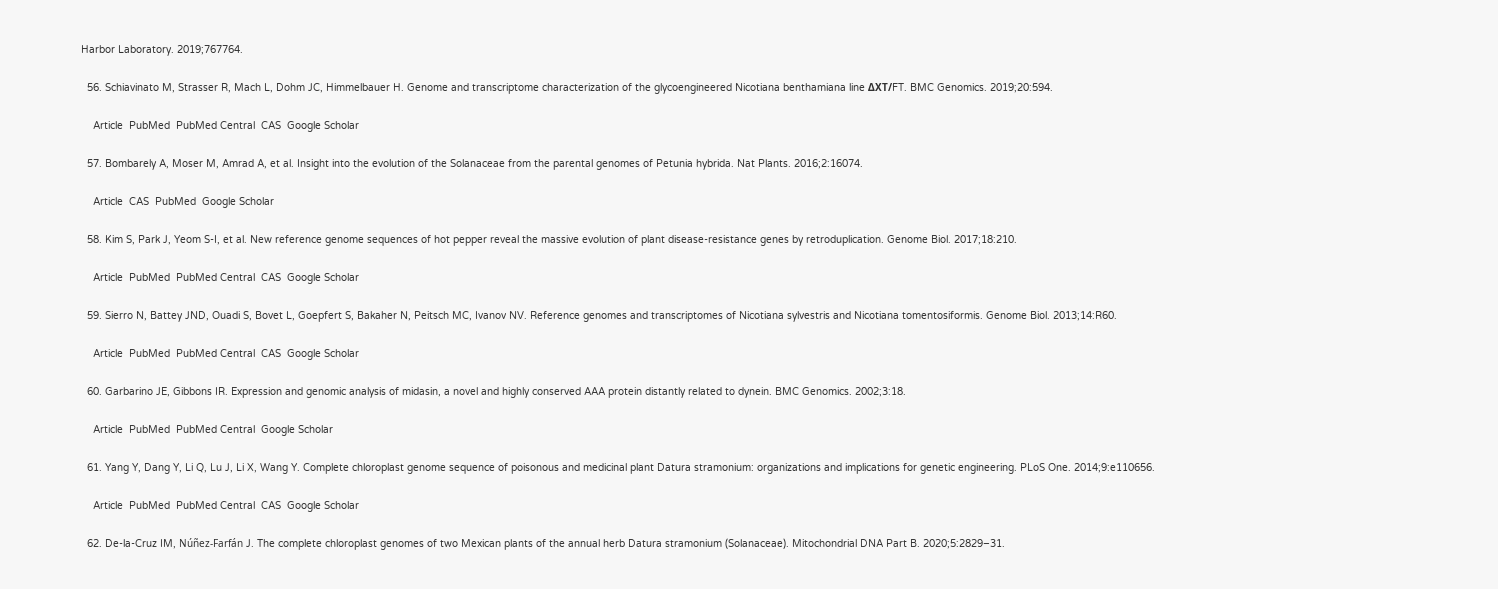Harbor Laboratory. 2019;767764.

  56. Schiavinato M, Strasser R, Mach L, Dohm JC, Himmelbauer H. Genome and transcriptome characterization of the glycoengineered Nicotiana benthamiana line ΔXT/FT. BMC Genomics. 2019;20:594.

    Article  PubMed  PubMed Central  CAS  Google Scholar

  57. Bombarely A, Moser M, Amrad A, et al. Insight into the evolution of the Solanaceae from the parental genomes of Petunia hybrida. Nat Plants. 2016;2:16074.

    Article  CAS  PubMed  Google Scholar

  58. Kim S, Park J, Yeom S-I, et al. New reference genome sequences of hot pepper reveal the massive evolution of plant disease-resistance genes by retroduplication. Genome Biol. 2017;18:210.

    Article  PubMed  PubMed Central  CAS  Google Scholar

  59. Sierro N, Battey JND, Ouadi S, Bovet L, Goepfert S, Bakaher N, Peitsch MC, Ivanov NV. Reference genomes and transcriptomes of Nicotiana sylvestris and Nicotiana tomentosiformis. Genome Biol. 2013;14:R60.

    Article  PubMed  PubMed Central  CAS  Google Scholar

  60. Garbarino JE, Gibbons IR. Expression and genomic analysis of midasin, a novel and highly conserved AAA protein distantly related to dynein. BMC Genomics. 2002;3:18.

    Article  PubMed  PubMed Central  Google Scholar

  61. Yang Y, Dang Y, Li Q, Lu J, Li X, Wang Y. Complete chloroplast genome sequence of poisonous and medicinal plant Datura stramonium: organizations and implications for genetic engineering. PLoS One. 2014;9:e110656.

    Article  PubMed  PubMed Central  CAS  Google Scholar

  62. De-la-Cruz IM, Núñez-Farfán J. The complete chloroplast genomes of two Mexican plants of the annual herb Datura stramonium (Solanaceae). Mitochondrial DNA Part B. 2020;5:2829–31.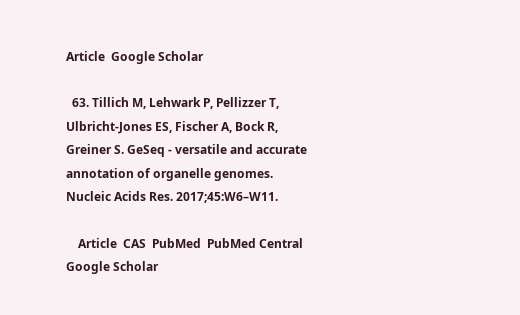Article  Google Scholar

  63. Tillich M, Lehwark P, Pellizzer T, Ulbricht-Jones ES, Fischer A, Bock R, Greiner S. GeSeq - versatile and accurate annotation of organelle genomes. Nucleic Acids Res. 2017;45:W6–W11.

    Article  CAS  PubMed  PubMed Central  Google Scholar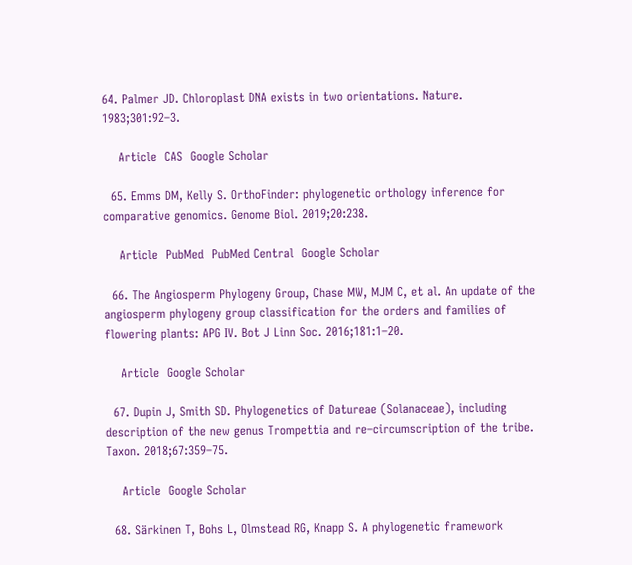64. Palmer JD. Chloroplast DNA exists in two orientations. Nature. 1983;301:92–3.

    Article  CAS  Google Scholar

  65. Emms DM, Kelly S. OrthoFinder: phylogenetic orthology inference for comparative genomics. Genome Biol. 2019;20:238.

    Article  PubMed  PubMed Central  Google Scholar

  66. The Angiosperm Phylogeny Group, Chase MW, MJM C, et al. An update of the angiosperm phylogeny group classification for the orders and families of flowering plants: APG IV. Bot J Linn Soc. 2016;181:1–20.

    Article  Google Scholar

  67. Dupin J, Smith SD. Phylogenetics of Datureae (Solanaceae), including description of the new genus Trompettia and re–circumscription of the tribe. Taxon. 2018;67:359–75.

    Article  Google Scholar

  68. Särkinen T, Bohs L, Olmstead RG, Knapp S. A phylogenetic framework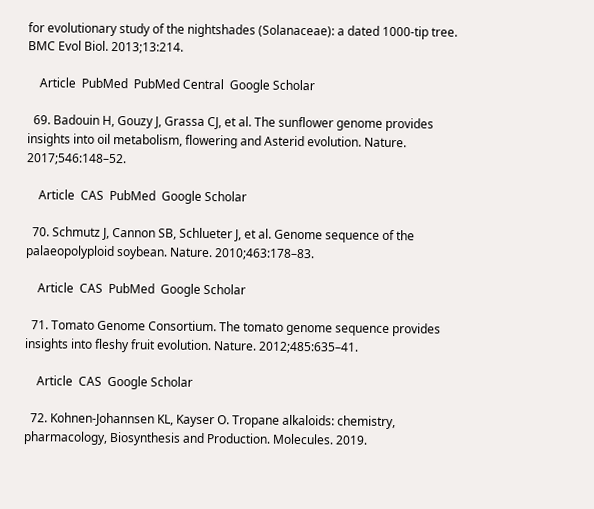for evolutionary study of the nightshades (Solanaceae): a dated 1000-tip tree. BMC Evol Biol. 2013;13:214.

    Article  PubMed  PubMed Central  Google Scholar

  69. Badouin H, Gouzy J, Grassa CJ, et al. The sunflower genome provides insights into oil metabolism, flowering and Asterid evolution. Nature. 2017;546:148–52.

    Article  CAS  PubMed  Google Scholar

  70. Schmutz J, Cannon SB, Schlueter J, et al. Genome sequence of the palaeopolyploid soybean. Nature. 2010;463:178–83.

    Article  CAS  PubMed  Google Scholar

  71. Tomato Genome Consortium. The tomato genome sequence provides insights into fleshy fruit evolution. Nature. 2012;485:635–41.

    Article  CAS  Google Scholar

  72. Kohnen-Johannsen KL, Kayser O. Tropane alkaloids: chemistry, pharmacology, Biosynthesis and Production. Molecules. 2019.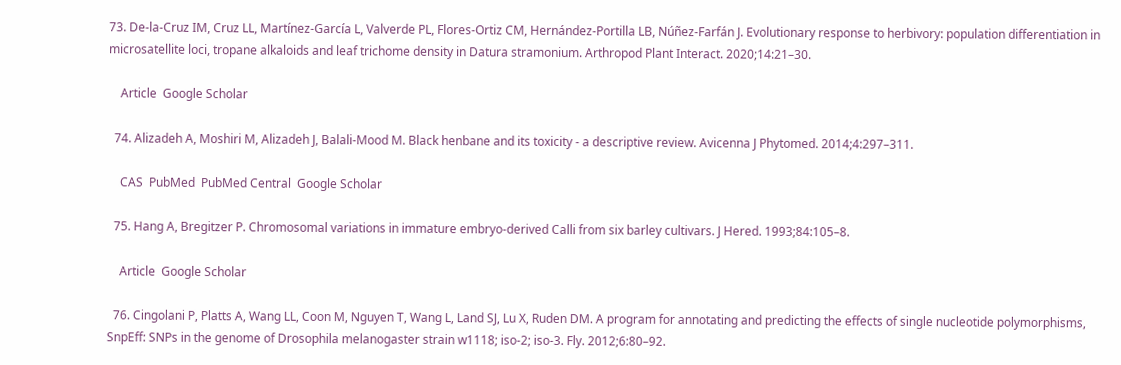73. De-la-Cruz IM, Cruz LL, Martínez-García L, Valverde PL, Flores-Ortiz CM, Hernández-Portilla LB, Núñez-Farfán J. Evolutionary response to herbivory: population differentiation in microsatellite loci, tropane alkaloids and leaf trichome density in Datura stramonium. Arthropod Plant Interact. 2020;14:21–30.

    Article  Google Scholar

  74. Alizadeh A, Moshiri M, Alizadeh J, Balali-Mood M. Black henbane and its toxicity - a descriptive review. Avicenna J Phytomed. 2014;4:297–311.

    CAS  PubMed  PubMed Central  Google Scholar

  75. Hang A, Bregitzer P. Chromosomal variations in immature embryo-derived Calli from six barley cultivars. J Hered. 1993;84:105–8.

    Article  Google Scholar

  76. Cingolani P, Platts A, Wang LL, Coon M, Nguyen T, Wang L, Land SJ, Lu X, Ruden DM. A program for annotating and predicting the effects of single nucleotide polymorphisms, SnpEff: SNPs in the genome of Drosophila melanogaster strain w1118; iso-2; iso-3. Fly. 2012;6:80–92.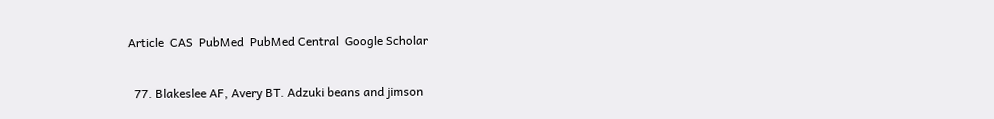Article  CAS  PubMed  PubMed Central  Google Scholar

  77. Blakeslee AF, Avery BT. Adzuki beans and jimson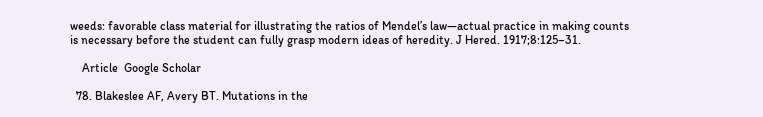weeds: favorable class material for illustrating the ratios of Mendel’s law—actual practice in making counts is necessary before the student can fully grasp modern ideas of heredity. J Hered. 1917;8:125–31.

    Article  Google Scholar

  78. Blakeslee AF, Avery BT. Mutations in the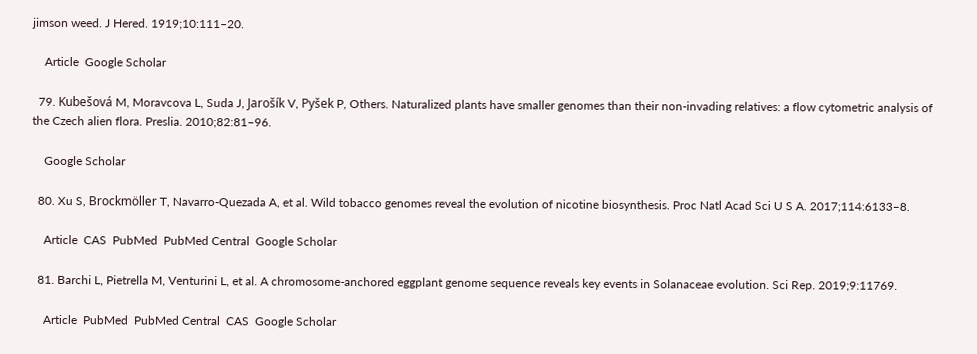jimson weed. J Hered. 1919;10:111–20.

    Article  Google Scholar

  79. Kubešová M, Moravcova L, Suda J, Jarošík V, Pyšek P, Others. Naturalized plants have smaller genomes than their non-invading relatives: a flow cytometric analysis of the Czech alien flora. Preslia. 2010;82:81–96.

    Google Scholar

  80. Xu S, Brockmöller T, Navarro-Quezada A, et al. Wild tobacco genomes reveal the evolution of nicotine biosynthesis. Proc Natl Acad Sci U S A. 2017;114:6133–8.

    Article  CAS  PubMed  PubMed Central  Google Scholar

  81. Barchi L, Pietrella M, Venturini L, et al. A chromosome-anchored eggplant genome sequence reveals key events in Solanaceae evolution. Sci Rep. 2019;9:11769.

    Article  PubMed  PubMed Central  CAS  Google Scholar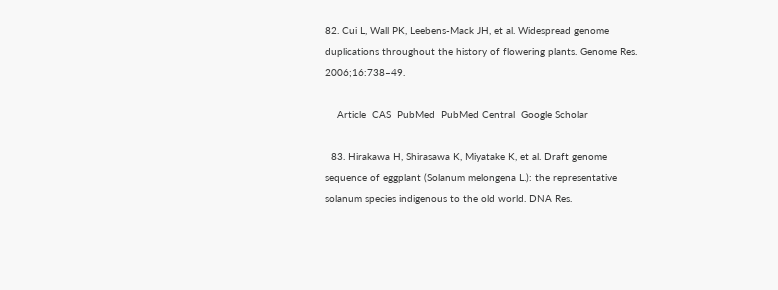82. Cui L, Wall PK, Leebens-Mack JH, et al. Widespread genome duplications throughout the history of flowering plants. Genome Res. 2006;16:738–49.

    Article  CAS  PubMed  PubMed Central  Google Scholar

  83. Hirakawa H, Shirasawa K, Miyatake K, et al. Draft genome sequence of eggplant (Solanum melongena L.): the representative solanum species indigenous to the old world. DNA Res.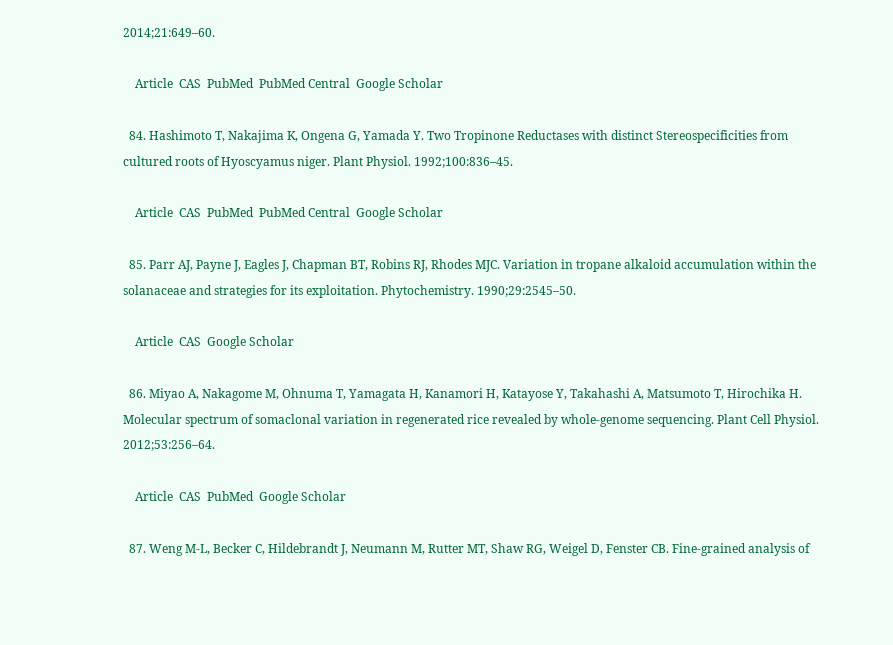2014;21:649–60.

    Article  CAS  PubMed  PubMed Central  Google Scholar

  84. Hashimoto T, Nakajima K, Ongena G, Yamada Y. Two Tropinone Reductases with distinct Stereospecificities from cultured roots of Hyoscyamus niger. Plant Physiol. 1992;100:836–45.

    Article  CAS  PubMed  PubMed Central  Google Scholar

  85. Parr AJ, Payne J, Eagles J, Chapman BT, Robins RJ, Rhodes MJC. Variation in tropane alkaloid accumulation within the solanaceae and strategies for its exploitation. Phytochemistry. 1990;29:2545–50.

    Article  CAS  Google Scholar

  86. Miyao A, Nakagome M, Ohnuma T, Yamagata H, Kanamori H, Katayose Y, Takahashi A, Matsumoto T, Hirochika H. Molecular spectrum of somaclonal variation in regenerated rice revealed by whole-genome sequencing. Plant Cell Physiol. 2012;53:256–64.

    Article  CAS  PubMed  Google Scholar

  87. Weng M-L, Becker C, Hildebrandt J, Neumann M, Rutter MT, Shaw RG, Weigel D, Fenster CB. Fine-grained analysis of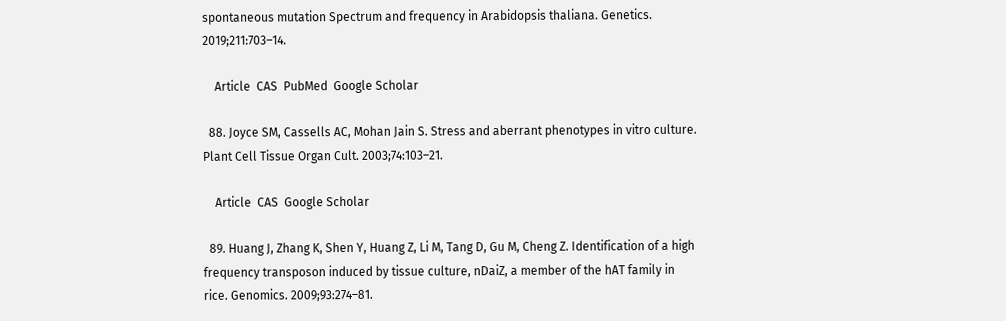spontaneous mutation Spectrum and frequency in Arabidopsis thaliana. Genetics. 2019;211:703–14.

    Article  CAS  PubMed  Google Scholar

  88. Joyce SM, Cassells AC, Mohan Jain S. Stress and aberrant phenotypes in vitro culture. Plant Cell Tissue Organ Cult. 2003;74:103–21.

    Article  CAS  Google Scholar

  89. Huang J, Zhang K, Shen Y, Huang Z, Li M, Tang D, Gu M, Cheng Z. Identification of a high frequency transposon induced by tissue culture, nDaiZ, a member of the hAT family in rice. Genomics. 2009;93:274–81.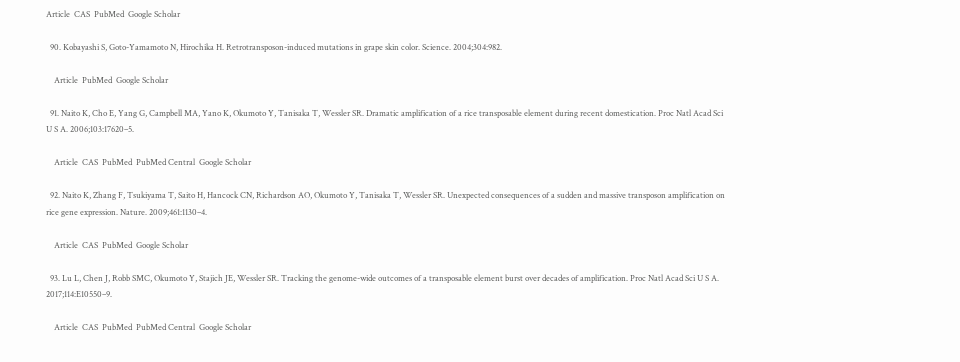Article  CAS  PubMed  Google Scholar

  90. Kobayashi S, Goto-Yamamoto N, Hirochika H. Retrotransposon-induced mutations in grape skin color. Science. 2004;304:982.

    Article  PubMed  Google Scholar

  91. Naito K, Cho E, Yang G, Campbell MA, Yano K, Okumoto Y, Tanisaka T, Wessler SR. Dramatic amplification of a rice transposable element during recent domestication. Proc Natl Acad Sci U S A. 2006;103:17620–5.

    Article  CAS  PubMed  PubMed Central  Google Scholar

  92. Naito K, Zhang F, Tsukiyama T, Saito H, Hancock CN, Richardson AO, Okumoto Y, Tanisaka T, Wessler SR. Unexpected consequences of a sudden and massive transposon amplification on rice gene expression. Nature. 2009;461:1130–4.

    Article  CAS  PubMed  Google Scholar

  93. Lu L, Chen J, Robb SMC, Okumoto Y, Stajich JE, Wessler SR. Tracking the genome-wide outcomes of a transposable element burst over decades of amplification. Proc Natl Acad Sci U S A. 2017;114:E10550–9.

    Article  CAS  PubMed  PubMed Central  Google Scholar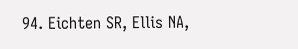94. Eichten SR, Ellis NA,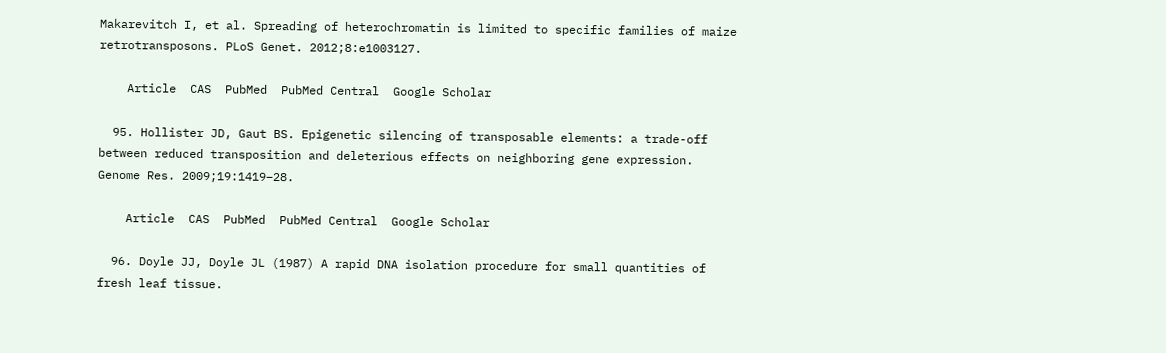Makarevitch I, et al. Spreading of heterochromatin is limited to specific families of maize retrotransposons. PLoS Genet. 2012;8:e1003127.

    Article  CAS  PubMed  PubMed Central  Google Scholar

  95. Hollister JD, Gaut BS. Epigenetic silencing of transposable elements: a trade-off between reduced transposition and deleterious effects on neighboring gene expression. Genome Res. 2009;19:1419–28.

    Article  CAS  PubMed  PubMed Central  Google Scholar

  96. Doyle JJ, Doyle JL (1987) A rapid DNA isolation procedure for small quantities of fresh leaf tissue.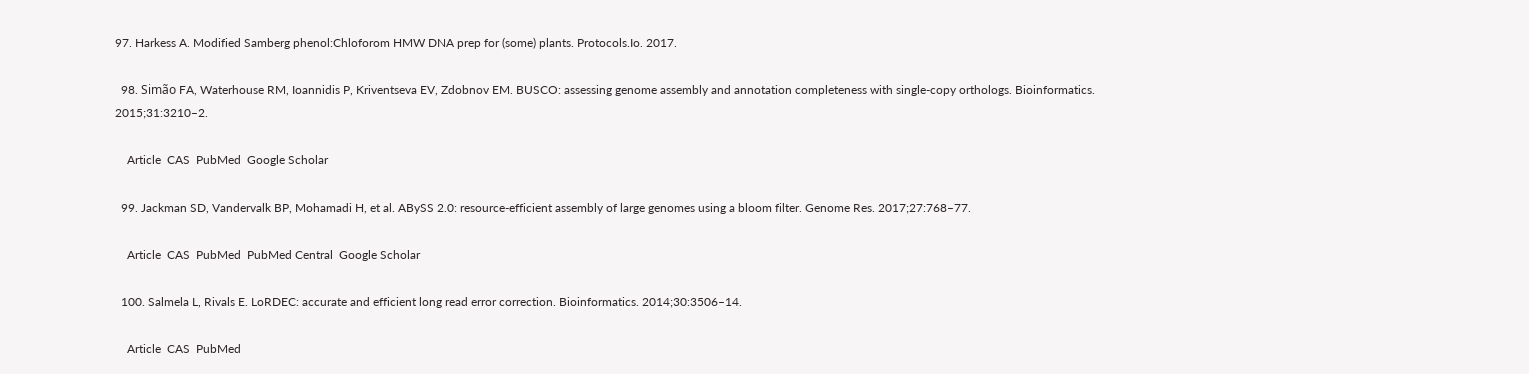97. Harkess A. Modified Samberg phenol:Chloforom HMW DNA prep for (some) plants. Protocols.Io. 2017.

  98. Simão FA, Waterhouse RM, Ioannidis P, Kriventseva EV, Zdobnov EM. BUSCO: assessing genome assembly and annotation completeness with single-copy orthologs. Bioinformatics. 2015;31:3210–2.

    Article  CAS  PubMed  Google Scholar

  99. Jackman SD, Vandervalk BP, Mohamadi H, et al. ABySS 2.0: resource-efficient assembly of large genomes using a bloom filter. Genome Res. 2017;27:768–77.

    Article  CAS  PubMed  PubMed Central  Google Scholar

  100. Salmela L, Rivals E. LoRDEC: accurate and efficient long read error correction. Bioinformatics. 2014;30:3506–14.

    Article  CAS  PubMed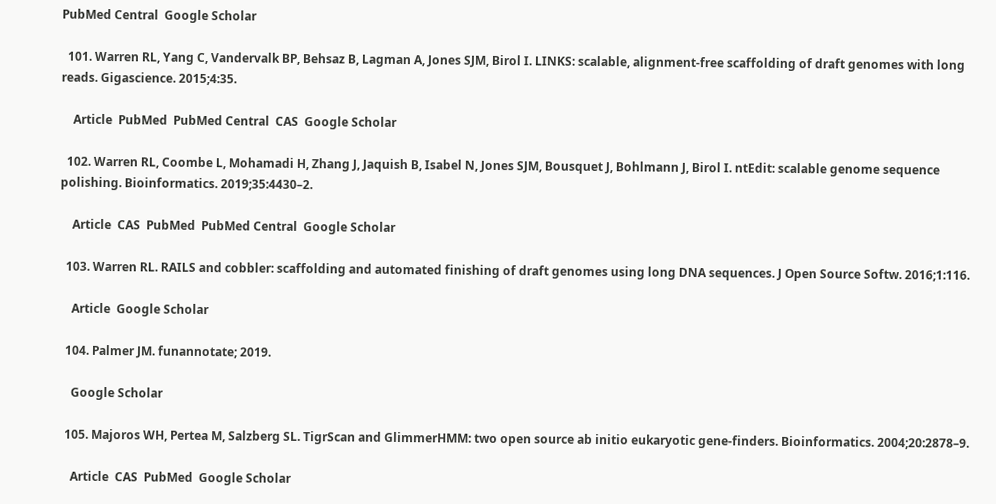PubMed Central  Google Scholar

  101. Warren RL, Yang C, Vandervalk BP, Behsaz B, Lagman A, Jones SJM, Birol I. LINKS: scalable, alignment-free scaffolding of draft genomes with long reads. Gigascience. 2015;4:35.

    Article  PubMed  PubMed Central  CAS  Google Scholar

  102. Warren RL, Coombe L, Mohamadi H, Zhang J, Jaquish B, Isabel N, Jones SJM, Bousquet J, Bohlmann J, Birol I. ntEdit: scalable genome sequence polishing. Bioinformatics. 2019;35:4430–2.

    Article  CAS  PubMed  PubMed Central  Google Scholar

  103. Warren RL. RAILS and cobbler: scaffolding and automated finishing of draft genomes using long DNA sequences. J Open Source Softw. 2016;1:116.

    Article  Google Scholar

  104. Palmer JM. funannotate; 2019.

    Google Scholar

  105. Majoros WH, Pertea M, Salzberg SL. TigrScan and GlimmerHMM: two open source ab initio eukaryotic gene-finders. Bioinformatics. 2004;20:2878–9.

    Article  CAS  PubMed  Google Scholar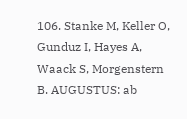106. Stanke M, Keller O, Gunduz I, Hayes A, Waack S, Morgenstern B. AUGUSTUS: ab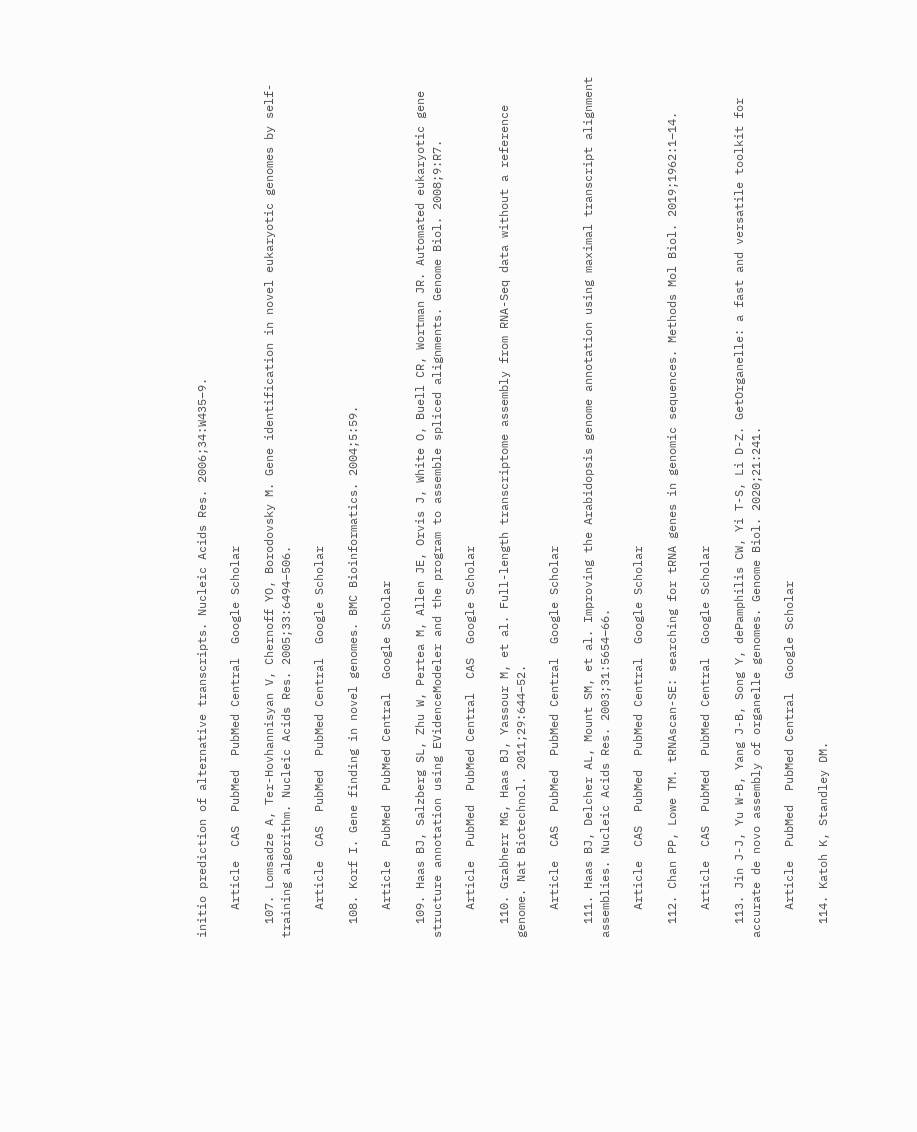initio prediction of alternative transcripts. Nucleic Acids Res. 2006;34:W435–9.

    Article  CAS  PubMed  PubMed Central  Google Scholar

  107. Lomsadze A, Ter-Hovhannisyan V, Chernoff YO, Borodovsky M. Gene identification in novel eukaryotic genomes by self-training algorithm. Nucleic Acids Res. 2005;33:6494–506.

    Article  CAS  PubMed  PubMed Central  Google Scholar

  108. Korf I. Gene finding in novel genomes. BMC Bioinformatics. 2004;5:59.

    Article  PubMed  PubMed Central  Google Scholar

  109. Haas BJ, Salzberg SL, Zhu W, Pertea M, Allen JE, Orvis J, White O, Buell CR, Wortman JR. Automated eukaryotic gene structure annotation using EVidenceModeler and the program to assemble spliced alignments. Genome Biol. 2008;9:R7.

    Article  PubMed  PubMed Central  CAS  Google Scholar

  110. Grabherr MG, Haas BJ, Yassour M, et al. Full-length transcriptome assembly from RNA-Seq data without a reference genome. Nat Biotechnol. 2011;29:644–52.

    Article  CAS  PubMed  PubMed Central  Google Scholar

  111. Haas BJ, Delcher AL, Mount SM, et al. Improving the Arabidopsis genome annotation using maximal transcript alignment assemblies. Nucleic Acids Res. 2003;31:5654–66.

    Article  CAS  PubMed  PubMed Central  Google Scholar

  112. Chan PP, Lowe TM. tRNAscan-SE: searching for tRNA genes in genomic sequences. Methods Mol Biol. 2019;1962:1–14.

    Article  CAS  PubMed  PubMed Central  Google Scholar

  113. Jin J-J, Yu W-B, Yang J-B, Song Y, dePamphilis CW, Yi T-S, Li D-Z. GetOrganelle: a fast and versatile toolkit for accurate de novo assembly of organelle genomes. Genome Biol. 2020;21:241.

    Article  PubMed  PubMed Central  Google Scholar

  114. Katoh K, Standley DM.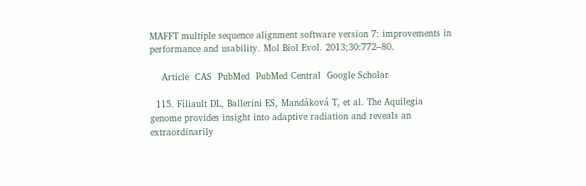MAFFT multiple sequence alignment software version 7: improvements in performance and usability. Mol Biol Evol. 2013;30:772–80.

    Article  CAS  PubMed  PubMed Central  Google Scholar

  115. Filiault DL, Ballerini ES, Mandáková T, et al. The Aquilegia genome provides insight into adaptive radiation and reveals an extraordinarily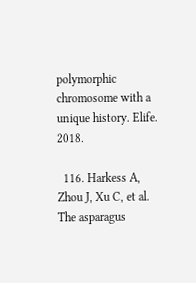polymorphic chromosome with a unique history. Elife. 2018.

  116. Harkess A, Zhou J, Xu C, et al. The asparagus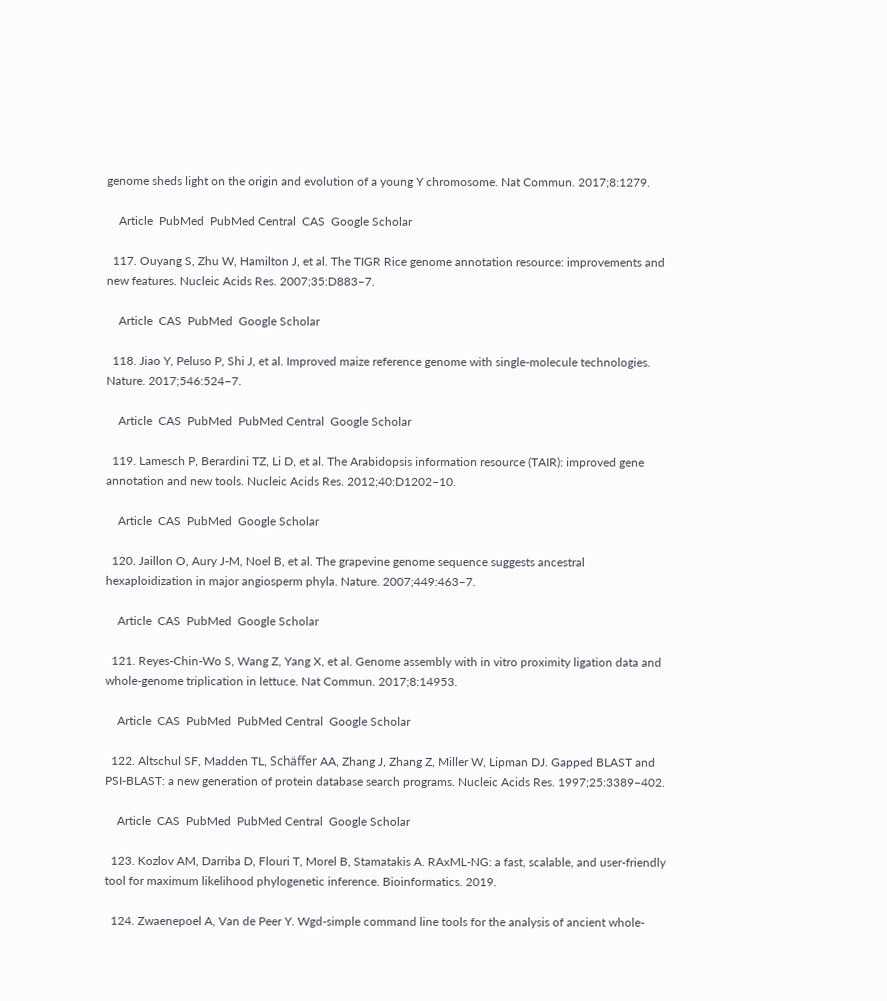genome sheds light on the origin and evolution of a young Y chromosome. Nat Commun. 2017;8:1279.

    Article  PubMed  PubMed Central  CAS  Google Scholar

  117. Ouyang S, Zhu W, Hamilton J, et al. The TIGR Rice genome annotation resource: improvements and new features. Nucleic Acids Res. 2007;35:D883–7.

    Article  CAS  PubMed  Google Scholar

  118. Jiao Y, Peluso P, Shi J, et al. Improved maize reference genome with single-molecule technologies. Nature. 2017;546:524–7.

    Article  CAS  PubMed  PubMed Central  Google Scholar

  119. Lamesch P, Berardini TZ, Li D, et al. The Arabidopsis information resource (TAIR): improved gene annotation and new tools. Nucleic Acids Res. 2012;40:D1202–10.

    Article  CAS  PubMed  Google Scholar

  120. Jaillon O, Aury J-M, Noel B, et al. The grapevine genome sequence suggests ancestral hexaploidization in major angiosperm phyla. Nature. 2007;449:463–7.

    Article  CAS  PubMed  Google Scholar

  121. Reyes-Chin-Wo S, Wang Z, Yang X, et al. Genome assembly with in vitro proximity ligation data and whole-genome triplication in lettuce. Nat Commun. 2017;8:14953.

    Article  CAS  PubMed  PubMed Central  Google Scholar

  122. Altschul SF, Madden TL, Schäffer AA, Zhang J, Zhang Z, Miller W, Lipman DJ. Gapped BLAST and PSI-BLAST: a new generation of protein database search programs. Nucleic Acids Res. 1997;25:3389–402.

    Article  CAS  PubMed  PubMed Central  Google Scholar

  123. Kozlov AM, Darriba D, Flouri T, Morel B, Stamatakis A. RAxML-NG: a fast, scalable, and user-friendly tool for maximum likelihood phylogenetic inference. Bioinformatics. 2019.

  124. Zwaenepoel A, Van de Peer Y. Wgd-simple command line tools for the analysis of ancient whole-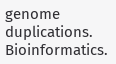genome duplications. Bioinformatics.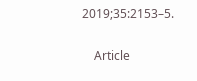2019;35:2153–5.

    Article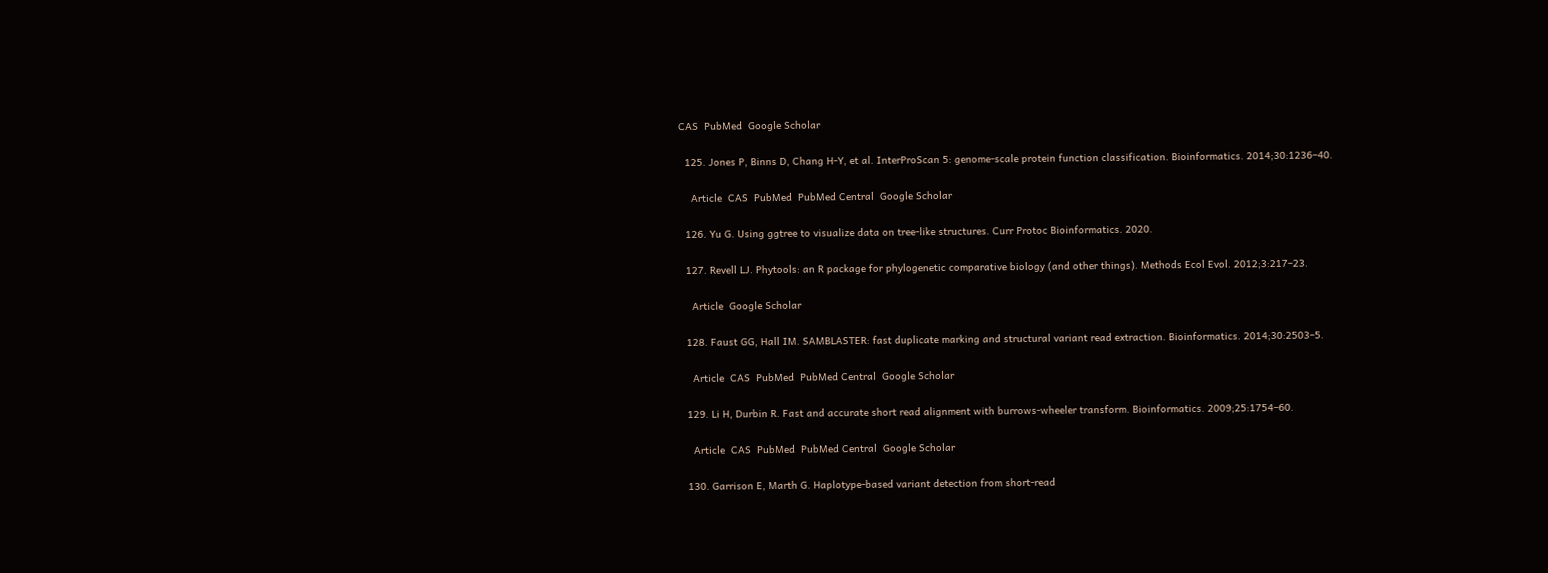CAS  PubMed  Google Scholar

  125. Jones P, Binns D, Chang H-Y, et al. InterProScan 5: genome-scale protein function classification. Bioinformatics. 2014;30:1236–40.

    Article  CAS  PubMed  PubMed Central  Google Scholar

  126. Yu G. Using ggtree to visualize data on tree-like structures. Curr Protoc Bioinformatics. 2020.

  127. Revell LJ. Phytools: an R package for phylogenetic comparative biology (and other things). Methods Ecol Evol. 2012;3:217–23.

    Article  Google Scholar

  128. Faust GG, Hall IM. SAMBLASTER: fast duplicate marking and structural variant read extraction. Bioinformatics. 2014;30:2503–5.

    Article  CAS  PubMed  PubMed Central  Google Scholar

  129. Li H, Durbin R. Fast and accurate short read alignment with burrows-wheeler transform. Bioinformatics. 2009;25:1754–60.

    Article  CAS  PubMed  PubMed Central  Google Scholar

  130. Garrison E, Marth G. Haplotype-based variant detection from short-read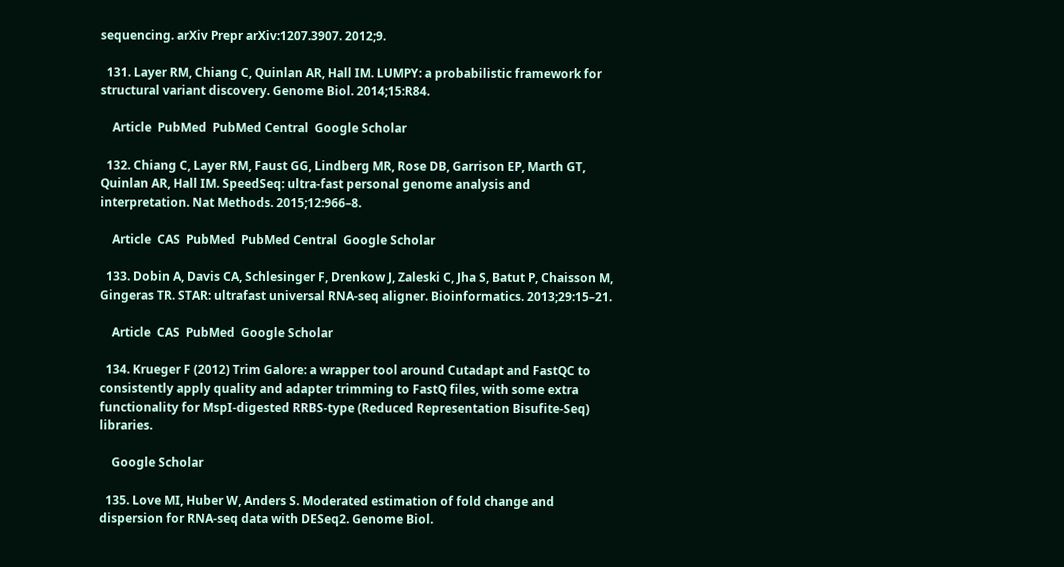sequencing. arXiv Prepr arXiv:1207.3907. 2012;9.

  131. Layer RM, Chiang C, Quinlan AR, Hall IM. LUMPY: a probabilistic framework for structural variant discovery. Genome Biol. 2014;15:R84.

    Article  PubMed  PubMed Central  Google Scholar

  132. Chiang C, Layer RM, Faust GG, Lindberg MR, Rose DB, Garrison EP, Marth GT, Quinlan AR, Hall IM. SpeedSeq: ultra-fast personal genome analysis and interpretation. Nat Methods. 2015;12:966–8.

    Article  CAS  PubMed  PubMed Central  Google Scholar

  133. Dobin A, Davis CA, Schlesinger F, Drenkow J, Zaleski C, Jha S, Batut P, Chaisson M, Gingeras TR. STAR: ultrafast universal RNA-seq aligner. Bioinformatics. 2013;29:15–21.

    Article  CAS  PubMed  Google Scholar

  134. Krueger F (2012) Trim Galore: a wrapper tool around Cutadapt and FastQC to consistently apply quality and adapter trimming to FastQ files, with some extra functionality for MspI-digested RRBS-type (Reduced Representation Bisufite-Seq) libraries.

    Google Scholar

  135. Love MI, Huber W, Anders S. Moderated estimation of fold change and dispersion for RNA-seq data with DESeq2. Genome Biol.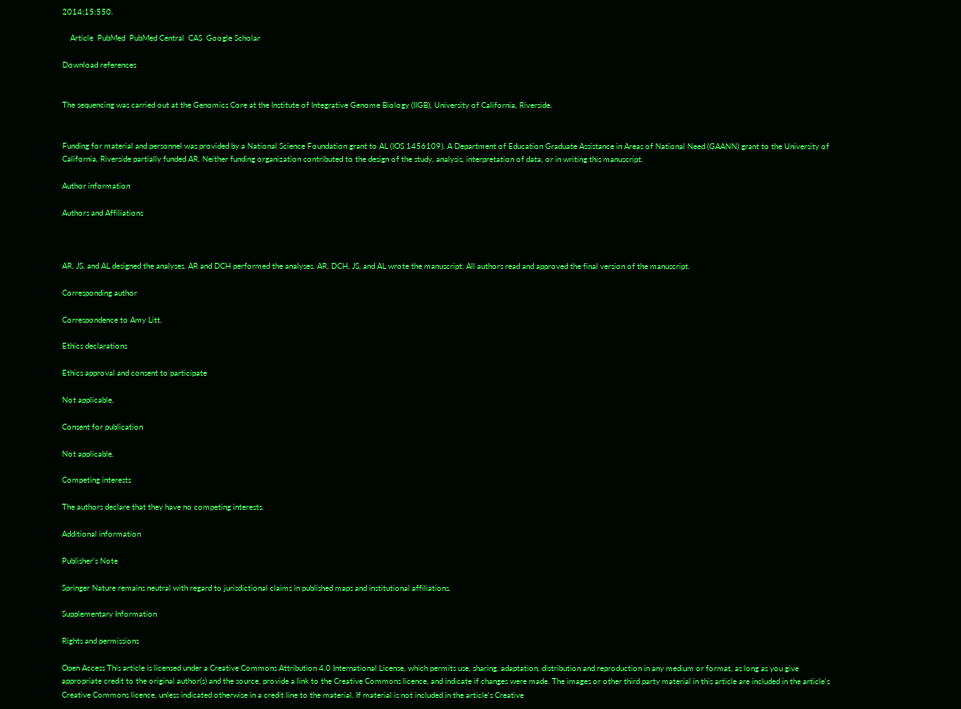2014;15:550.

    Article  PubMed  PubMed Central  CAS  Google Scholar

Download references


The sequencing was carried out at the Genomics Core at the Institute of Integrative Genome Biology (IIGB), University of California, Riverside.


Funding for material and personnel was provided by a National Science Foundation grant to AL (IOS 1456109). A Department of Education Graduate Assistance in Areas of National Need (GAANN) grant to the University of California, Riverside partially funded AR. Neither funding organization contributed to the design of the study, analysis, interpretation of data, or in writing this manuscript.

Author information

Authors and Affiliations



AR, JS, and AL designed the analyses. AR and DCH performed the analyses. AR, DCH, JS, and AL wrote the manuscript. All authors read and approved the final version of the manuscript.

Corresponding author

Correspondence to Amy Litt.

Ethics declarations

Ethics approval and consent to participate

Not applicable.

Consent for publication

Not applicable.

Competing interests

The authors declare that they have no competing interests.

Additional information

Publisher’s Note

Springer Nature remains neutral with regard to jurisdictional claims in published maps and institutional affiliations.

Supplementary Information

Rights and permissions

Open Access This article is licensed under a Creative Commons Attribution 4.0 International License, which permits use, sharing, adaptation, distribution and reproduction in any medium or format, as long as you give appropriate credit to the original author(s) and the source, provide a link to the Creative Commons licence, and indicate if changes were made. The images or other third party material in this article are included in the article's Creative Commons licence, unless indicated otherwise in a credit line to the material. If material is not included in the article's Creative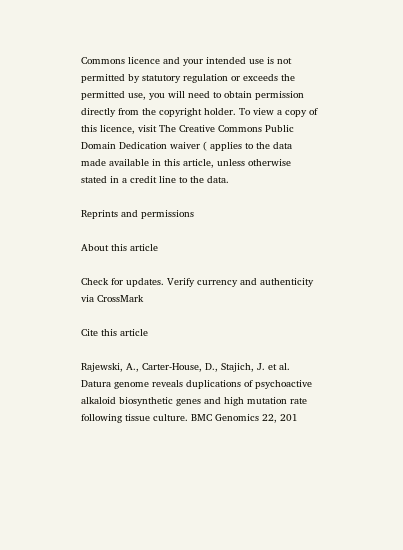Commons licence and your intended use is not permitted by statutory regulation or exceeds the permitted use, you will need to obtain permission directly from the copyright holder. To view a copy of this licence, visit The Creative Commons Public Domain Dedication waiver ( applies to the data made available in this article, unless otherwise stated in a credit line to the data.

Reprints and permissions

About this article

Check for updates. Verify currency and authenticity via CrossMark

Cite this article

Rajewski, A., Carter-House, D., Stajich, J. et al. Datura genome reveals duplications of psychoactive alkaloid biosynthetic genes and high mutation rate following tissue culture. BMC Genomics 22, 201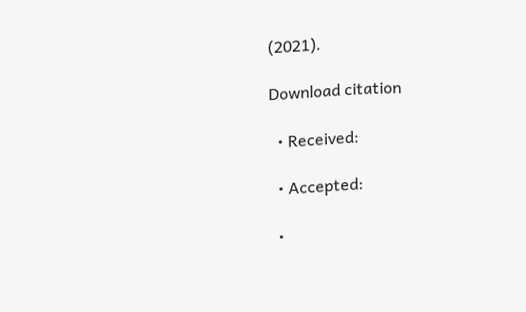(2021).

Download citation

  • Received:

  • Accepted:

  •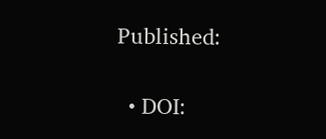Published:

  • DOI: